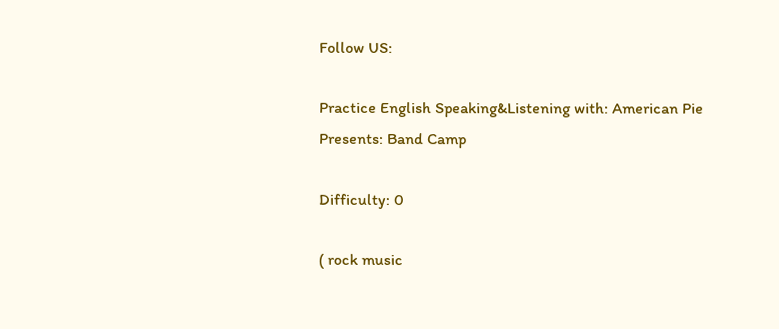Follow US:

Practice English Speaking&Listening with: American Pie Presents: Band Camp

Difficulty: 0

( rock music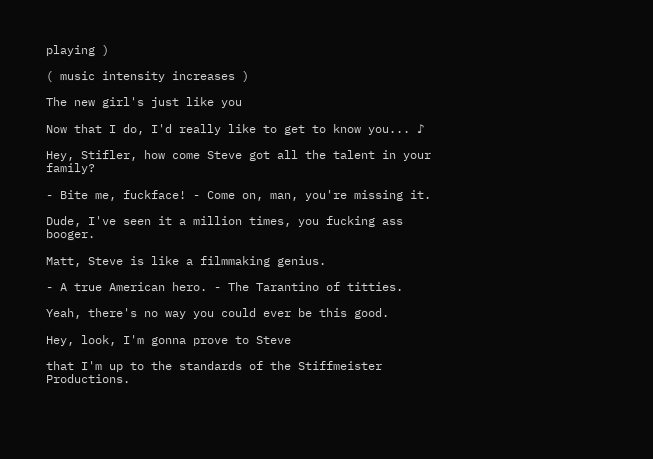playing )

( music intensity increases )

The new girl's just like you

Now that I do, I'd really like to get to know you... ♪

Hey, Stifler, how come Steve got all the talent in your family?

- Bite me, fuckface! - Come on, man, you're missing it.

Dude, I've seen it a million times, you fucking ass booger.

Matt, Steve is like a filmmaking genius.

- A true American hero. - The Tarantino of titties.

Yeah, there's no way you could ever be this good.

Hey, look, I'm gonna prove to Steve

that I'm up to the standards of the Stiffmeister Productions.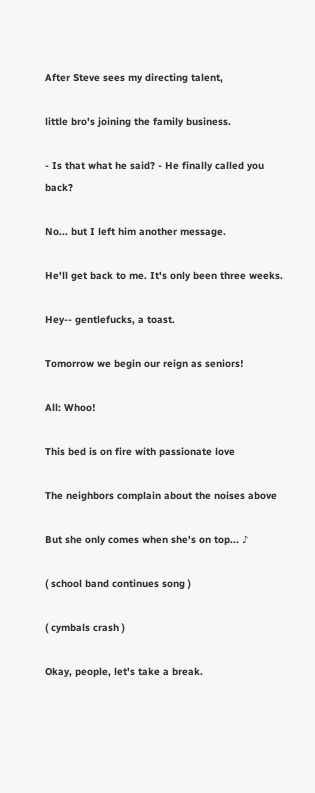After Steve sees my directing talent,

little bro's joining the family business.

- Is that what he said? - He finally called you back?

No... but I left him another message.

He'll get back to me. It's only been three weeks.

Hey-- gentlefucks, a toast.

Tomorrow we begin our reign as seniors!

All: Whoo!

This bed is on fire with passionate love

The neighbors complain about the noises above

But she only comes when she's on top... ♪

( school band continues song )

( cymbals crash )

Okay, people, let's take a break.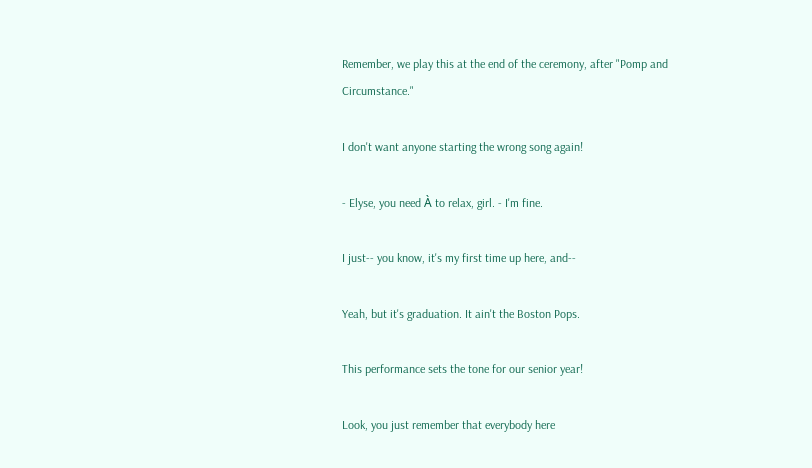Remember, we play this at the end of the ceremony, after "Pomp and Circumstance."

I don't want anyone starting the wrong song again!

- Elyse, you need À to relax, girl. - I'm fine.

I just-- you know, it's my first time up here, and--

Yeah, but it's graduation. It ain't the Boston Pops.

This performance sets the tone for our senior year!

Look, you just remember that everybody here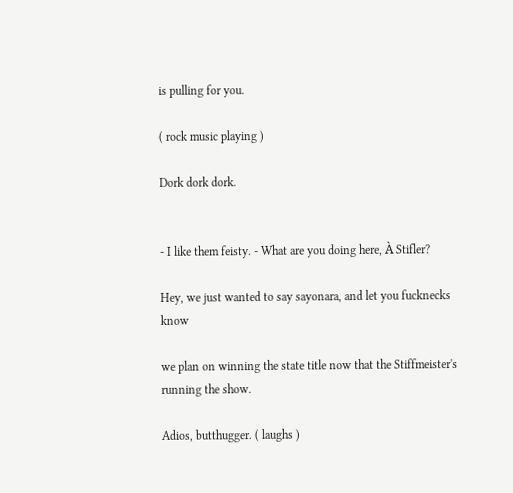is pulling for you.

( rock music playing )

Dork dork dork.


- I like them feisty. - What are you doing here, À Stifler?

Hey, we just wanted to say sayonara, and let you fucknecks know

we plan on winning the state title now that the Stiffmeister's running the show.

Adios, butthugger. ( laughs )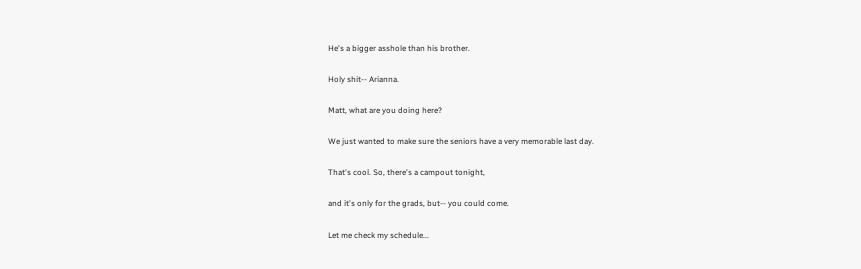He's a bigger asshole than his brother.

Holy shit-- Arianna.

Matt, what are you doing here?

We just wanted to make sure the seniors have a very memorable last day.

That's cool. So, there's a campout tonight,

and it's only for the grads, but-- you could come.

Let me check my schedule...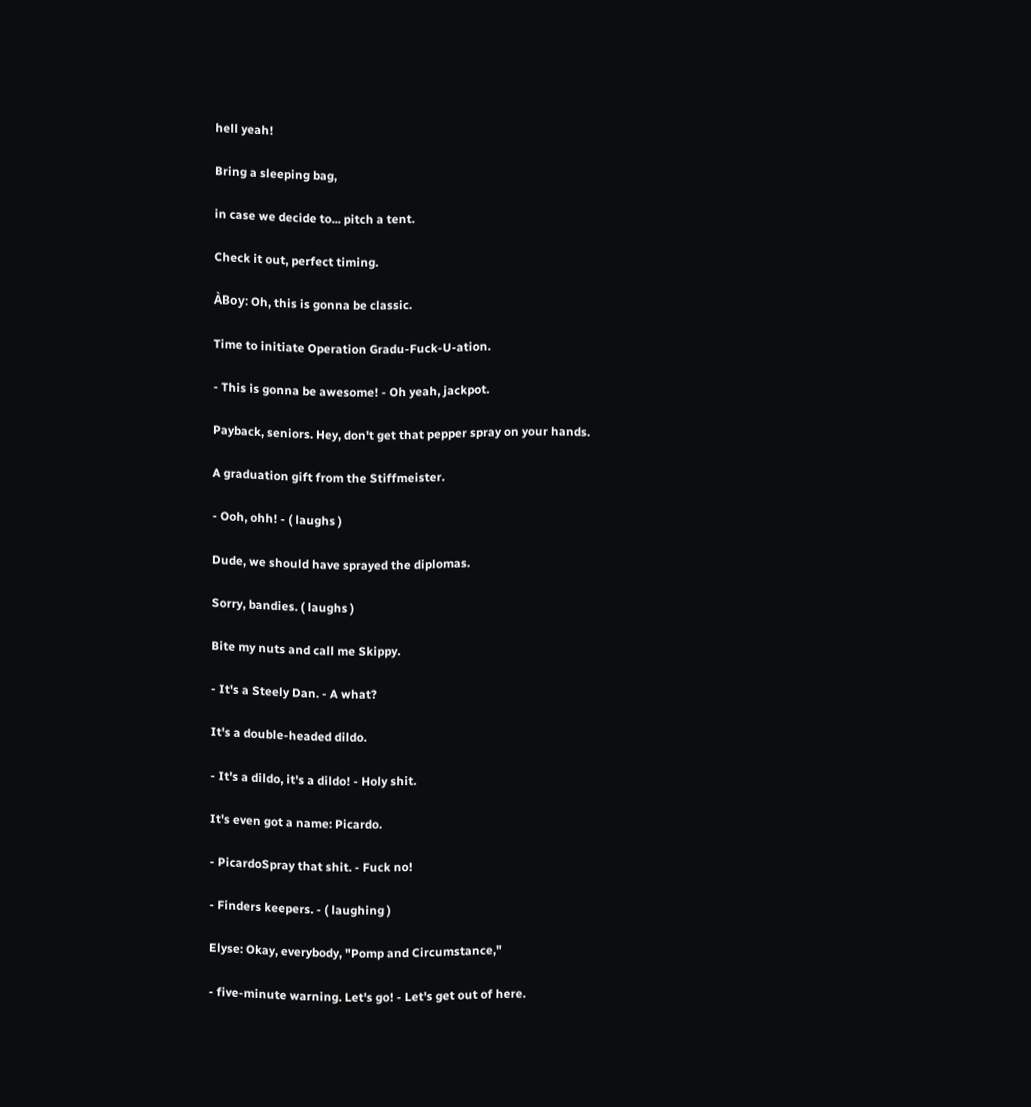hell yeah!

Bring a sleeping bag,

in case we decide to... pitch a tent.

Check it out, perfect timing.

ÀBoy: Oh, this is gonna be classic.

Time to initiate Operation Gradu-Fuck-U-ation.

- This is gonna be awesome! - Oh yeah, jackpot.

Payback, seniors. Hey, don't get that pepper spray on your hands.

A graduation gift from the Stiffmeister.

- Ooh, ohh! - ( laughs )

Dude, we should have sprayed the diplomas.

Sorry, bandies. ( laughs )

Bite my nuts and call me Skippy.

- It's a Steely Dan. - A what?

It's a double-headed dildo.

- It's a dildo, it's a dildo! - Holy shit.

It's even got a name: Picardo.

- PicardoSpray that shit. - Fuck no!

- Finders keepers. - ( laughing )

Elyse: Okay, everybody, "Pomp and Circumstance,"

- five-minute warning. Let's go! - Let's get out of here.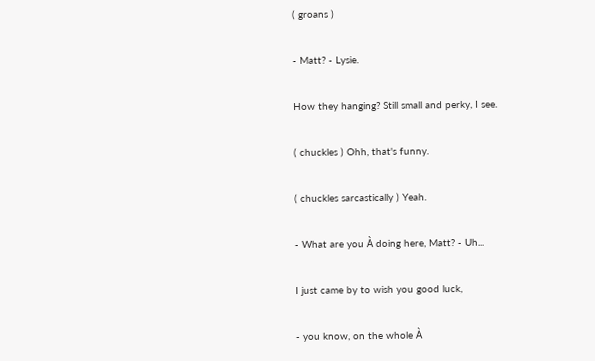( groans )

- Matt? - Lysie.

How they hanging? Still small and perky, I see.

( chuckles ) Ohh, that's funny.

( chuckles sarcastically ) Yeah.

- What are you À doing here, Matt? - Uh...

I just came by to wish you good luck,

- you know, on the whole À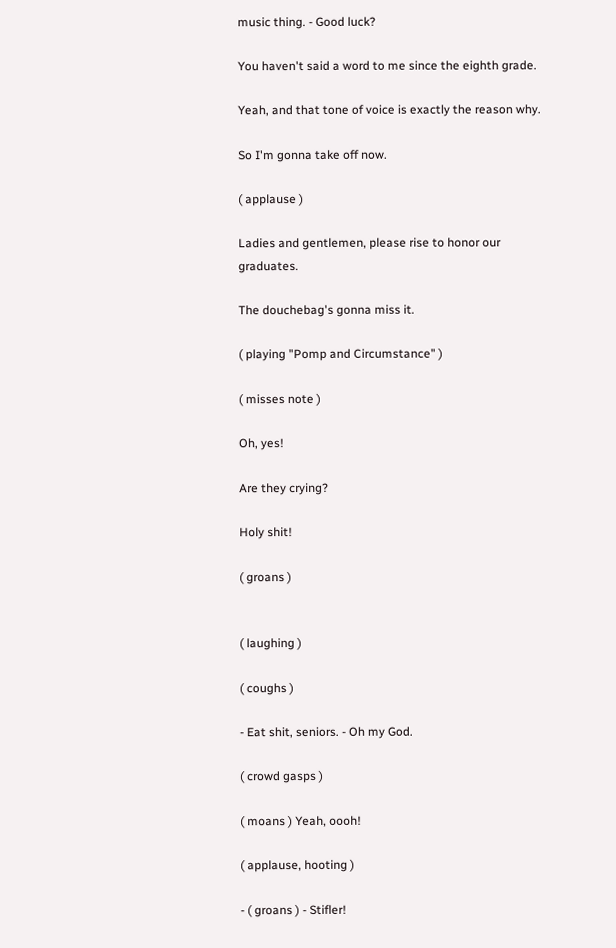music thing. - Good luck?

You haven't said a word to me since the eighth grade.

Yeah, and that tone of voice is exactly the reason why.

So I'm gonna take off now.

( applause )

Ladies and gentlemen, please rise to honor our graduates.

The douchebag's gonna miss it.

( playing "Pomp and Circumstance" )

( misses note )

Oh, yes!

Are they crying?

Holy shit!

( groans )


( laughing )

( coughs )

- Eat shit, seniors. - Oh my God.

( crowd gasps )

( moans ) Yeah, oooh!

( applause, hooting )

- ( groans ) - Stifler!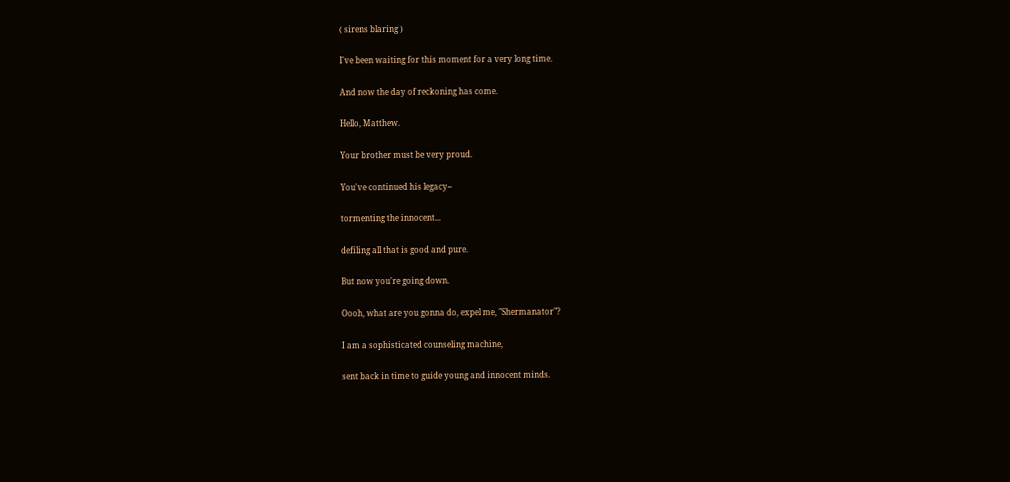( sirens blaring )

I've been waiting for this moment for a very long time.

And now the day of reckoning has come.

Hello, Matthew.

Your brother must be very proud.

You've continued his legacy--

tormenting the innocent...

defiling all that is good and pure.

But now you're going down.

Oooh, what are you gonna do, expel me, "Shermanator"?

I am a sophisticated counseling machine,

sent back in time to guide young and innocent minds.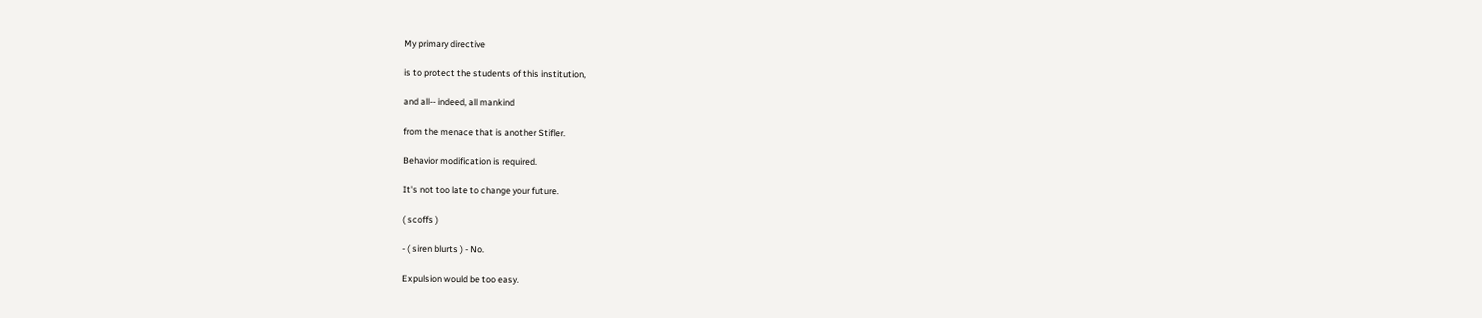My primary directive

is to protect the students of this institution,

and all-- indeed, all mankind

from the menace that is another Stifler.

Behavior modification is required.

It's not too late to change your future.

( scoffs )

- ( siren blurts ) - No.

Expulsion would be too easy.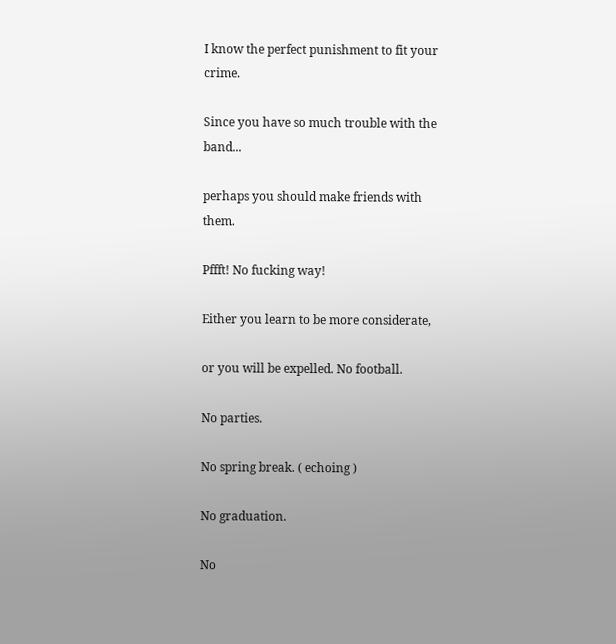I know the perfect punishment to fit your crime.

Since you have so much trouble with the band...

perhaps you should make friends with them.

Pffft! No fucking way!

Either you learn to be more considerate,

or you will be expelled. No football.

No parties.

No spring break. ( echoing )

No graduation.

No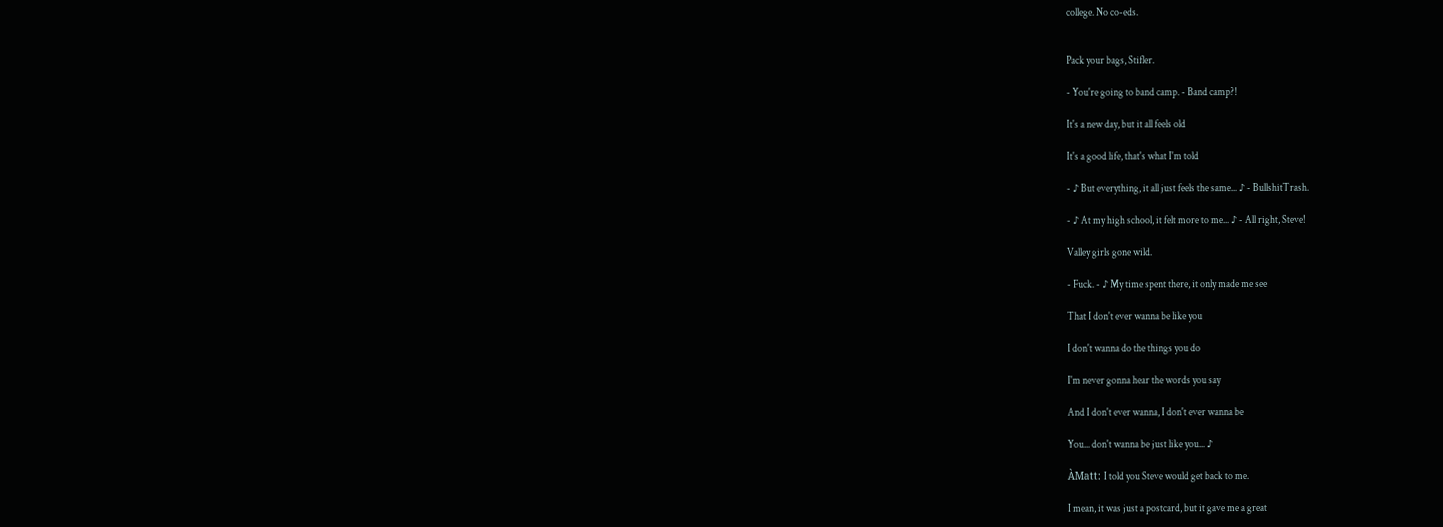college. No co-eds.


Pack your bags, Stifler.

- You're going to band camp. - Band camp?!

It's a new day, but it all feels old

It's a good life, that's what I'm told

- ♪ But everything, it all just feels the same... ♪ - BullshitTrash.

- ♪ At my high school, it felt more to me... ♪ - All right, Steve!

Valley girls gone wild.

- Fuck. - ♪ My time spent there, it only made me see

That I don't ever wanna be like you

I don't wanna do the things you do

I'm never gonna hear the words you say

And I don't ever wanna, I don't ever wanna be

You... don't wanna be just like you... ♪

ÀMatt: I told you Steve would get back to me.

I mean, it was just a postcard, but it gave me a great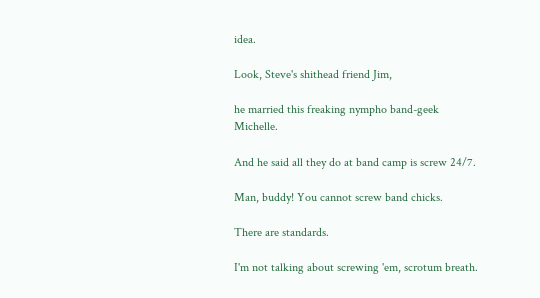idea.

Look, Steve's shithead friend Jim,

he married this freaking nympho band-geek Michelle.

And he said all they do at band camp is screw 24/7.

Man, buddy! You cannot screw band chicks.

There are standards.

I'm not talking about screwing 'em, scrotum breath.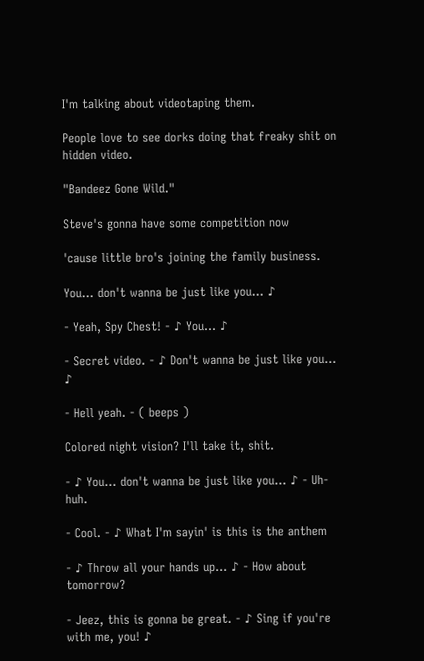I'm talking about videotaping them.

People love to see dorks doing that freaky shit on hidden video.

"Bandeez Gone Wild."

Steve's gonna have some competition now

'cause little bro's joining the family business.

You... don't wanna be just like you... ♪

- Yeah, Spy Chest! - ♪ You... ♪

- Secret video. - ♪ Don't wanna be just like you... ♪

- Hell yeah. - ( beeps )

Colored night vision? I'll take it, shit.

- ♪ You... don't wanna be just like you... ♪ - Uh-huh.

- Cool. - ♪ What I'm sayin' is this is the anthem

- ♪ Throw all your hands up... ♪ - How about tomorrow?

- Jeez, this is gonna be great. - ♪ Sing if you're with me, you! ♪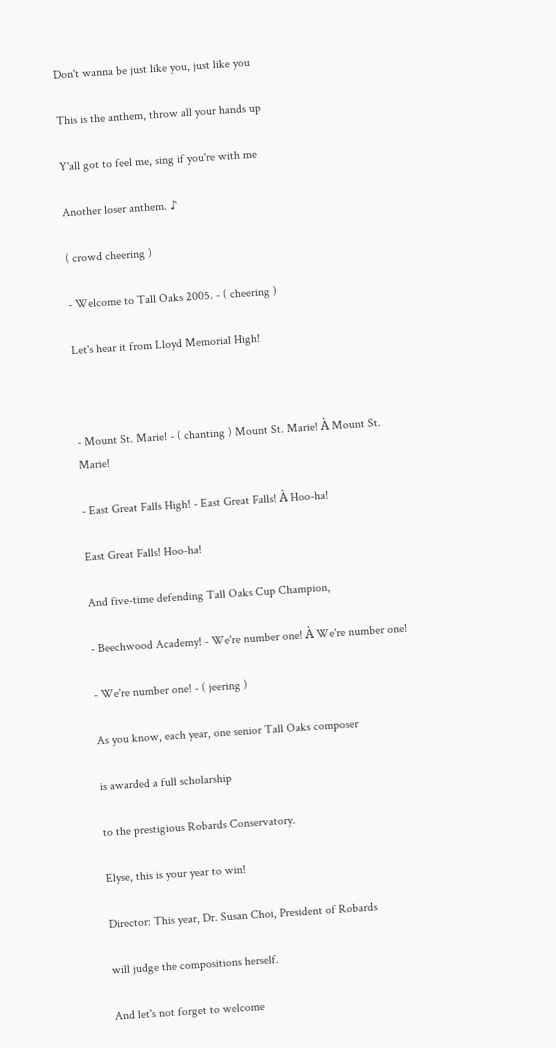Don't wanna be just like you, just like you

This is the anthem, throw all your hands up

Y'all got to feel me, sing if you're with me

Another loser anthem. ♪

( crowd cheering )

- Welcome to Tall Oaks 2005. - ( cheering )

Let's hear it from Lloyd Memorial High!



- Mount St. Marie! - ( chanting ) Mount St. Marie! À Mount St. Marie!

- East Great Falls High! - East Great Falls! À Hoo-ha!

East Great Falls! Hoo-ha!

And five-time defending Tall Oaks Cup Champion,

- Beechwood Academy! - We're number one! À We're number one!

- We're number one! - ( jeering )

As you know, each year, one senior Tall Oaks composer

is awarded a full scholarship

to the prestigious Robards Conservatory.

Elyse, this is your year to win!

Director: This year, Dr. Susan Choi, President of Robards

will judge the compositions herself.

And let's not forget to welcome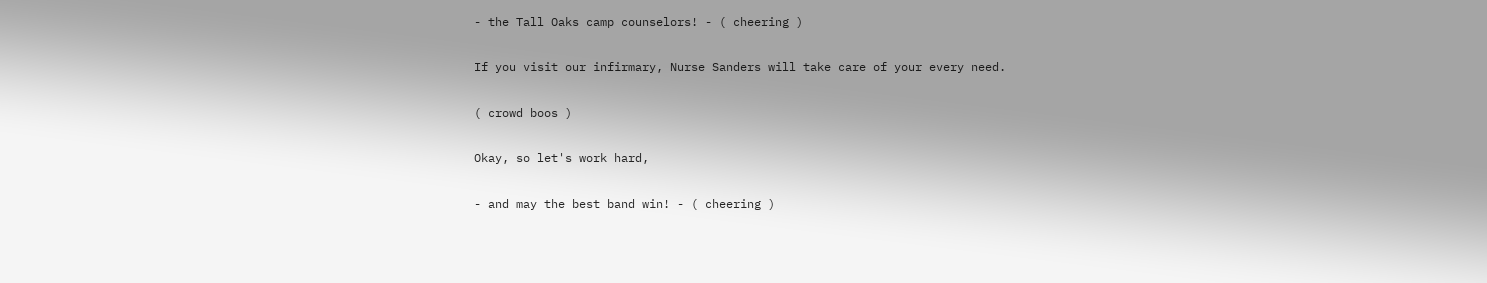- the Tall Oaks camp counselors! - ( cheering )

If you visit our infirmary, Nurse Sanders will take care of your every need.

( crowd boos )

Okay, so let's work hard,

- and may the best band win! - ( cheering )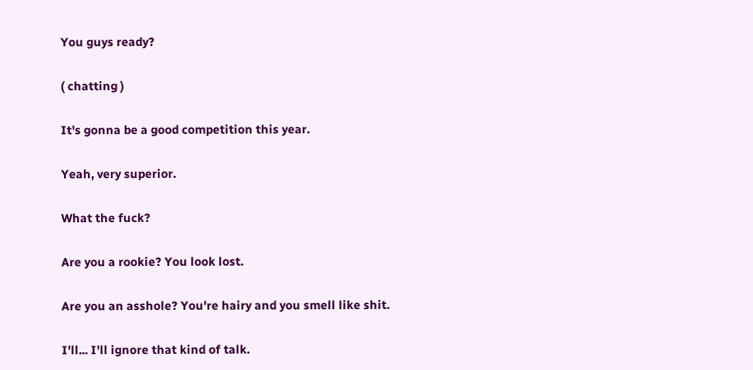You guys ready?

( chatting )

It's gonna be a good competition this year.

Yeah, very superior.

What the fuck?

Are you a rookie? You look lost.

Are you an asshole? You're hairy and you smell like shit.

I'll... I'll ignore that kind of talk.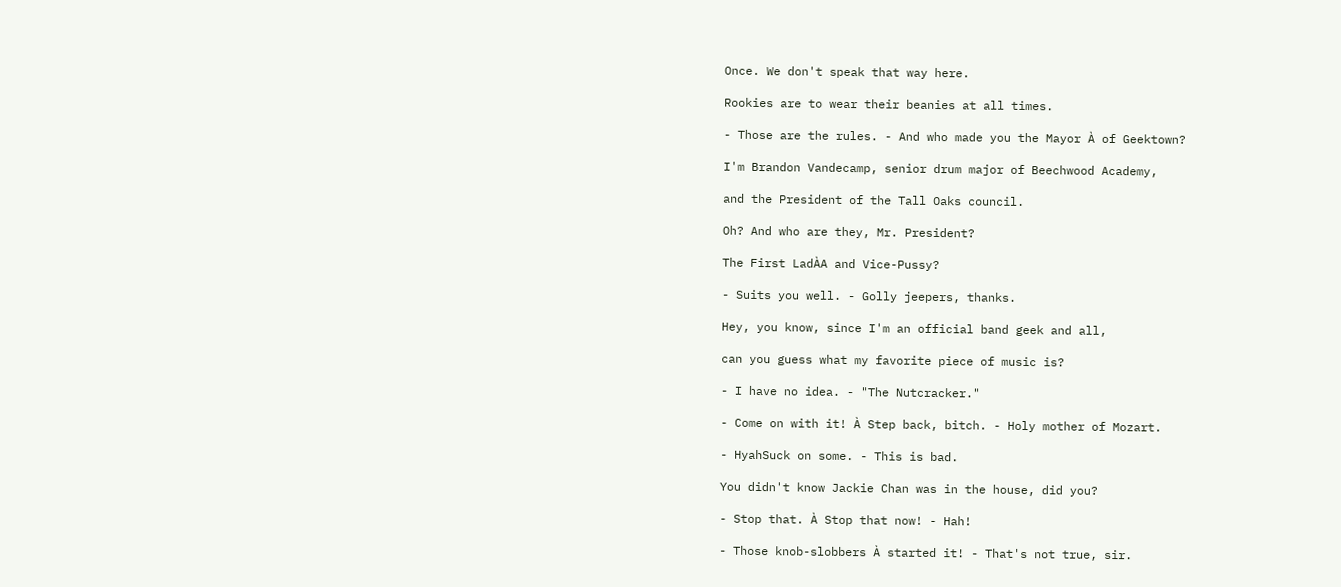Once. We don't speak that way here.

Rookies are to wear their beanies at all times.

- Those are the rules. - And who made you the Mayor À of Geektown?

I'm Brandon Vandecamp, senior drum major of Beechwood Academy,

and the President of the Tall Oaks council.

Oh? And who are they, Mr. President?

The First LadÀA and Vice-Pussy?

- Suits you well. - Golly jeepers, thanks.

Hey, you know, since I'm an official band geek and all,

can you guess what my favorite piece of music is?

- I have no idea. - "The Nutcracker."

- Come on with it! À Step back, bitch. - Holy mother of Mozart.

- HyahSuck on some. - This is bad.

You didn't know Jackie Chan was in the house, did you?

- Stop that. À Stop that now! - Hah!

- Those knob-slobbers À started it! - That's not true, sir.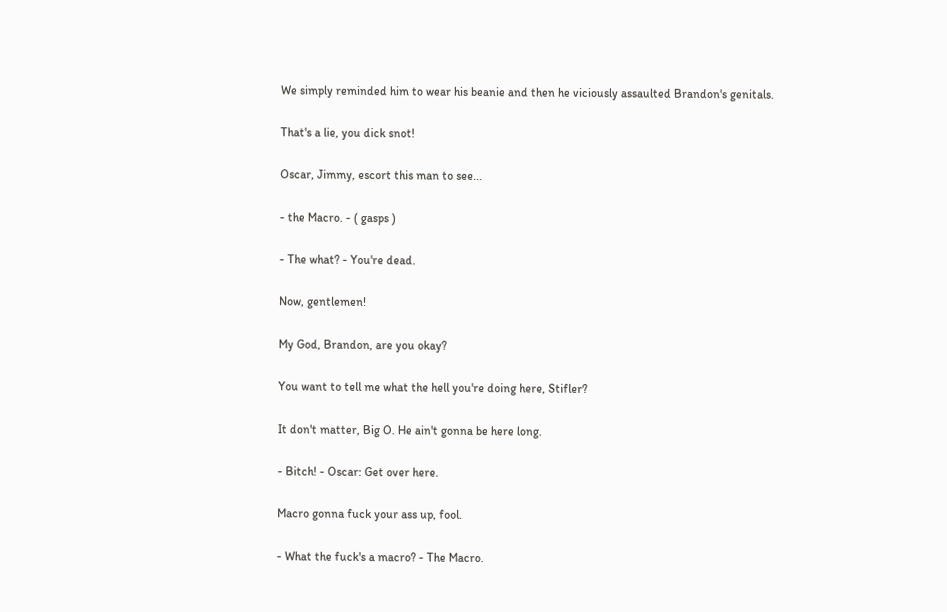We simply reminded him to wear his beanie and then he viciously assaulted Brandon's genitals.

That's a lie, you dick snot!

Oscar, Jimmy, escort this man to see...

- the Macro. - ( gasps )

- The what? - You're dead.

Now, gentlemen!

My God, Brandon, are you okay?

You want to tell me what the hell you're doing here, Stifler?

It don't matter, Big O. He ain't gonna be here long.

- Bitch! - Oscar: Get over here.

Macro gonna fuck your ass up, fool.

- What the fuck's a macro? - The Macro.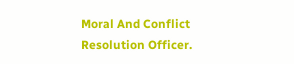Moral And Conflict Resolution Officer.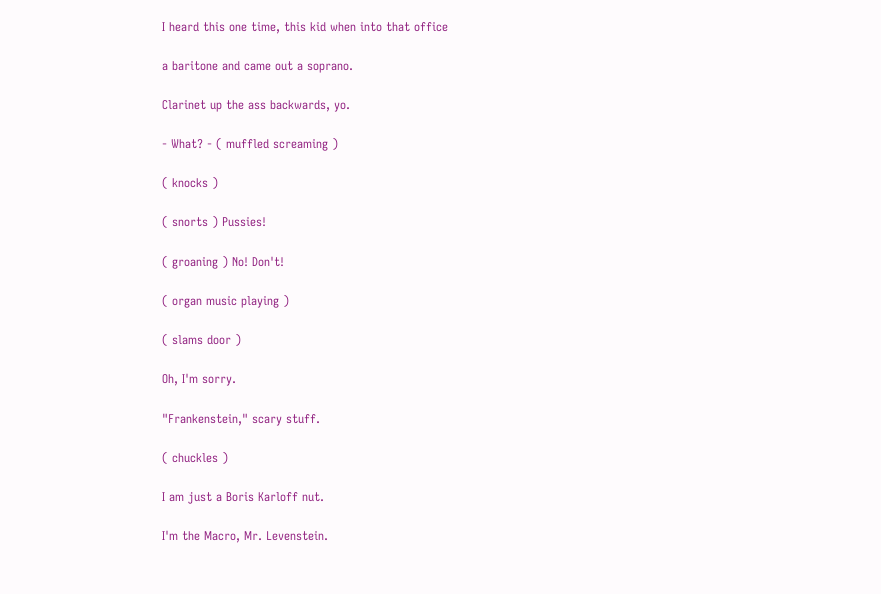I heard this one time, this kid when into that office

a baritone and came out a soprano.

Clarinet up the ass backwards, yo.

- What? - ( muffled screaming )

( knocks )

( snorts ) Pussies!

( groaning ) No! Don't!

( organ music playing )

( slams door )

Oh, I'm sorry.

"Frankenstein," scary stuff.

( chuckles )

I am just a Boris Karloff nut.

I'm the Macro, Mr. Levenstein.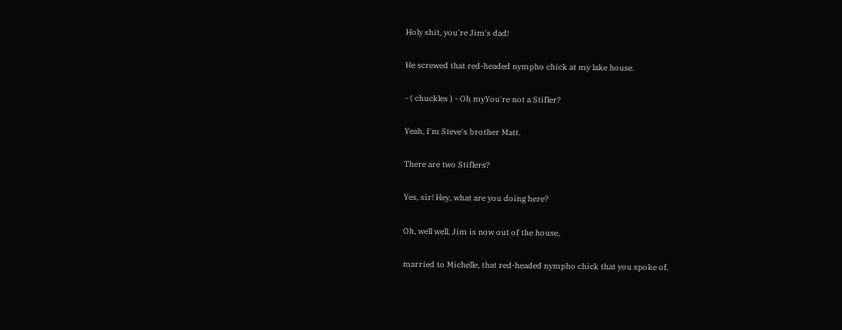Holy shit, you're Jim's dad!

He screwed that red-headed nympho chick at my lake house.

- ( chuckles ) - Oh myYou're not a Stifler?

Yeah, I'm Steve's brother Matt.

There are two Stiflers?

Yes, sir! Hey, what are you doing here?

Oh, well well, Jim is now out of the house,

married to Michelle, that red-headed nympho chick that you spoke of.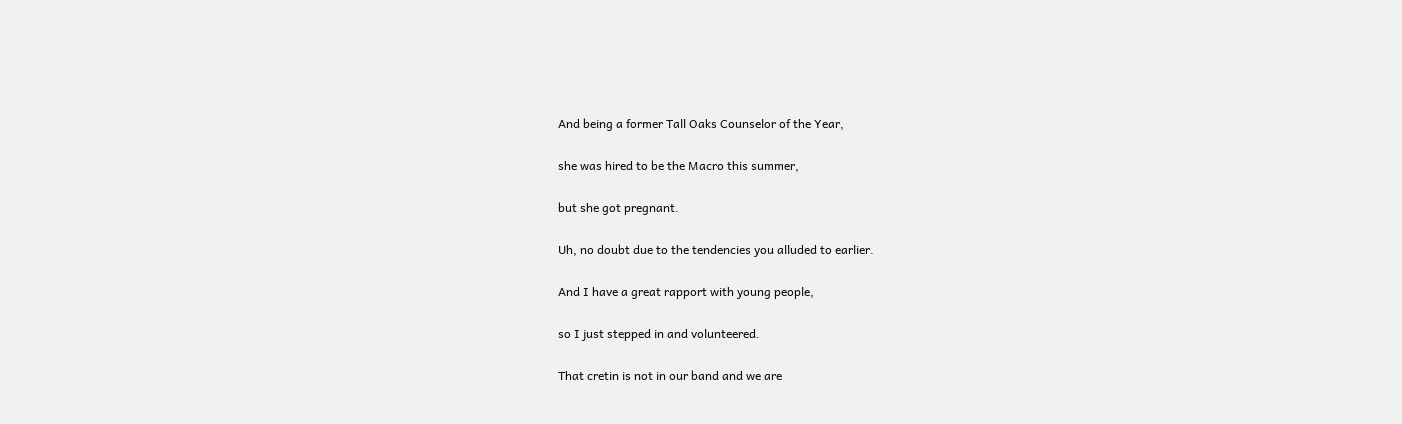And being a former Tall Oaks Counselor of the Year,

she was hired to be the Macro this summer,

but she got pregnant.

Uh, no doubt due to the tendencies you alluded to earlier.

And I have a great rapport with young people,

so I just stepped in and volunteered.

That cretin is not in our band and we are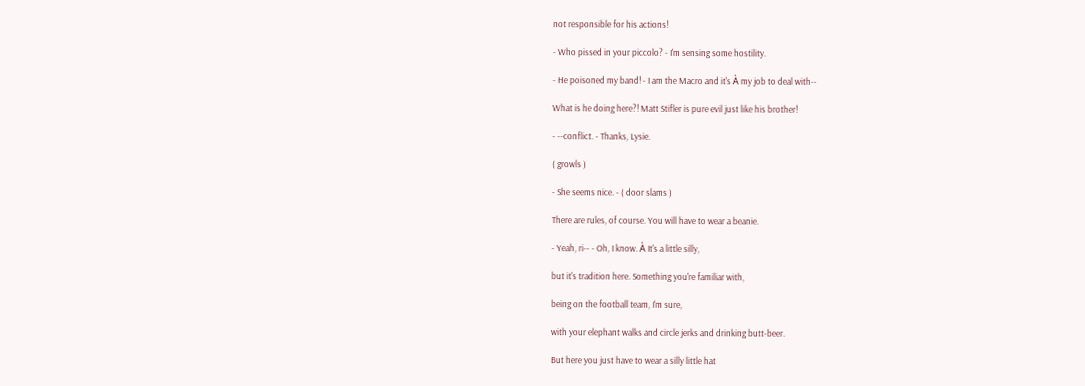not responsible for his actions!

- Who pissed in your piccolo? - I'm sensing some hostility.

- He poisoned my band! - I am the Macro and it's À my job to deal with--

What is he doing here?! Matt Stifler is pure evil just like his brother!

- --conflict. - Thanks, Lysie.

( growls )

- She seems nice. - ( door slams )

There are rules, of course. You will have to wear a beanie.

- Yeah, ri-- - Oh, I know. À It's a little silly,

but it's tradition here. Something you're familiar with,

being on the football team, I'm sure,

with your elephant walks and circle jerks and drinking butt-beer.

But here you just have to wear a silly little hat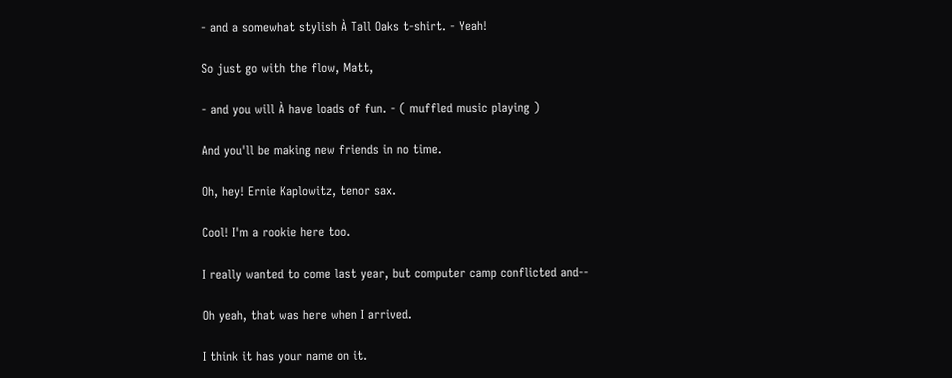- and a somewhat stylish À Tall Oaks t-shirt. - Yeah!

So just go with the flow, Matt,

- and you will À have loads of fun. - ( muffled music playing )

And you'll be making new friends in no time.

Oh, hey! Ernie Kaplowitz, tenor sax.

Cool! I'm a rookie here too.

I really wanted to come last year, but computer camp conflicted and--

Oh yeah, that was here when I arrived.

I think it has your name on it.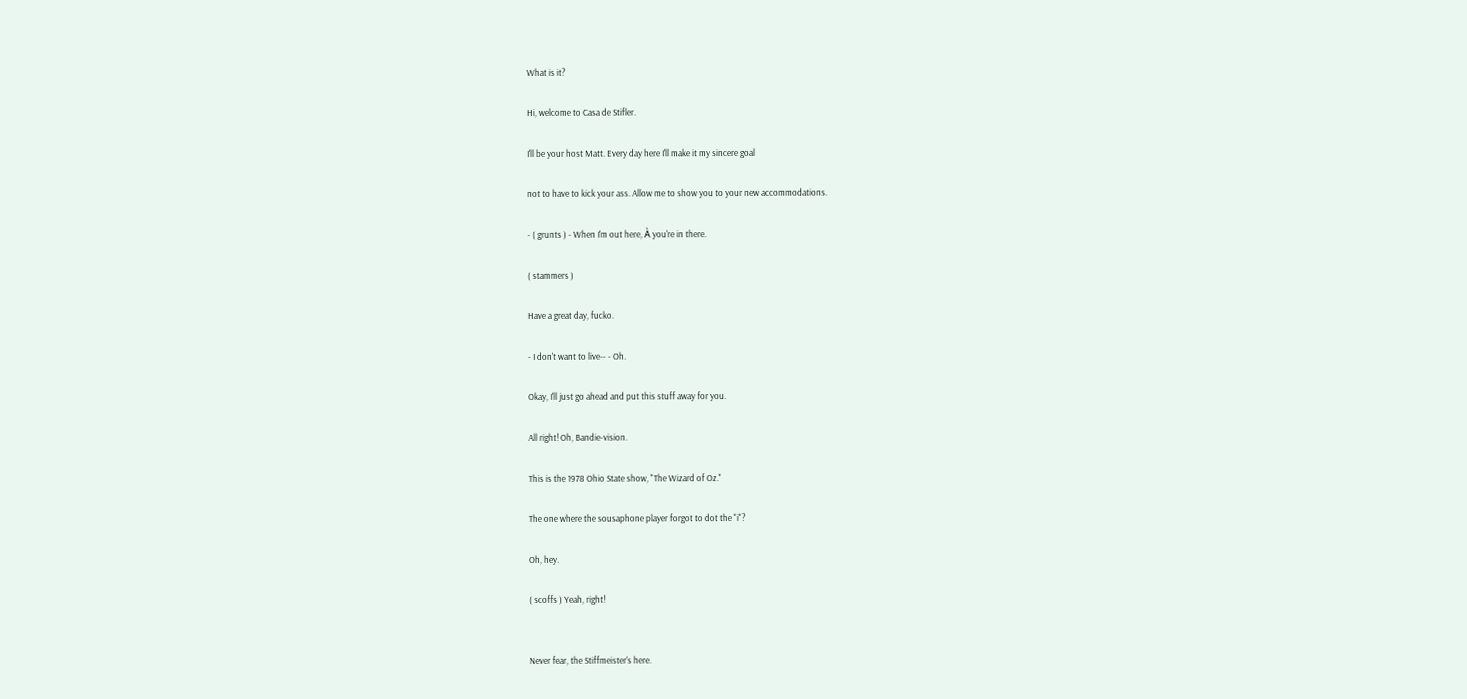What is it?

Hi, welcome to Casa de Stifler.

I'll be your host Matt. Every day here I'll make it my sincere goal

not to have to kick your ass. Allow me to show you to your new accommodations.

- ( grunts ) - When I'm out here, À you're in there.

( stammers )

Have a great day, fucko.

- I don't want to live-- - Oh.

Okay, I'll just go ahead and put this stuff away for you.

All right! Oh, Bandie-vision.

This is the 1978 Ohio State show, "The Wizard of Oz."

The one where the sousaphone player forgot to dot the "i"?

Oh, hey.

( scoffs ) Yeah, right!


Never fear, the Stiffmeister's here.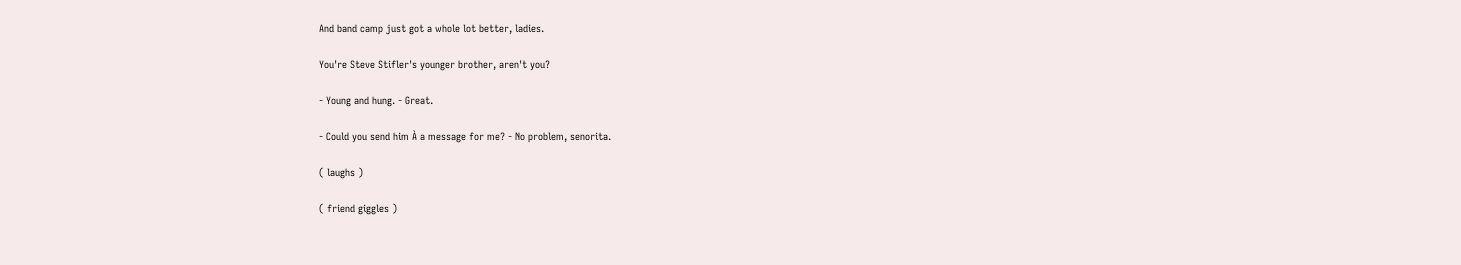And band camp just got a whole lot better, ladies.

You're Steve Stifler's younger brother, aren't you?

- Young and hung. - Great.

- Could you send him À a message for me? - No problem, senorita.

( laughs )

( friend giggles )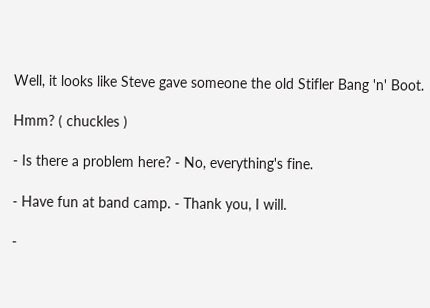Well, it looks like Steve gave someone the old Stifler Bang 'n' Boot.

Hmm? ( chuckles )

- Is there a problem here? - No, everything's fine.

- Have fun at band camp. - Thank you, I will.

-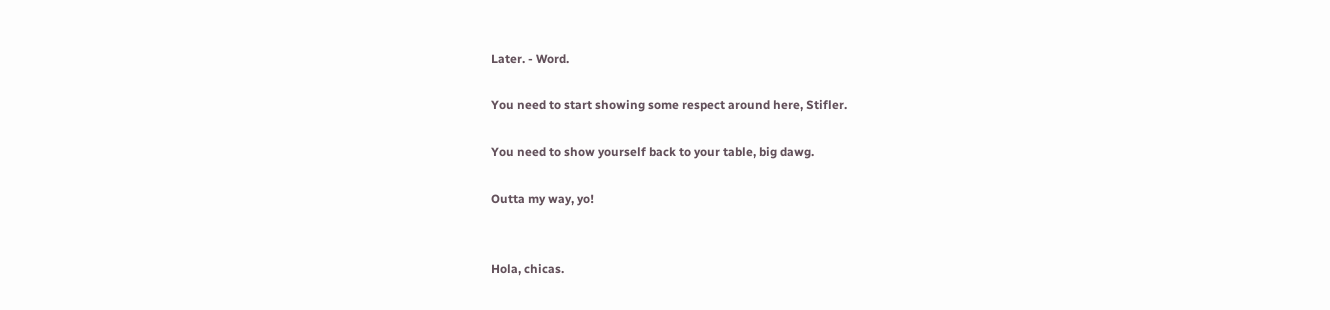Later. - Word.

You need to start showing some respect around here, Stifler.

You need to show yourself back to your table, big dawg.

Outta my way, yo!


Hola, chicas.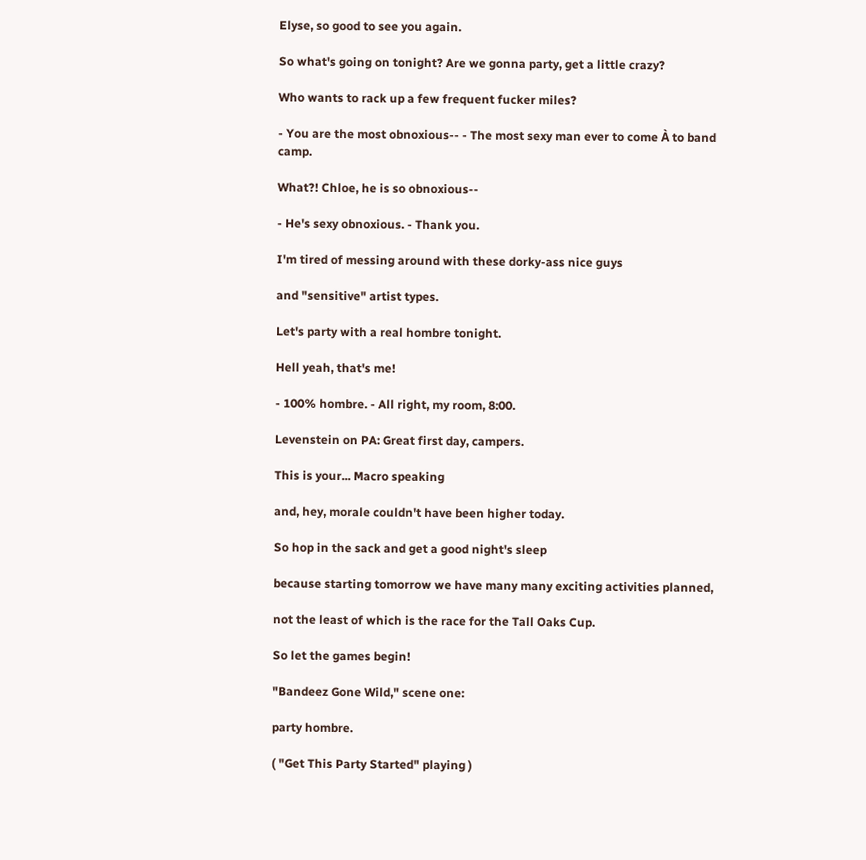Elyse, so good to see you again.

So what's going on tonight? Are we gonna party, get a little crazy?

Who wants to rack up a few frequent fucker miles?

- You are the most obnoxious-- - The most sexy man ever to come À to band camp.

What?! Chloe, he is so obnoxious--

- He's sexy obnoxious. - Thank you.

I'm tired of messing around with these dorky-ass nice guys

and "sensitive" artist types.

Let's party with a real hombre tonight.

Hell yeah, that's me!

- 100% hombre. - All right, my room, 8:00.

Levenstein on PA: Great first day, campers.

This is your... Macro speaking

and, hey, morale couldn't have been higher today.

So hop in the sack and get a good night's sleep

because starting tomorrow we have many many exciting activities planned,

not the least of which is the race for the Tall Oaks Cup.

So let the games begin!

"Bandeez Gone Wild," scene one:

party hombre.

( "Get This Party Started" playing )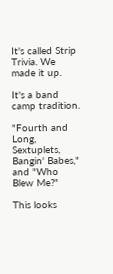It's called Strip Trivia. We made it up.

It's a band camp tradition.

"Fourth and Long, Sextuplets, Bangin' Babes," and "Who Blew Me?"

This looks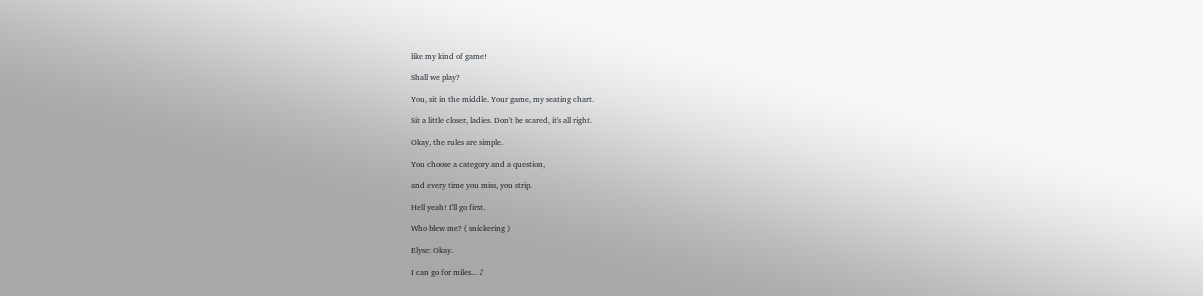like my kind of game!

Shall we play?

You, sit in the middle. Your game, my seating chart.

Sit a little closer, ladies. Don't be scared, it's all right.

Okay, the rules are simple.

You choose a category and a question,

and every time you miss, you strip.

Hell yeah! I'll go first.

Who blew me? ( snickering )

Elyse: Okay.

I can go for miles... ♪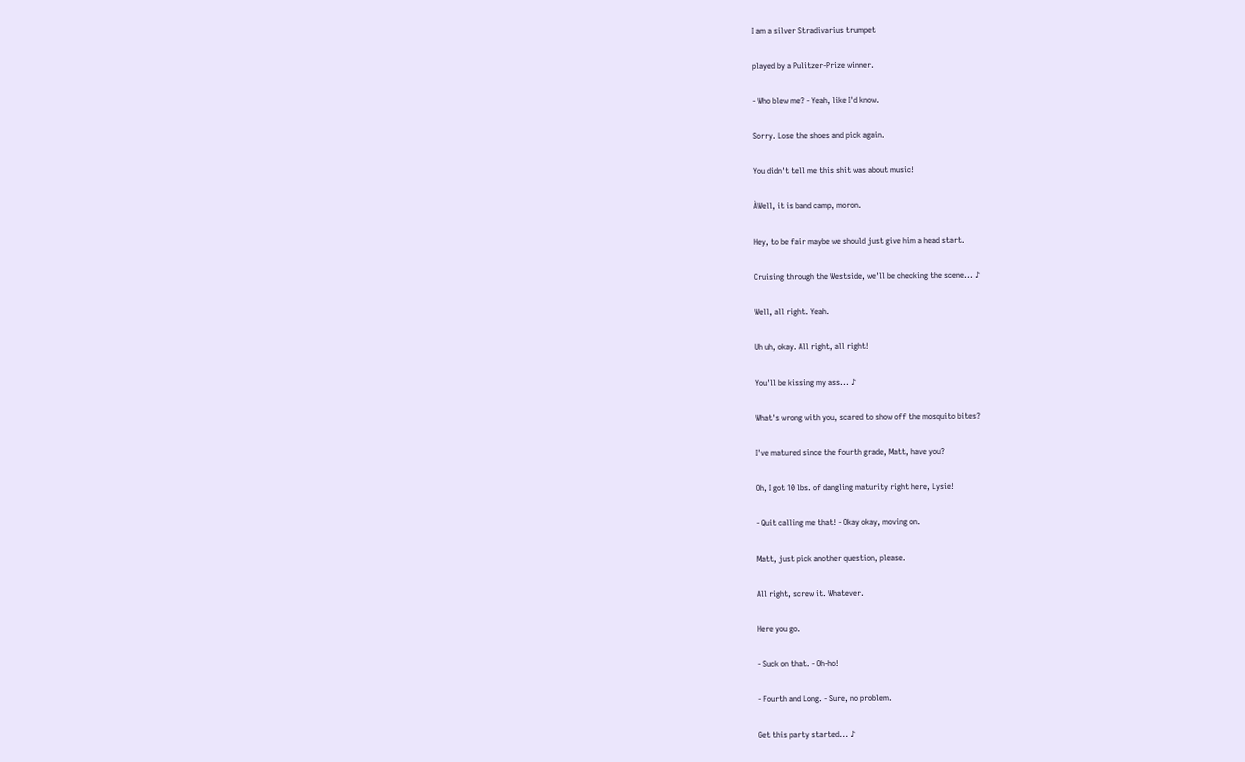I am a silver Stradivarius trumpet

played by a Pulitzer-Prize winner.

- Who blew me? - Yeah, like I'd know.

Sorry. Lose the shoes and pick again.

You didn't tell me this shit was about music!

ÀWell, it is band camp, moron.

Hey, to be fair maybe we should just give him a head start.

Cruising through the Westside, we'll be checking the scene... ♪

Well, all right. Yeah.

Uh uh, okay. All right, all right!

You'll be kissing my ass... ♪

What's wrong with you, scared to show off the mosquito bites?

I've matured since the fourth grade, Matt, have you?

Oh, I got 10 lbs. of dangling maturity right here, Lysie!

- Quit calling me that! - Okay okay, moving on.

Matt, just pick another question, please.

All right, screw it. Whatever.

Here you go.

- Suck on that. - Oh-ho!

- Fourth and Long. - Sure, no problem.

Get this party started... ♪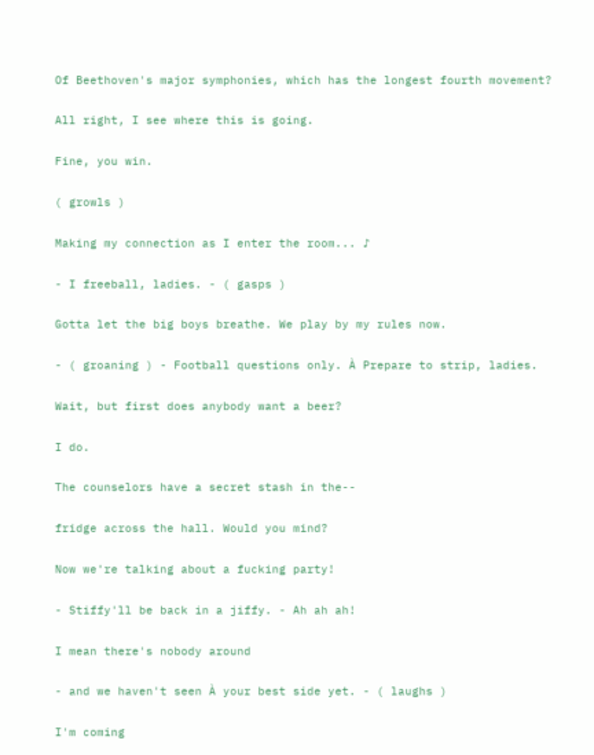Of Beethoven's major symphonies, which has the longest fourth movement?

All right, I see where this is going.

Fine, you win.

( growls )

Making my connection as I enter the room... ♪

- I freeball, ladies. - ( gasps )

Gotta let the big boys breathe. We play by my rules now.

- ( groaning ) - Football questions only. À Prepare to strip, ladies.

Wait, but first does anybody want a beer?

I do.

The counselors have a secret stash in the--

fridge across the hall. Would you mind?

Now we're talking about a fucking party!

- Stiffy'll be back in a jiffy. - Ah ah ah!

I mean there's nobody around

- and we haven't seen À your best side yet. - ( laughs )

I'm coming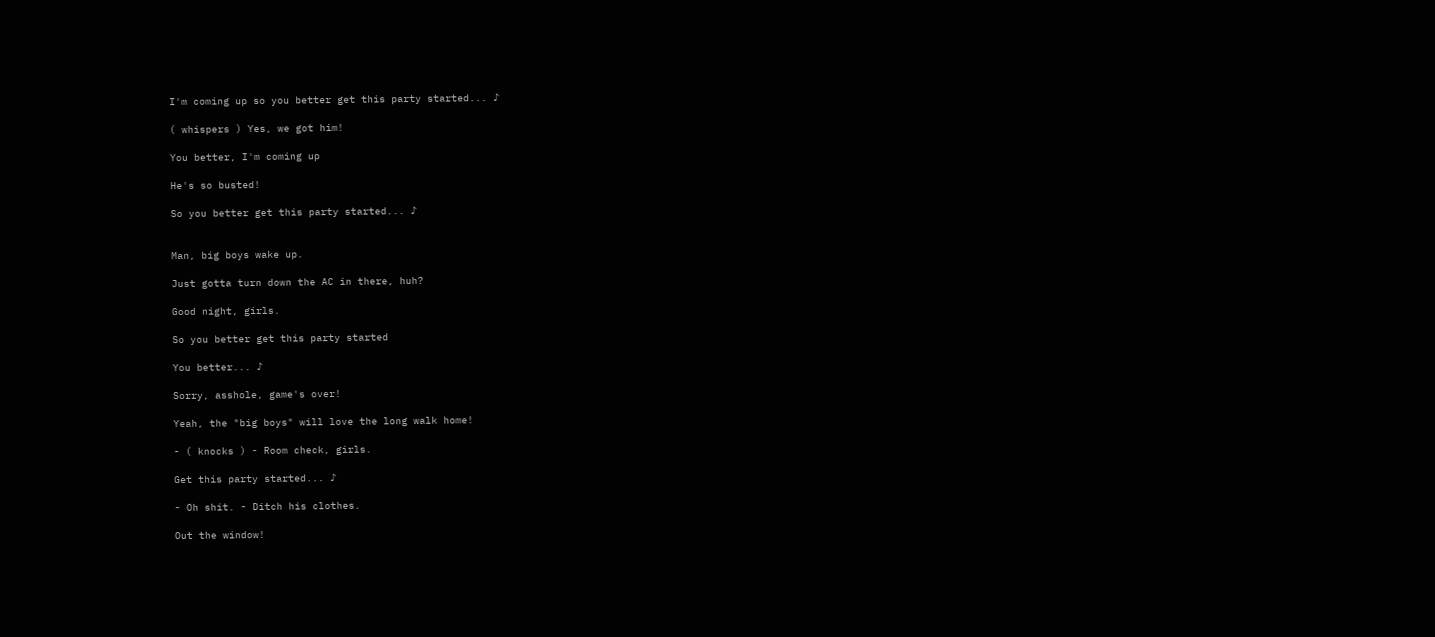I'm coming up so you better get this party started... ♪

( whispers ) Yes, we got him!

You better, I'm coming up

He's so busted!

So you better get this party started... ♪


Man, big boys wake up.

Just gotta turn down the AC in there, huh?

Good night, girls.

So you better get this party started

You better... ♪

Sorry, asshole, game's over!

Yeah, the "big boys" will love the long walk home!

- ( knocks ) - Room check, girls.

Get this party started... ♪

- Oh shit. - Ditch his clothes.

Out the window!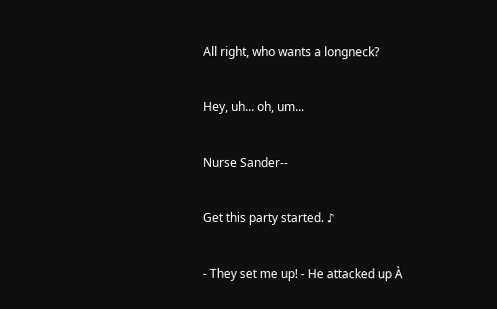All right, who wants a longneck?

Hey, uh... oh, um...

Nurse Sander--

Get this party started. ♪

- They set me up! - He attacked up À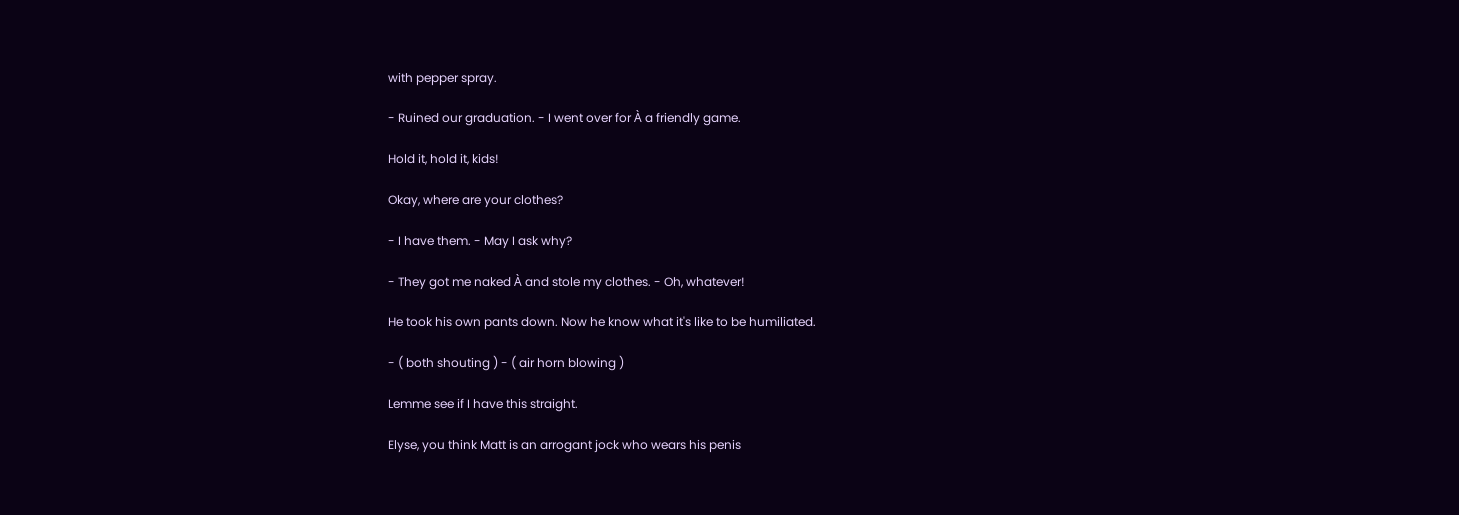with pepper spray.

- Ruined our graduation. - I went over for À a friendly game.

Hold it, hold it, kids!

Okay, where are your clothes?

- I have them. - May I ask why?

- They got me naked À and stole my clothes. - Oh, whatever!

He took his own pants down. Now he know what it's like to be humiliated.

- ( both shouting ) - ( air horn blowing )

Lemme see if I have this straight.

Elyse, you think Matt is an arrogant jock who wears his penis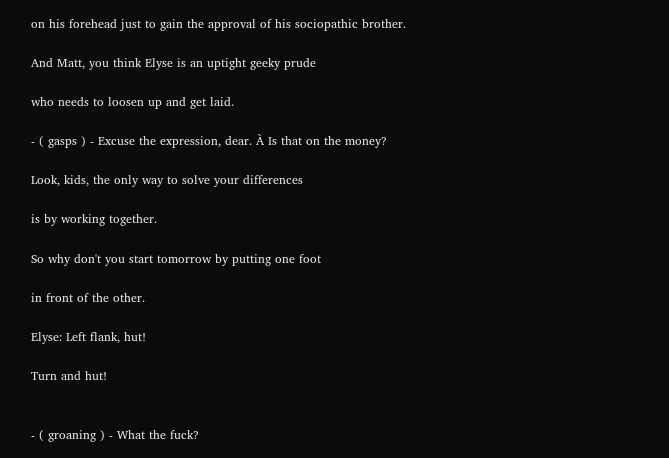on his forehead just to gain the approval of his sociopathic brother.

And Matt, you think Elyse is an uptight geeky prude

who needs to loosen up and get laid.

- ( gasps ) - Excuse the expression, dear. À Is that on the money?

Look, kids, the only way to solve your differences

is by working together.

So why don't you start tomorrow by putting one foot

in front of the other.

Elyse: Left flank, hut!

Turn and hut!


- ( groaning ) - What the fuck?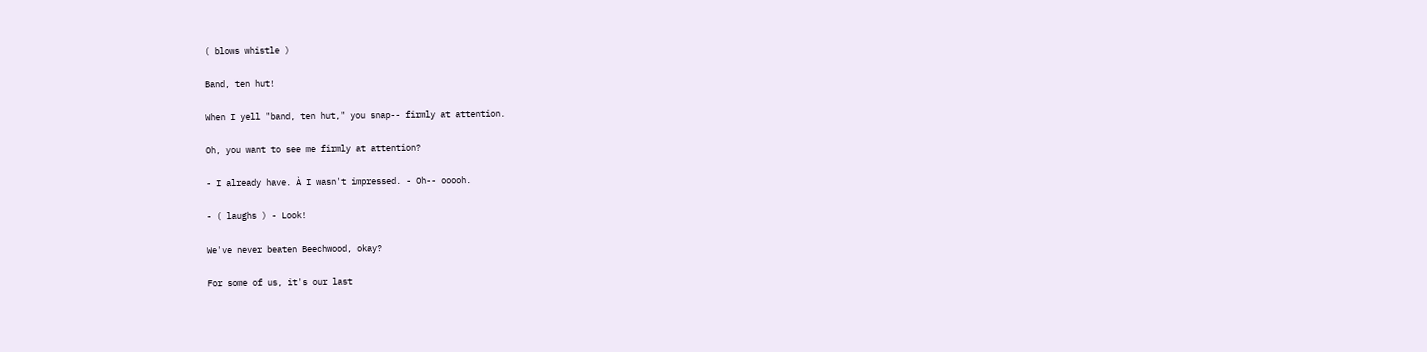( blows whistle )

Band, ten hut!

When I yell "band, ten hut," you snap-- firmly at attention.

Oh, you want to see me firmly at attention?

- I already have. À I wasn't impressed. - Oh-- ooooh.

- ( laughs ) - Look!

We've never beaten Beechwood, okay?

For some of us, it's our last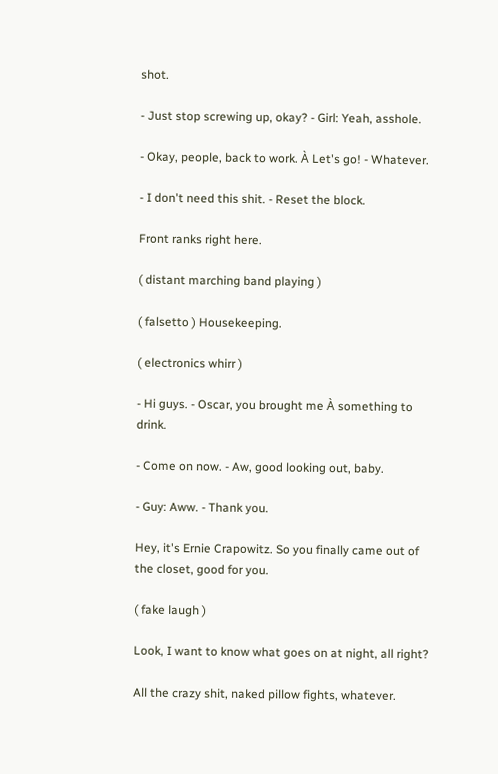shot.

- Just stop screwing up, okay? - Girl: Yeah, asshole.

- Okay, people, back to work. À Let's go! - Whatever.

- I don't need this shit. - Reset the block.

Front ranks right here.

( distant marching band playing )

( falsetto ) Housekeeping.

( electronics whirr )

- Hi guys. - Oscar, you brought me À something to drink.

- Come on now. - Aw, good looking out, baby.

- Guy: Aww. - Thank you.

Hey, it's Ernie Crapowitz. So you finally came out of the closet, good for you.

( fake laugh )

Look, I want to know what goes on at night, all right?

All the crazy shit, naked pillow fights, whatever.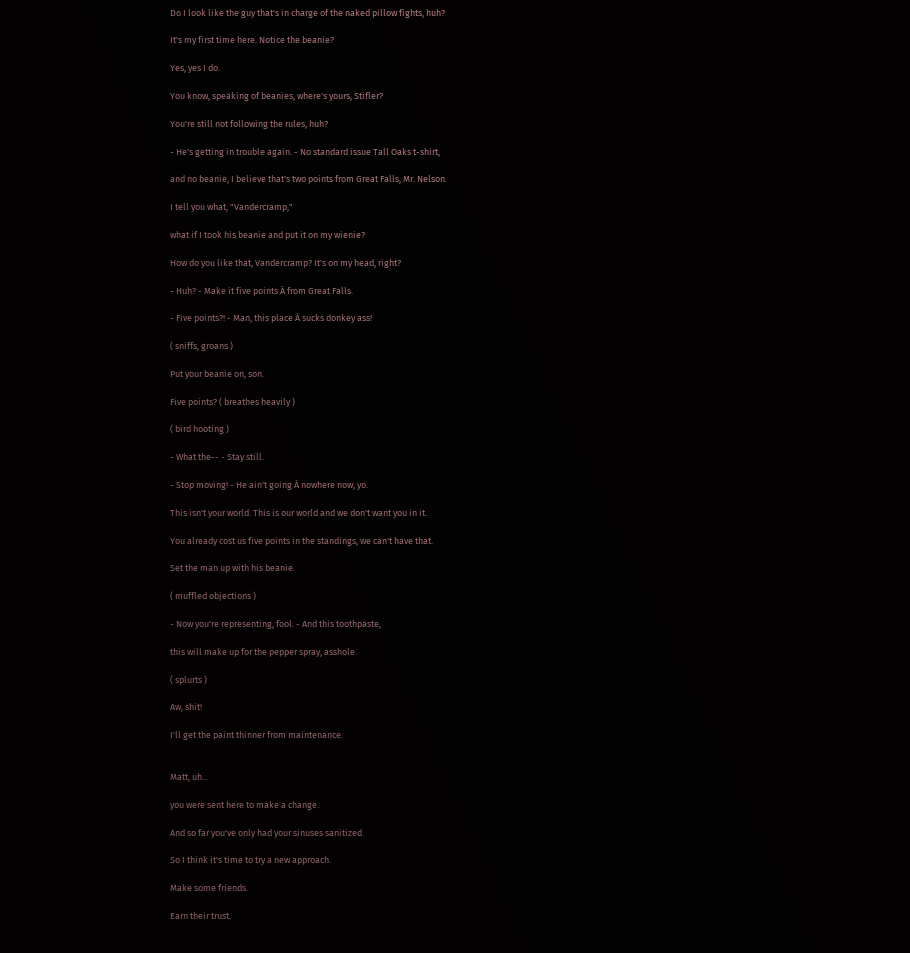Do I look like the guy that's in charge of the naked pillow fights, huh?

It's my first time here. Notice the beanie?

Yes, yes I do.

You know, speaking of beanies, where's yours, Stifler?

You're still not following the rules, huh?

- He's getting in trouble again. - No standard issue Tall Oaks t-shirt,

and no beanie, I believe that's two points from Great Falls, Mr. Nelson.

I tell you what, "Vandercramp,"

what if I took his beanie and put it on my wienie?

How do you like that, Vandercramp? It's on my head, right?

- Huh? - Make it five points À from Great Falls.

- Five points?! - Man, this place À sucks donkey ass!

( sniffs, groans )

Put your beanie on, son.

Five points? ( breathes heavily )

( bird hooting )

- What the-- - Stay still.

- Stop moving! - He ain't going À nowhere now, yo.

This isn't your world. This is our world and we don't want you in it.

You already cost us five points in the standings, we can't have that.

Set the man up with his beanie.

( muffled objections )

- Now you're representing, fool. - And this toothpaste,

this will make up for the pepper spray, asshole.

( splurts )

Aw, shit!

I'll get the paint thinner from maintenance.


Matt, uh...

you were sent here to make a change.

And so far you've only had your sinuses sanitized.

So I think it's time to try a new approach.

Make some friends.

Earn their trust.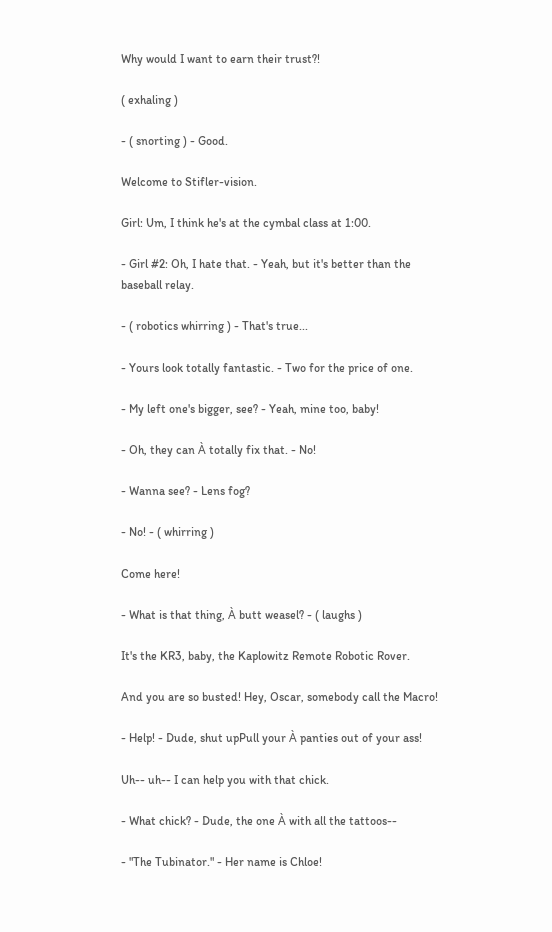Why would I want to earn their trust?!

( exhaling )

- ( snorting ) - Good.

Welcome to Stifler-vision.

Girl: Um, I think he's at the cymbal class at 1:00.

- Girl #2: Oh, I hate that. - Yeah, but it's better than the baseball relay.

- ( robotics whirring ) - That's true...

- Yours look totally fantastic. - Two for the price of one.

- My left one's bigger, see? - Yeah, mine too, baby!

- Oh, they can À totally fix that. - No!

- Wanna see? - Lens fog?

- No! - ( whirring )

Come here!

- What is that thing, À butt weasel? - ( laughs )

It's the KR3, baby, the Kaplowitz Remote Robotic Rover.

And you are so busted! Hey, Oscar, somebody call the Macro!

- Help! - Dude, shut upPull your À panties out of your ass!

Uh-- uh-- I can help you with that chick.

- What chick? - Dude, the one À with all the tattoos--

- "The Tubinator." - Her name is Chloe!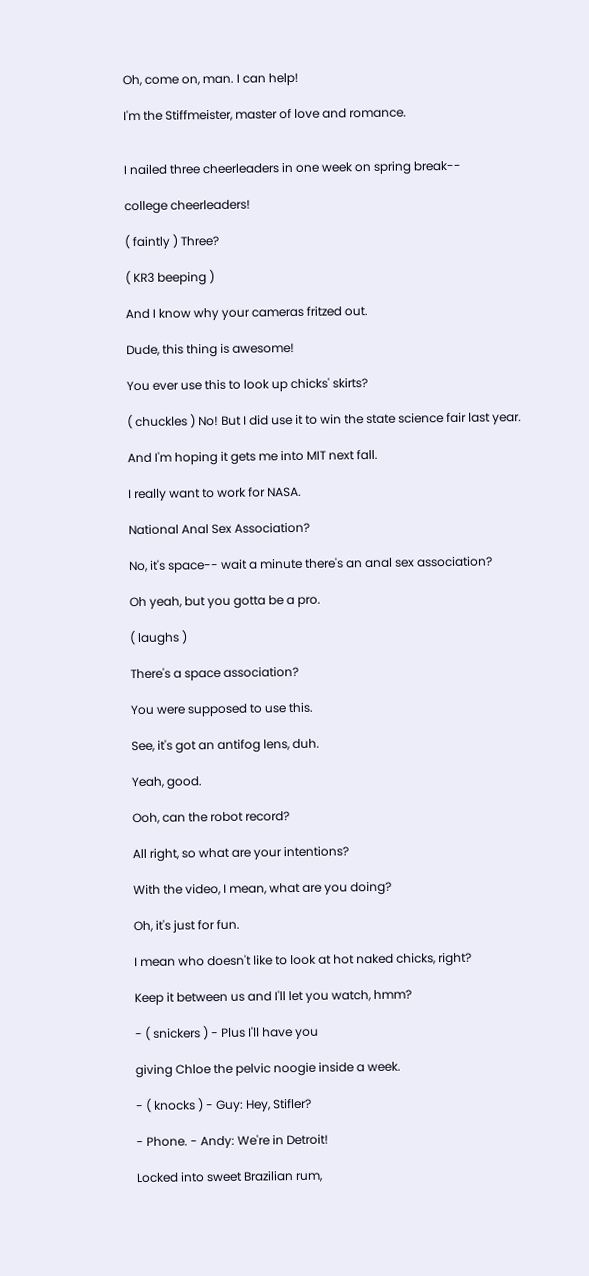Oh, come on, man. I can help!

I'm the Stiffmeister, master of love and romance.


I nailed three cheerleaders in one week on spring break--

college cheerleaders!

( faintly ) Three?

( KR3 beeping )

And I know why your cameras fritzed out.

Dude, this thing is awesome!

You ever use this to look up chicks' skirts?

( chuckles ) No! But I did use it to win the state science fair last year.

And I'm hoping it gets me into MIT next fall.

I really want to work for NASA.

National Anal Sex Association?

No, it's space-- wait a minute there's an anal sex association?

Oh yeah, but you gotta be a pro.

( laughs )

There's a space association?

You were supposed to use this.

See, it's got an antifog lens, duh.

Yeah, good.

Ooh, can the robot record?

All right, so what are your intentions?

With the video, I mean, what are you doing?

Oh, it's just for fun.

I mean who doesn't like to look at hot naked chicks, right?

Keep it between us and I'll let you watch, hmm?

- ( snickers ) - Plus I'll have you

giving Chloe the pelvic noogie inside a week.

- ( knocks ) - Guy: Hey, Stifler?

- Phone. - Andy: We're in Detroit!

Locked into sweet Brazilian rum,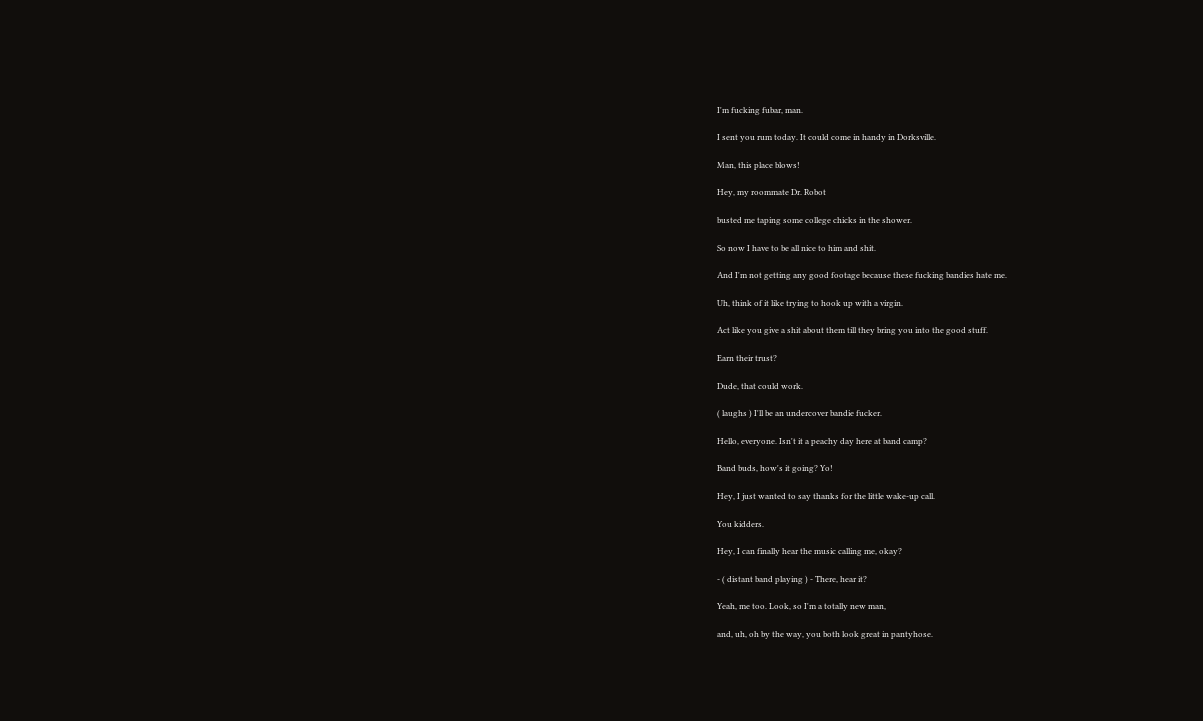I'm fucking fubar, man.

I sent you rum today. It could come in handy in Dorksville.

Man, this place blows!

Hey, my roommate Dr. Robot

busted me taping some college chicks in the shower.

So now I have to be all nice to him and shit.

And I'm not getting any good footage because these fucking bandies hate me.

Uh, think of it like trying to hook up with a virgin.

Act like you give a shit about them till they bring you into the good stuff.

Earn their trust?

Dude, that could work.

( laughs ) I'll be an undercover bandie fucker.

Hello, everyone. Isn't it a peachy day here at band camp?

Band buds, how's it going? Yo!

Hey, I just wanted to say thanks for the little wake-up call.

You kidders.

Hey, I can finally hear the music calling me, okay?

- ( distant band playing ) - There, hear it?

Yeah, me too. Look, so I'm a totally new man,

and, uh, oh by the way, you both look great in pantyhose.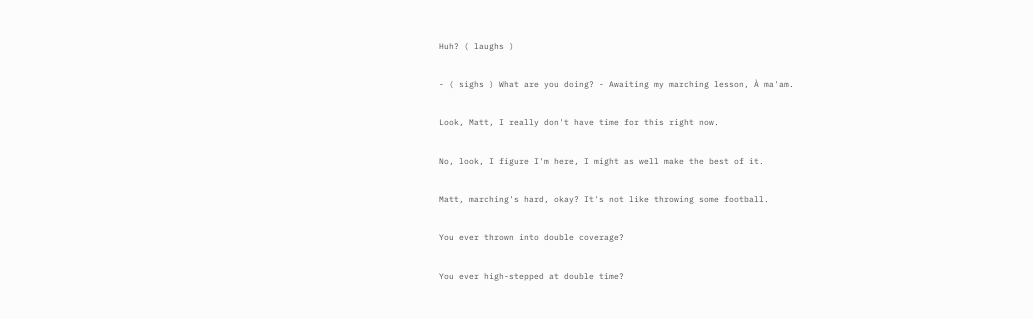Huh? ( laughs )

- ( sighs ) What are you doing? - Awaiting my marching lesson, À ma'am.

Look, Matt, I really don't have time for this right now.

No, look, I figure I'm here, I might as well make the best of it.

Matt, marching's hard, okay? It's not like throwing some football.

You ever thrown into double coverage?

You ever high-stepped at double time?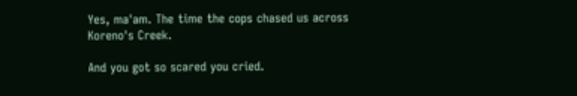Yes, ma'am. The time the cops chased us across Koreno's Creek.

And you got so scared you cried.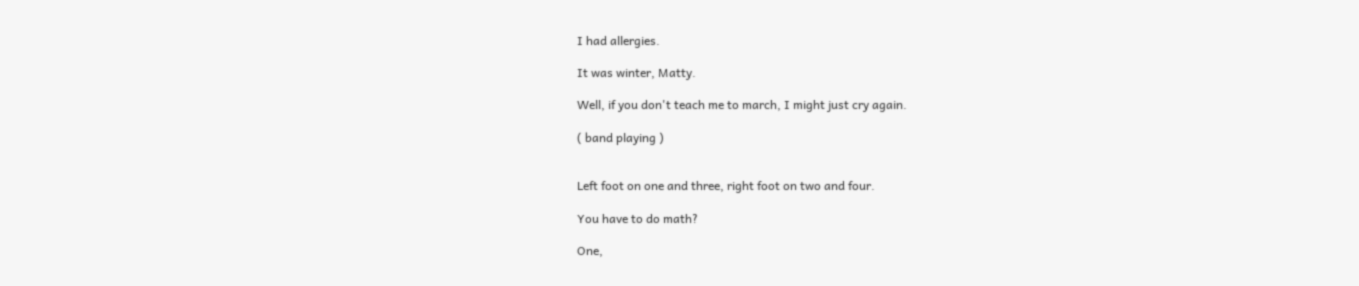I had allergies.

It was winter, Matty.

Well, if you don't teach me to march, I might just cry again.

( band playing )


Left foot on one and three, right foot on two and four.

You have to do math?

One,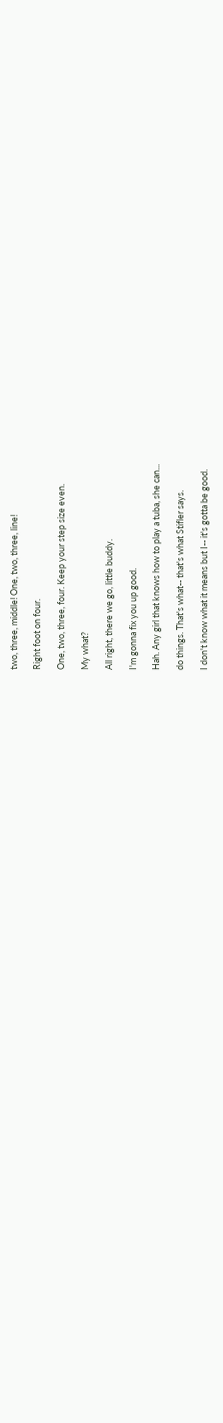two, three, middle! One, two, three, line!

Right foot on four.

One, two, three, four. Keep your step size even.

My what?

All right, there we go, little buddy.

I'm gonna fix you up good.

Hah. Any girl that knows how to play a tuba, she can...

do things. That's what-- that's what Stifler says.

I don't know what it means but I-- it's gotta be good.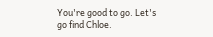You're good to go. Let's go find Chloe.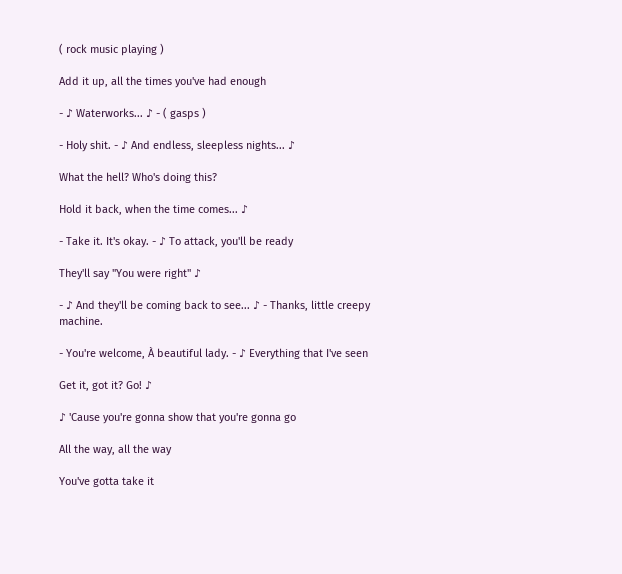( rock music playing )

Add it up, all the times you've had enough

- ♪ Waterworks... ♪ - ( gasps )

- Holy shit. - ♪ And endless, sleepless nights... ♪

What the hell? Who's doing this?

Hold it back, when the time comes... ♪

- Take it. It's okay. - ♪ To attack, you'll be ready

They'll say "You were right" ♪

- ♪ And they'll be coming back to see... ♪ - Thanks, little creepy machine.

- You're welcome, À beautiful lady. - ♪ Everything that I've seen

Get it, got it? Go! ♪

♪ 'Cause you're gonna show that you're gonna go

All the way, all the way

You've gotta take it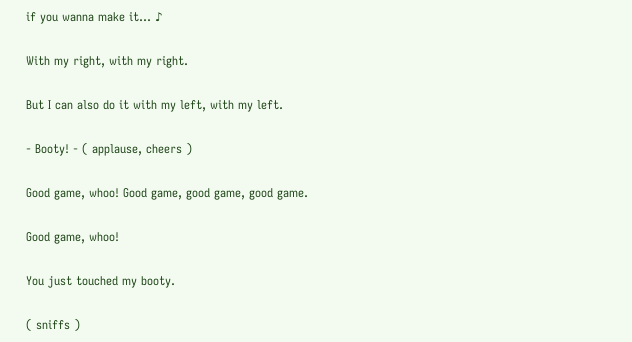if you wanna make it... ♪

With my right, with my right.

But I can also do it with my left, with my left.

- Booty! - ( applause, cheers )

Good game, whoo! Good game, good game, good game.

Good game, whoo!

You just touched my booty.

( sniffs )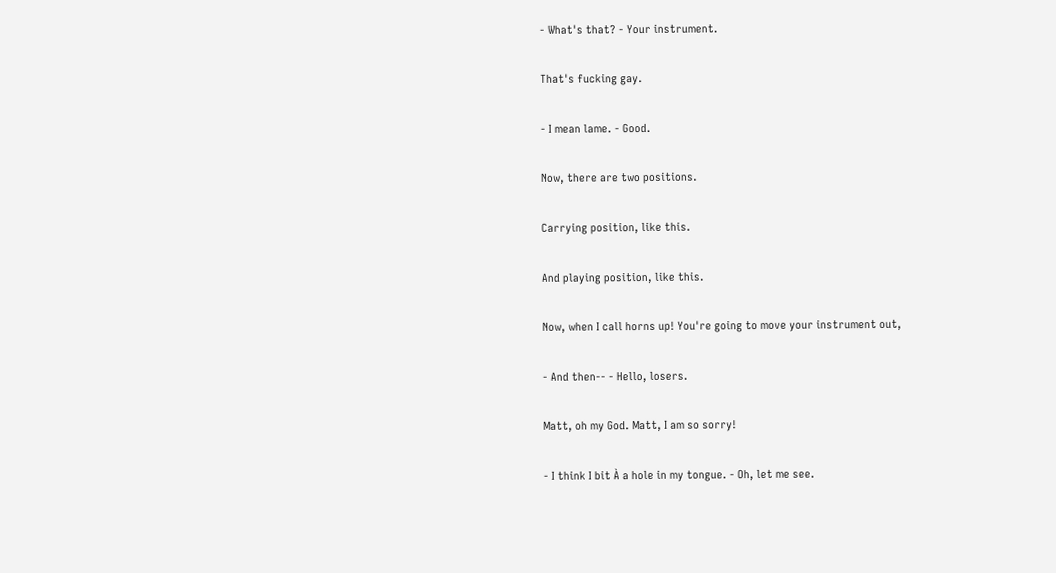- What's that? - Your instrument.

That's fucking gay.

- I mean lame. - Good.

Now, there are two positions.

Carrying position, like this.

And playing position, like this.

Now, when I call horns up! You're going to move your instrument out,

- And then-- - Hello, losers.

Matt, oh my God. Matt, I am so sorry!

- I think I bit À a hole in my tongue. - Oh, let me see.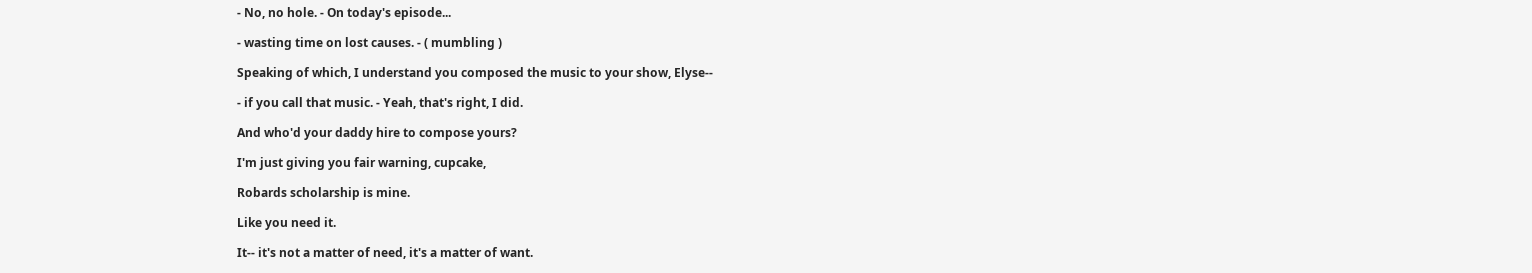- No, no hole. - On today's episode...

- wasting time on lost causes. - ( mumbling )

Speaking of which, I understand you composed the music to your show, Elyse--

- if you call that music. - Yeah, that's right, I did.

And who'd your daddy hire to compose yours?

I'm just giving you fair warning, cupcake,

Robards scholarship is mine.

Like you need it.

It-- it's not a matter of need, it's a matter of want.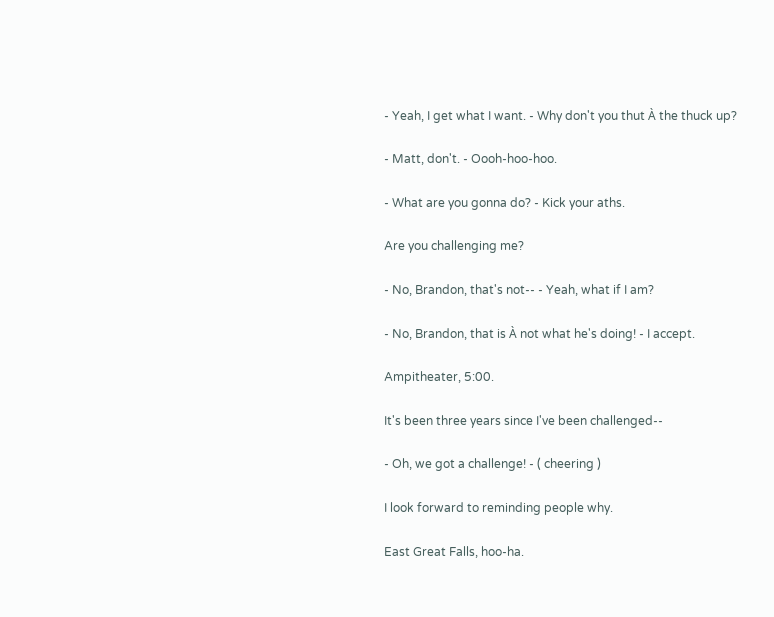- Yeah, I get what I want. - Why don't you thut À the thuck up?

- Matt, don't. - Oooh-hoo-hoo.

- What are you gonna do? - Kick your aths.

Are you challenging me?

- No, Brandon, that's not-- - Yeah, what if I am?

- No, Brandon, that is À not what he's doing! - I accept.

Ampitheater, 5:00.

It's been three years since I've been challenged--

- Oh, we got a challenge! - ( cheering )

I look forward to reminding people why.

East Great Falls, hoo-ha.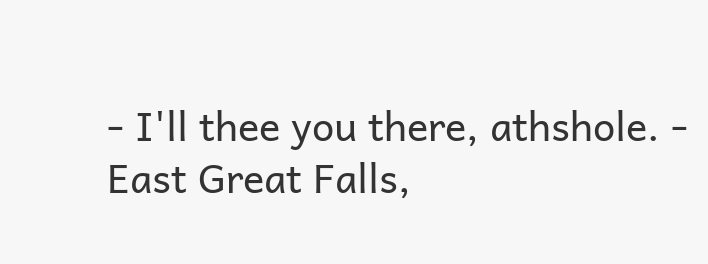- I'll thee you there, athshole. - East Great Falls,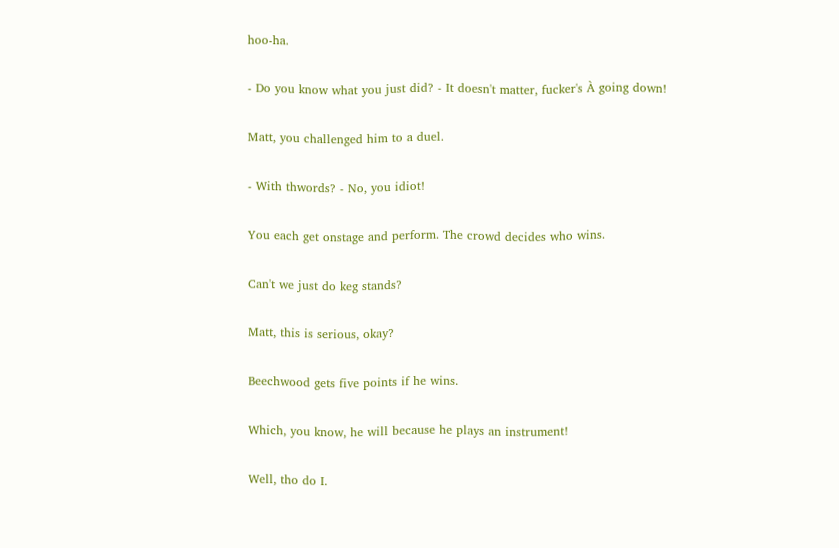hoo-ha.

- Do you know what you just did? - It doesn't matter, fucker's À going down!

Matt, you challenged him to a duel.

- With thwords? - No, you idiot!

You each get onstage and perform. The crowd decides who wins.

Can't we just do keg stands?

Matt, this is serious, okay?

Beechwood gets five points if he wins.

Which, you know, he will because he plays an instrument!

Well, tho do I.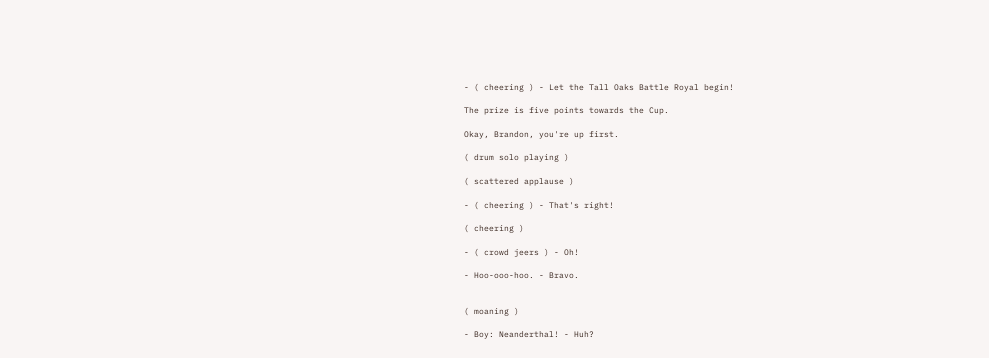- ( cheering ) - Let the Tall Oaks Battle Royal begin!

The prize is five points towards the Cup.

Okay, Brandon, you're up first.

( drum solo playing )

( scattered applause )

- ( cheering ) - That's right!

( cheering )

- ( crowd jeers ) - Oh!

- Hoo-ooo-hoo. - Bravo.


( moaning )

- Boy: Neanderthal! - Huh?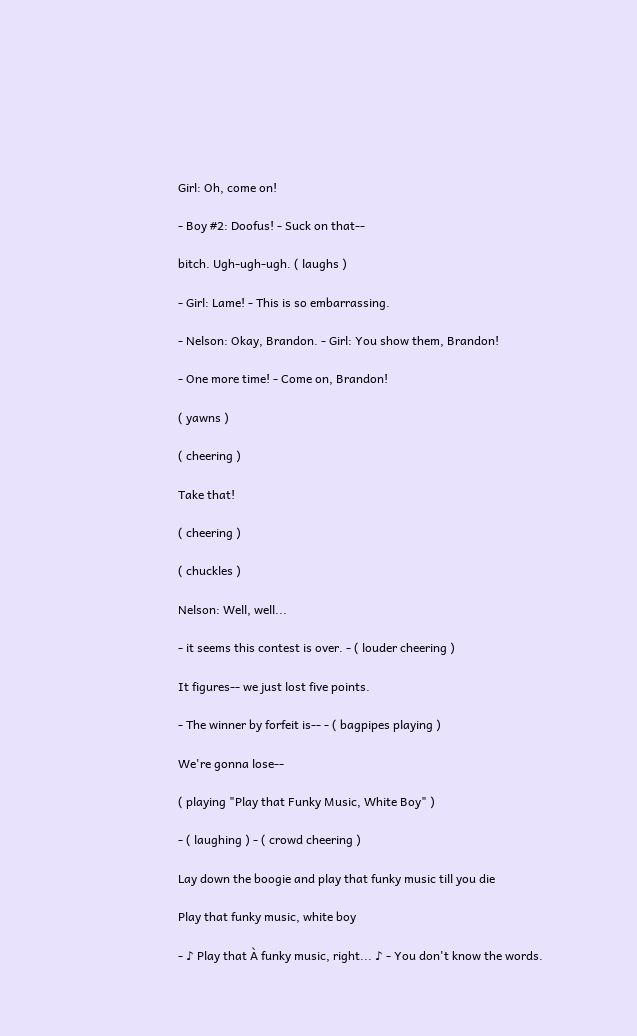Girl: Oh, come on!

- Boy #2: Doofus! - Suck on that--

bitch. Ugh-ugh-ugh. ( laughs )

- Girl: Lame! - This is so embarrassing.

- Nelson: Okay, Brandon. - Girl: You show them, Brandon!

- One more time! - Come on, Brandon!

( yawns )

( cheering )

Take that!

( cheering )

( chuckles )

Nelson: Well, well...

- it seems this contest is over. - ( louder cheering )

It figures-- we just lost five points.

- The winner by forfeit is-- - ( bagpipes playing )

We're gonna lose--

( playing "Play that Funky Music, White Boy" )

- ( laughing ) - ( crowd cheering )

Lay down the boogie and play that funky music till you die

Play that funky music, white boy

- ♪ Play that À funky music, right... ♪ - You don't know the words.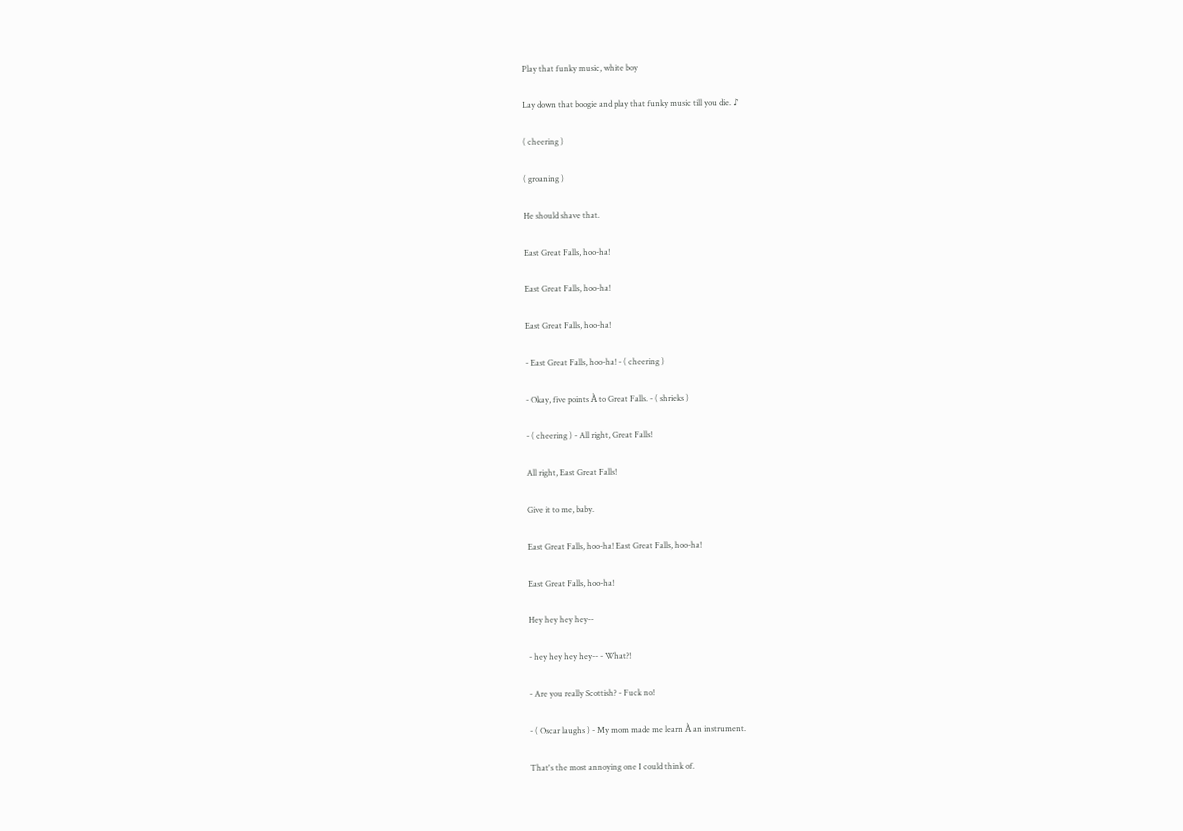Play that funky music, white boy

Lay down that boogie and play that funky music till you die. ♪

( cheering )

( groaning )

He should shave that.

East Great Falls, hoo-ha!

East Great Falls, hoo-ha!

East Great Falls, hoo-ha!

- East Great Falls, hoo-ha! - ( cheering )

- Okay, five points À to Great Falls. - ( shrieks )

- ( cheering ) - All right, Great Falls!

All right, East Great Falls!

Give it to me, baby.

East Great Falls, hoo-ha! East Great Falls, hoo-ha!

East Great Falls, hoo-ha!

Hey hey hey hey--

- hey hey hey hey-- - What?!

- Are you really Scottish? - Fuck no!

- ( Oscar laughs ) - My mom made me learn À an instrument.

That's the most annoying one I could think of.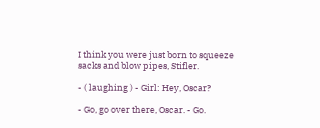I think you were just born to squeeze sacks and blow pipes, Stifler.

- ( laughing ) - Girl: Hey, Oscar?

- Go, go over there, Oscar. - Go.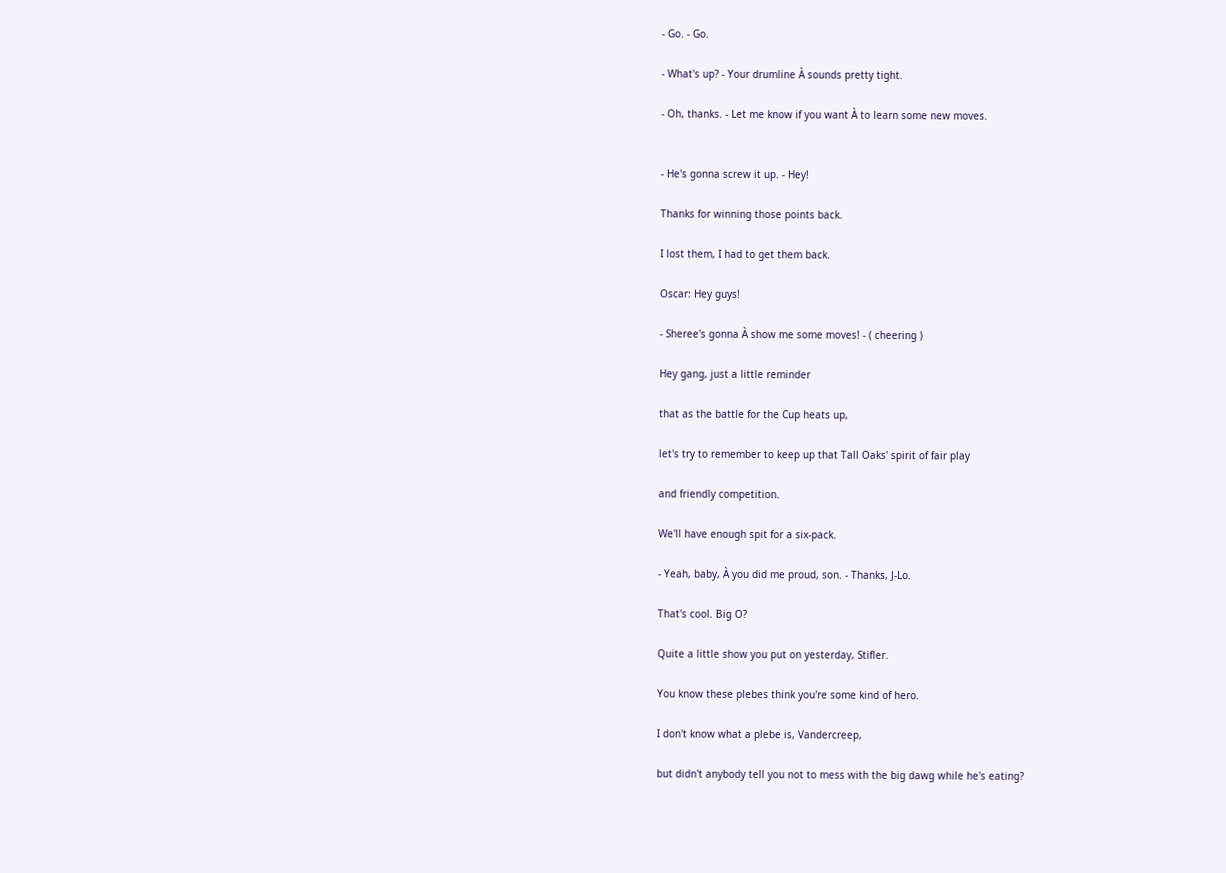- Go. - Go.

- What's up? - Your drumline À sounds pretty tight.

- Oh, thanks. - Let me know if you want À to learn some new moves.


- He's gonna screw it up. - Hey!

Thanks for winning those points back.

I lost them, I had to get them back.

Oscar: Hey guys!

- Sheree's gonna À show me some moves! - ( cheering )

Hey gang, just a little reminder

that as the battle for the Cup heats up,

let's try to remember to keep up that Tall Oaks' spirit of fair play

and friendly competition.

We'll have enough spit for a six-pack.

- Yeah, baby, À you did me proud, son. - Thanks, J-Lo.

That's cool. Big O?

Quite a little show you put on yesterday, Stifler.

You know these plebes think you're some kind of hero.

I don't know what a plebe is, Vandercreep,

but didn't anybody tell you not to mess with the big dawg while he's eating?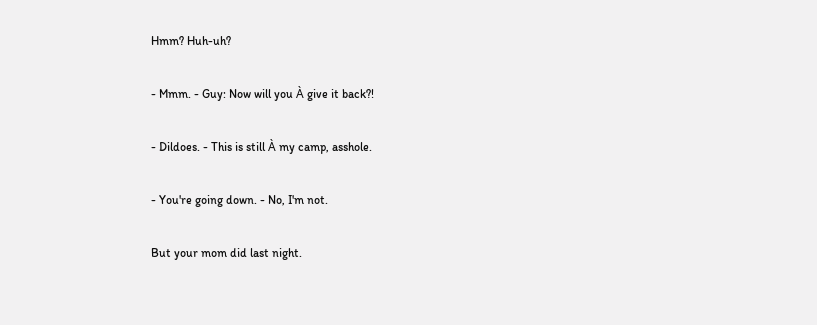Hmm? Huh-uh?

- Mmm. - Guy: Now will you À give it back?!

- Dildoes. - This is still À my camp, asshole.

- You're going down. - No, I'm not.

But your mom did last night.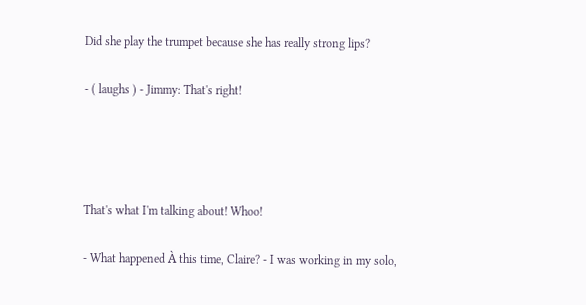Did she play the trumpet because she has really strong lips?

- ( laughs ) - Jimmy: That's right!




That's what I'm talking about! Whoo!

- What happened À this time, Claire? - I was working in my solo,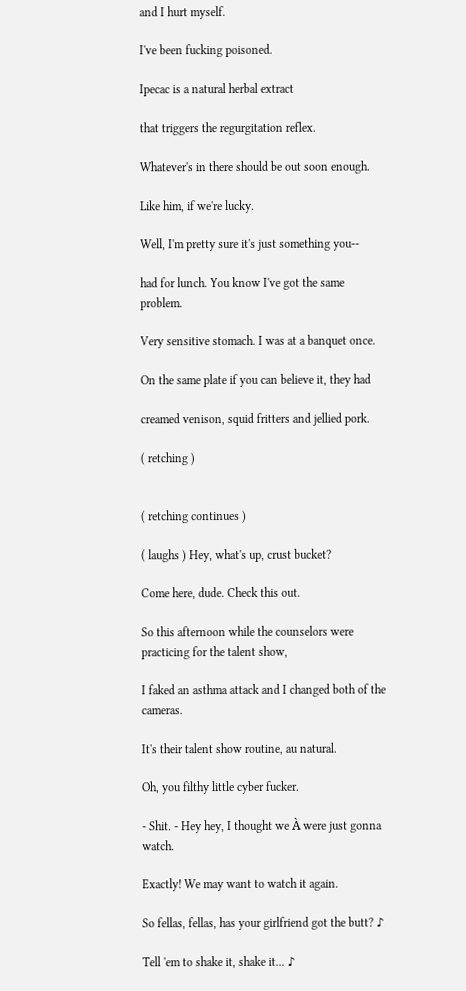and I hurt myself.

I've been fucking poisoned.

Ipecac is a natural herbal extract

that triggers the regurgitation reflex.

Whatever's in there should be out soon enough.

Like him, if we're lucky.

Well, I'm pretty sure it's just something you--

had for lunch. You know I've got the same problem.

Very sensitive stomach. I was at a banquet once.

On the same plate if you can believe it, they had

creamed venison, squid fritters and jellied pork.

( retching )


( retching continues )

( laughs ) Hey, what's up, crust bucket?

Come here, dude. Check this out.

So this afternoon while the counselors were practicing for the talent show,

I faked an asthma attack and I changed both of the cameras.

It's their talent show routine, au natural.

Oh, you filthy little cyber fucker.

- Shit. - Hey hey, I thought we À were just gonna watch.

Exactly! We may want to watch it again.

So fellas, fellas, has your girlfriend got the butt? ♪

Tell 'em to shake it, shake it... ♪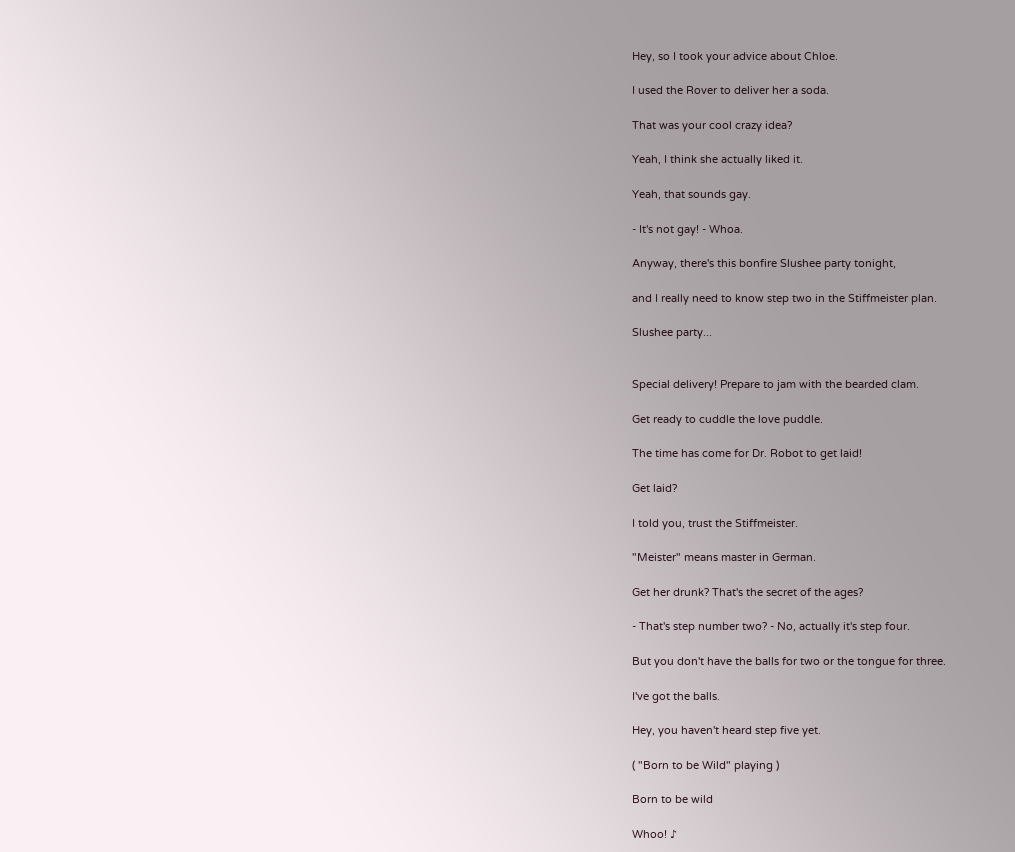Hey, so I took your advice about Chloe.

I used the Rover to deliver her a soda.

That was your cool crazy idea?

Yeah, I think she actually liked it.

Yeah, that sounds gay.

- It's not gay! - Whoa.

Anyway, there's this bonfire Slushee party tonight,

and I really need to know step two in the Stiffmeister plan.

Slushee party...


Special delivery! Prepare to jam with the bearded clam.

Get ready to cuddle the love puddle.

The time has come for Dr. Robot to get laid!

Get laid?

I told you, trust the Stiffmeister.

"Meister" means master in German.

Get her drunk? That's the secret of the ages?

- That's step number two? - No, actually it's step four.

But you don't have the balls for two or the tongue for three.

I've got the balls.

Hey, you haven't heard step five yet.

( "Born to be Wild" playing )

Born to be wild

Whoo! ♪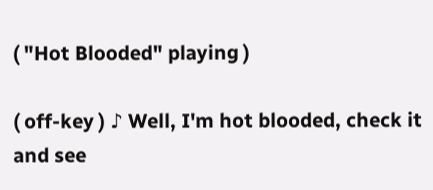( "Hot Blooded" playing )

( off-key ) ♪ Well, I'm hot blooded, check it and see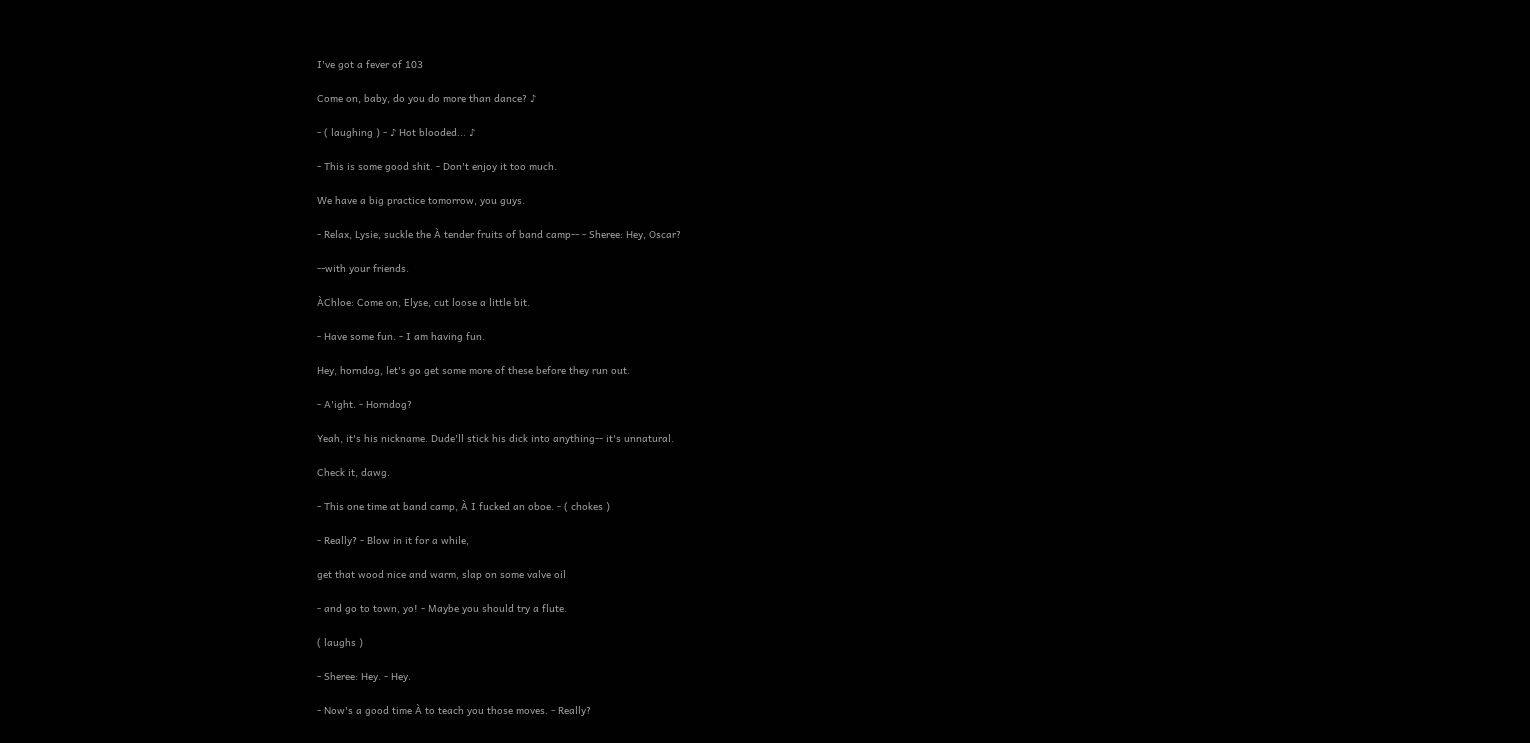I've got a fever of 103

Come on, baby, do you do more than dance? ♪

- ( laughing ) - ♪ Hot blooded... ♪

- This is some good shit. - Don't enjoy it too much.

We have a big practice tomorrow, you guys.

- Relax, Lysie, suckle the À tender fruits of band camp-- - Sheree: Hey, Oscar?

--with your friends.

ÀChloe: Come on, Elyse, cut loose a little bit.

- Have some fun. - I am having fun.

Hey, horndog, let's go get some more of these before they run out.

- A'ight. - Horndog?

Yeah, it's his nickname. Dude'll stick his dick into anything-- it's unnatural.

Check it, dawg.

- This one time at band camp, À I fucked an oboe. - ( chokes )

- Really? - Blow in it for a while,

get that wood nice and warm, slap on some valve oil

- and go to town, yo! - Maybe you should try a flute.

( laughs )

- Sheree: Hey. - Hey.

- Now's a good time À to teach you those moves. - Really?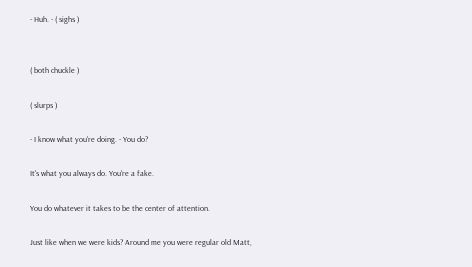- Huh. - ( sighs )


( both chuckle )

( slurps )

- I know what you're doing. - You do?

It's what you always do. You're a fake.

You do whatever it takes to be the center of attention.

Just like when we were kids? Around me you were regular old Matt,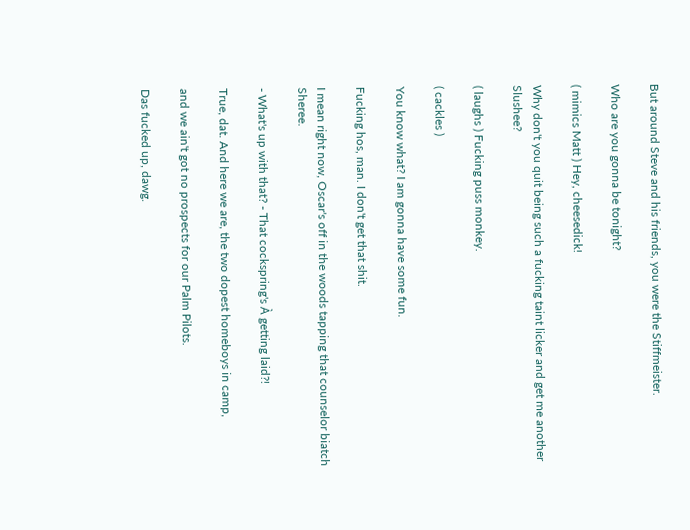But around Steve and his friends, you were the Stiffmeister.

Who are you gonna be tonight?

( mimics Matt ) Hey, cheesedick!

Why don't you quit being such a fucking taint licker and get me another Slushee?

( laughs ) Fucking puss monkey.

( cackles )

You know what? I am gonna have some fun.

Fucking hos, man. I don't get that shit.

I mean right now, Oscar's off in the woods tapping that counselor biatch Sheree.

- What's up with that? - That cockspring's À getting laid?!

True, dat. And here we are, the two dopest homeboys in camp,

and we ain't got no prospects for our Palm Pilots.

Das fucked up, dawg.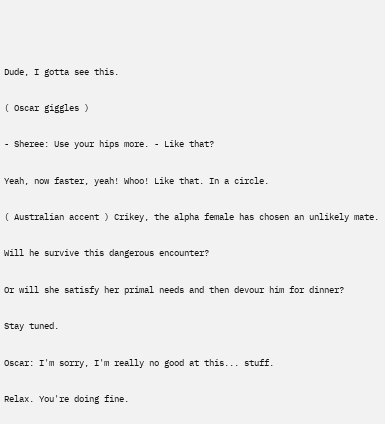Dude, I gotta see this.

( Oscar giggles )

- Sheree: Use your hips more. - Like that?

Yeah, now faster, yeah! Whoo! Like that. In a circle.

( Australian accent ) Crikey, the alpha female has chosen an unlikely mate.

Will he survive this dangerous encounter?

Or will she satisfy her primal needs and then devour him for dinner?

Stay tuned.

Oscar: I'm sorry, I'm really no good at this... stuff.

Relax. You're doing fine.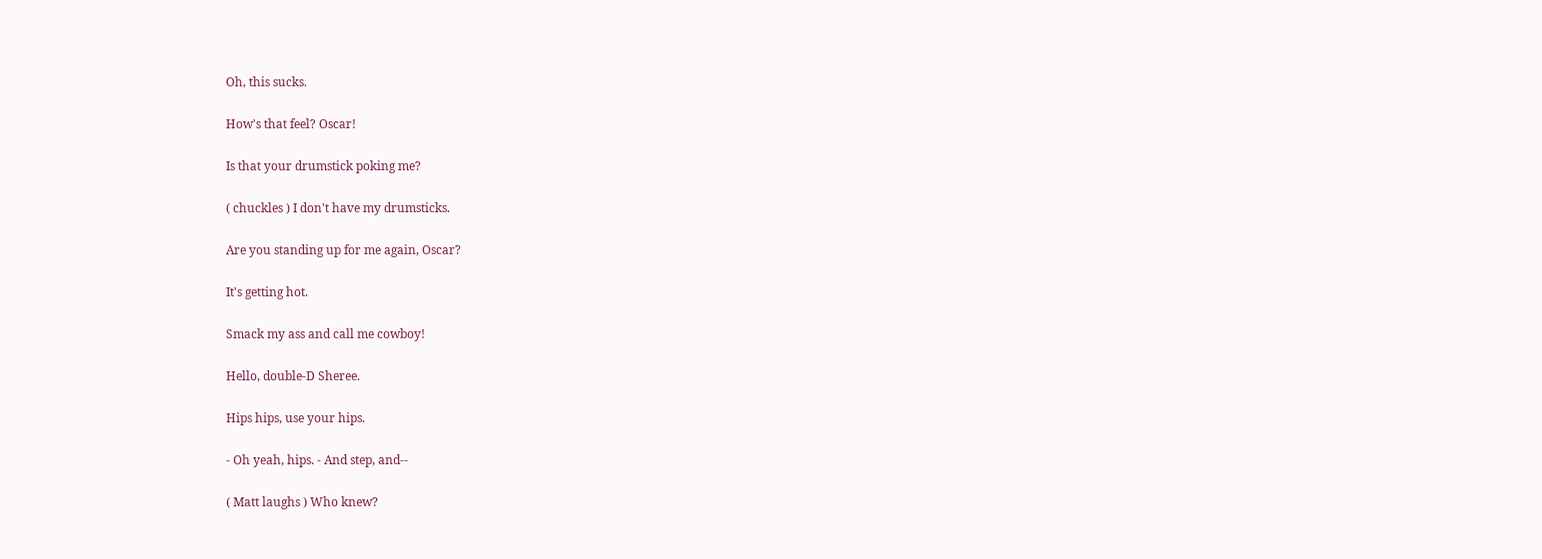Oh, this sucks.

How's that feel? Oscar!

Is that your drumstick poking me?

( chuckles ) I don't have my drumsticks.

Are you standing up for me again, Oscar?

It's getting hot.

Smack my ass and call me cowboy!

Hello, double-D Sheree.

Hips hips, use your hips.

- Oh yeah, hips. - And step, and--

( Matt laughs ) Who knew?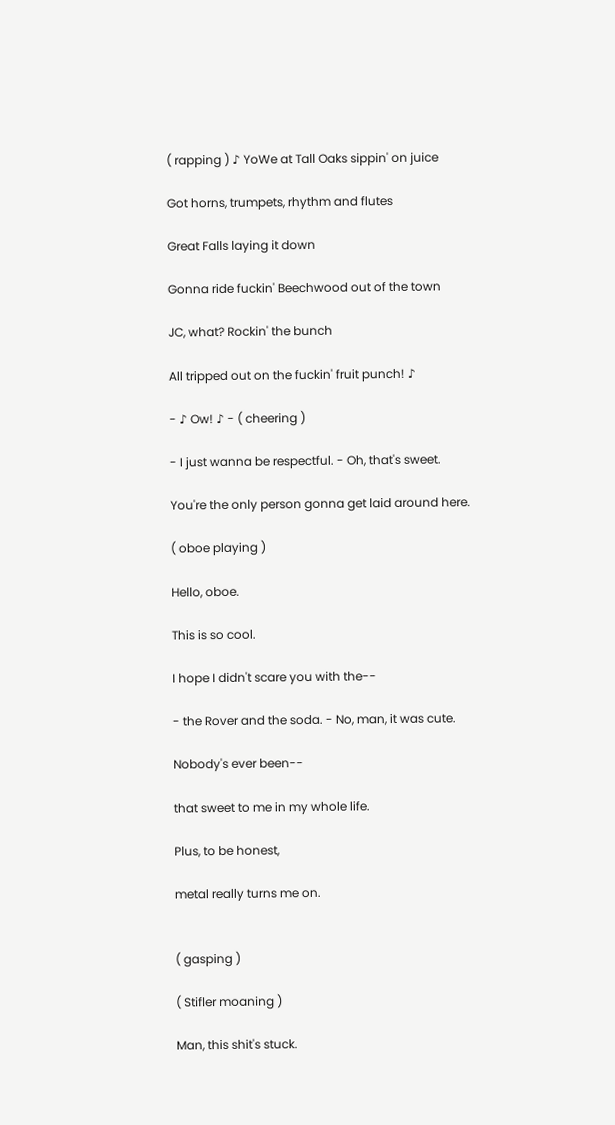( rapping ) ♪ YoWe at Tall Oaks sippin' on juice

Got horns, trumpets, rhythm and flutes

Great Falls laying it down

Gonna ride fuckin' Beechwood out of the town

JC, what? Rockin' the bunch

All tripped out on the fuckin' fruit punch! ♪

- ♪ Ow! ♪ - ( cheering )

- I just wanna be respectful. - Oh, that's sweet.

You're the only person gonna get laid around here.

( oboe playing )

Hello, oboe.

This is so cool.

I hope I didn't scare you with the--

- the Rover and the soda. - No, man, it was cute.

Nobody's ever been--

that sweet to me in my whole life.

Plus, to be honest,

metal really turns me on.


( gasping )

( Stifler moaning )

Man, this shit's stuck.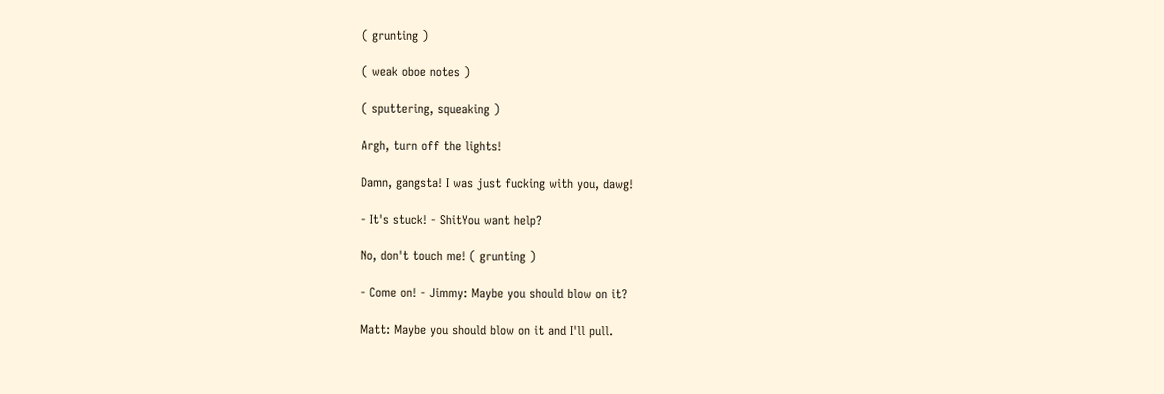( grunting )

( weak oboe notes )

( sputtering, squeaking )

Argh, turn off the lights!

Damn, gangsta! I was just fucking with you, dawg!

- It's stuck! - ShitYou want help?

No, don't touch me! ( grunting )

- Come on! - Jimmy: Maybe you should blow on it?

Matt: Maybe you should blow on it and I'll pull.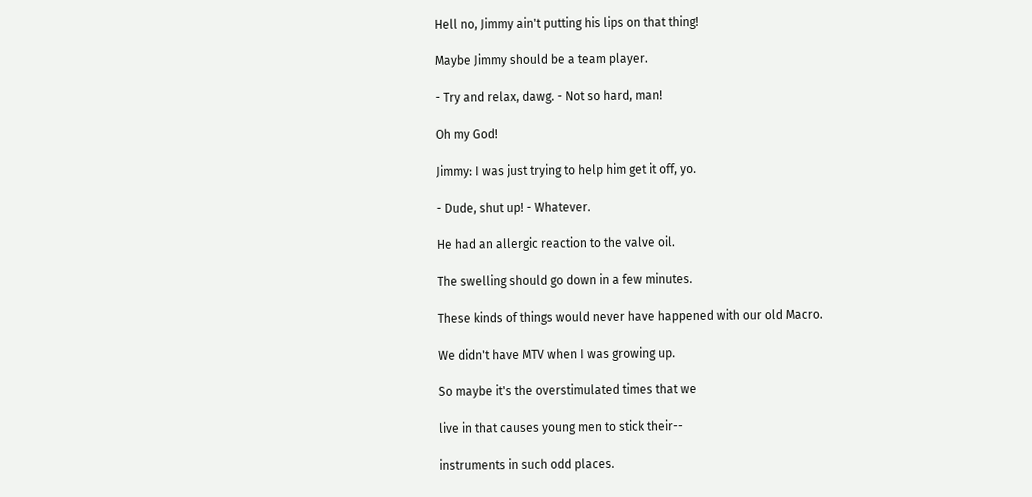Hell no, Jimmy ain't putting his lips on that thing!

Maybe Jimmy should be a team player.

- Try and relax, dawg. - Not so hard, man!

Oh my God!

Jimmy: I was just trying to help him get it off, yo.

- Dude, shut up! - Whatever.

He had an allergic reaction to the valve oil.

The swelling should go down in a few minutes.

These kinds of things would never have happened with our old Macro.

We didn't have MTV when I was growing up.

So maybe it's the overstimulated times that we

live in that causes young men to stick their--

instruments in such odd places.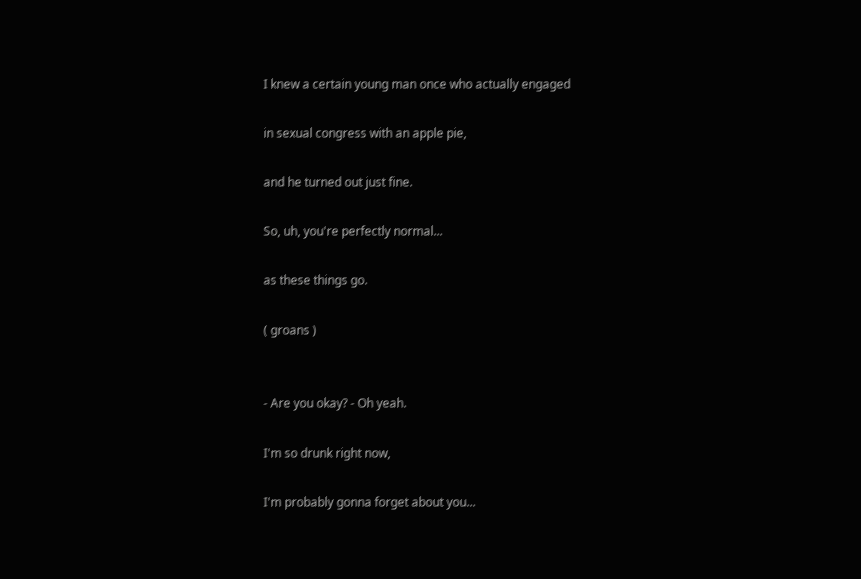I knew a certain young man once who actually engaged

in sexual congress with an apple pie,

and he turned out just fine.

So, uh, you're perfectly normal...

as these things go.

( groans )


- Are you okay? - Oh yeah.

I'm so drunk right now,

I'm probably gonna forget about you...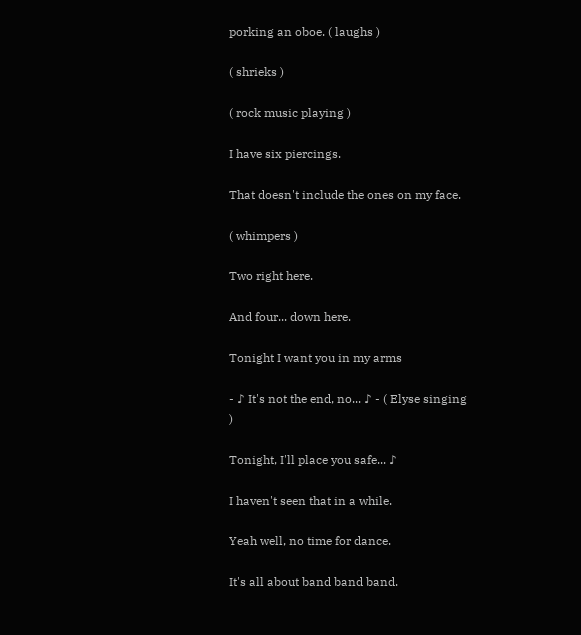porking an oboe. ( laughs )

( shrieks )

( rock music playing )

I have six piercings.

That doesn't include the ones on my face.

( whimpers )

Two right here.

And four... down here.

Tonight I want you in my arms

- ♪ It's not the end, no... ♪ - ( Elyse singing )

Tonight, I'll place you safe... ♪

I haven't seen that in a while.

Yeah well, no time for dance.

It's all about band band band.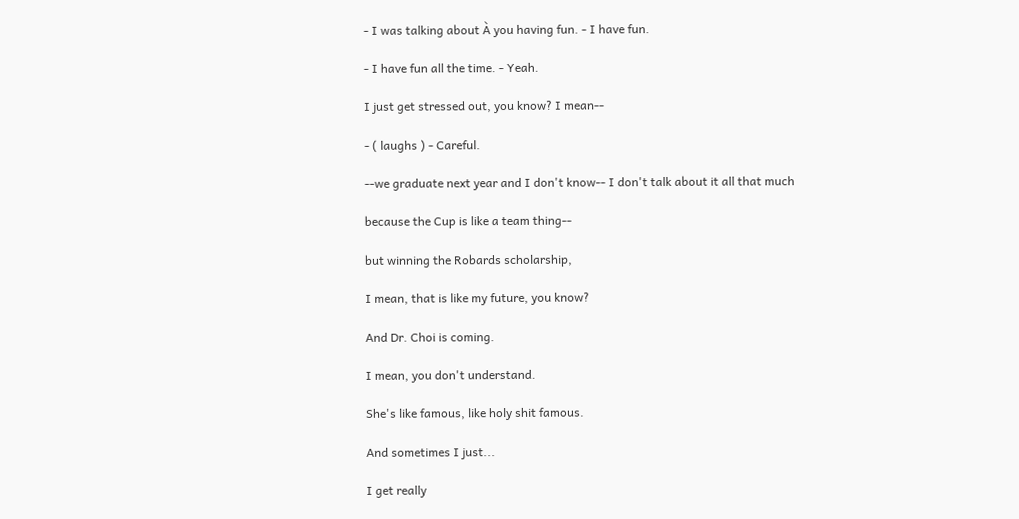- I was talking about À you having fun. - I have fun.

- I have fun all the time. - Yeah.

I just get stressed out, you know? I mean--

- ( laughs ) - Careful.

--we graduate next year and I don't know-- I don't talk about it all that much

because the Cup is like a team thing--

but winning the Robards scholarship,

I mean, that is like my future, you know?

And Dr. Choi is coming.

I mean, you don't understand.

She's like famous, like holy shit famous.

And sometimes I just...

I get really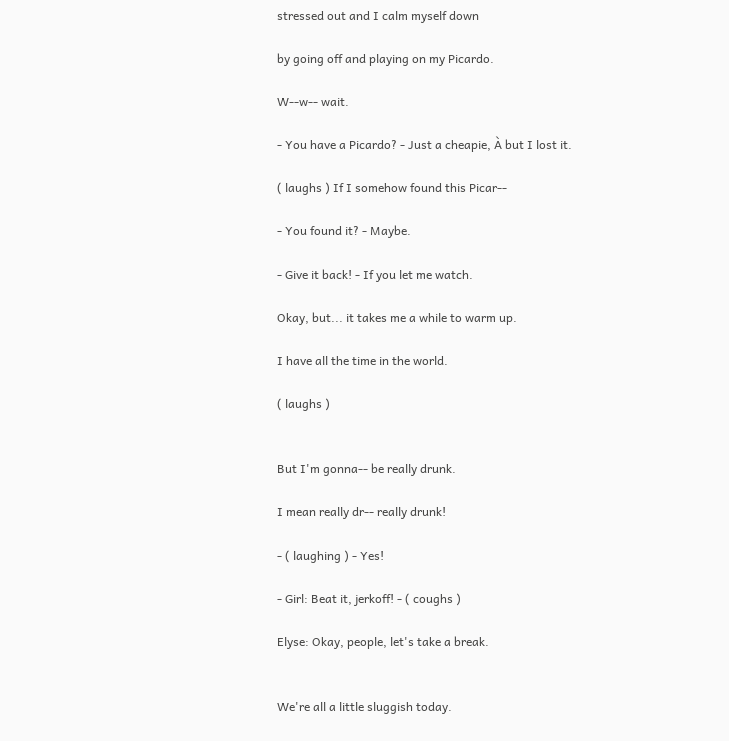stressed out and I calm myself down

by going off and playing on my Picardo.

W--w-- wait.

- You have a Picardo? - Just a cheapie, À but I lost it.

( laughs ) If I somehow found this Picar--

- You found it? - Maybe.

- Give it back! - If you let me watch.

Okay, but... it takes me a while to warm up.

I have all the time in the world.

( laughs )


But I'm gonna-- be really drunk.

I mean really dr-- really drunk!

- ( laughing ) - Yes!

- Girl: Beat it, jerkoff! - ( coughs )

Elyse: Okay, people, let's take a break.


We're all a little sluggish today.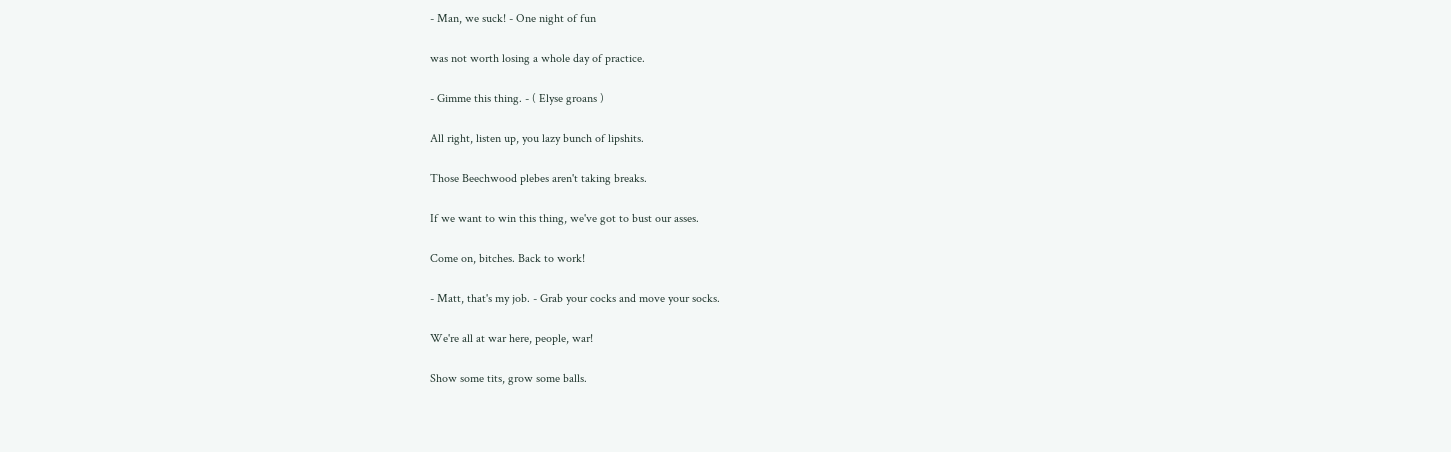- Man, we suck! - One night of fun

was not worth losing a whole day of practice.

- Gimme this thing. - ( Elyse groans )

All right, listen up, you lazy bunch of lipshits.

Those Beechwood plebes aren't taking breaks.

If we want to win this thing, we've got to bust our asses.

Come on, bitches. Back to work!

- Matt, that's my job. - Grab your cocks and move your socks.

We're all at war here, people, war!

Show some tits, grow some balls.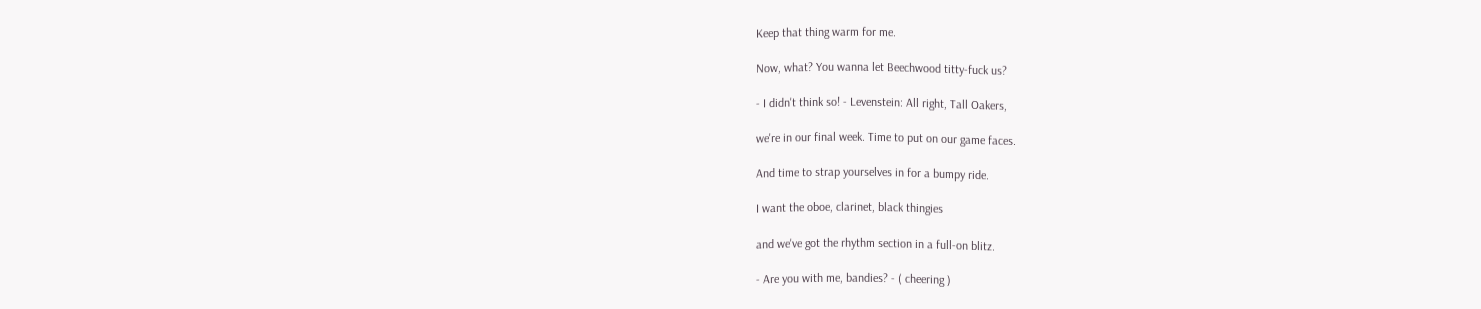Keep that thing warm for me.

Now, what? You wanna let Beechwood titty-fuck us?

- I didn't think so! - Levenstein: All right, Tall Oakers,

we're in our final week. Time to put on our game faces.

And time to strap yourselves in for a bumpy ride.

I want the oboe, clarinet, black thingies

and we've got the rhythm section in a full-on blitz.

- Are you with me, bandies? - ( cheering )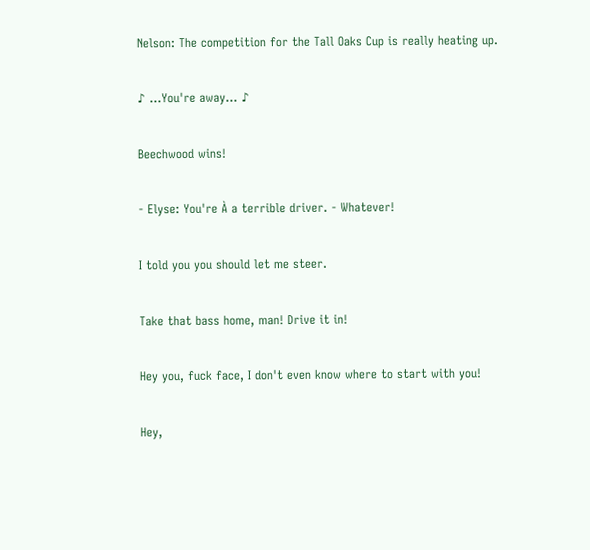Nelson: The competition for the Tall Oaks Cup is really heating up.

♪ ...You're away... ♪

Beechwood wins!

- Elyse: You're À a terrible driver. - Whatever!

I told you you should let me steer.

Take that bass home, man! Drive it in!

Hey you, fuck face, I don't even know where to start with you!

Hey,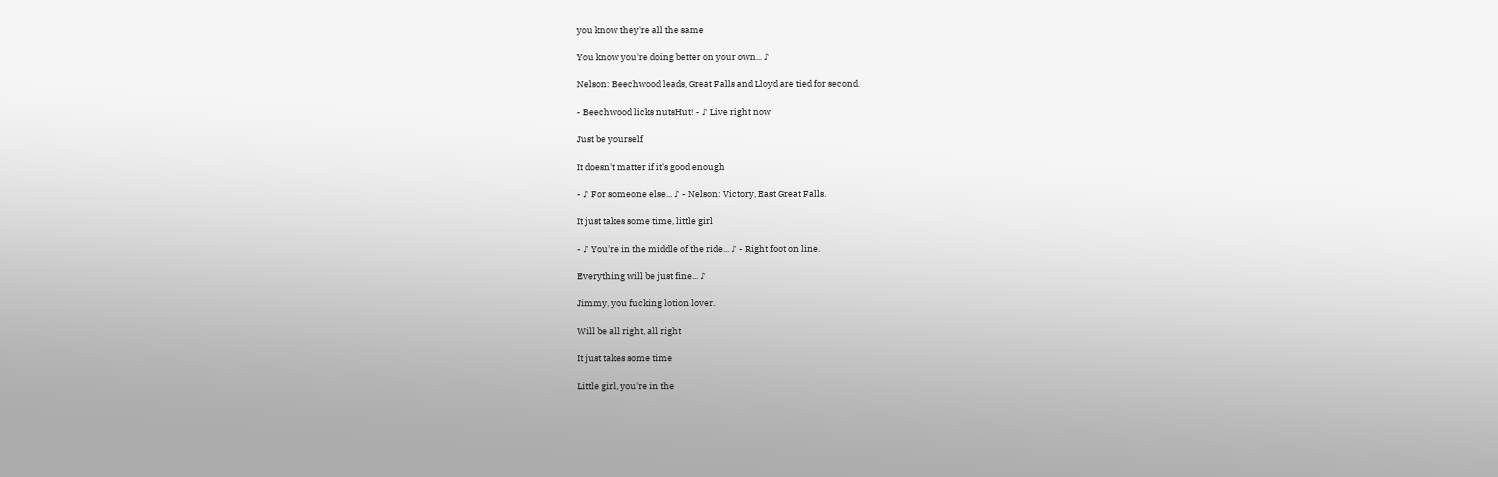you know they're all the same

You know you're doing better on your own... ♪

Nelson: Beechwood leads, Great Falls and Lloyd are tied for second.

- Beechwood licks nutsHut! - ♪ Live right now

Just be yourself

It doesn't matter if it's good enough

- ♪ For someone else... ♪ - Nelson: Victory, East Great Falls.

It just takes some time, little girl

- ♪ You're in the middle of the ride... ♪ - Right foot on line.

Everything will be just fine... ♪

Jimmy, you fucking lotion lover.

Will be all right, all right

It just takes some time

Little girl, you're in the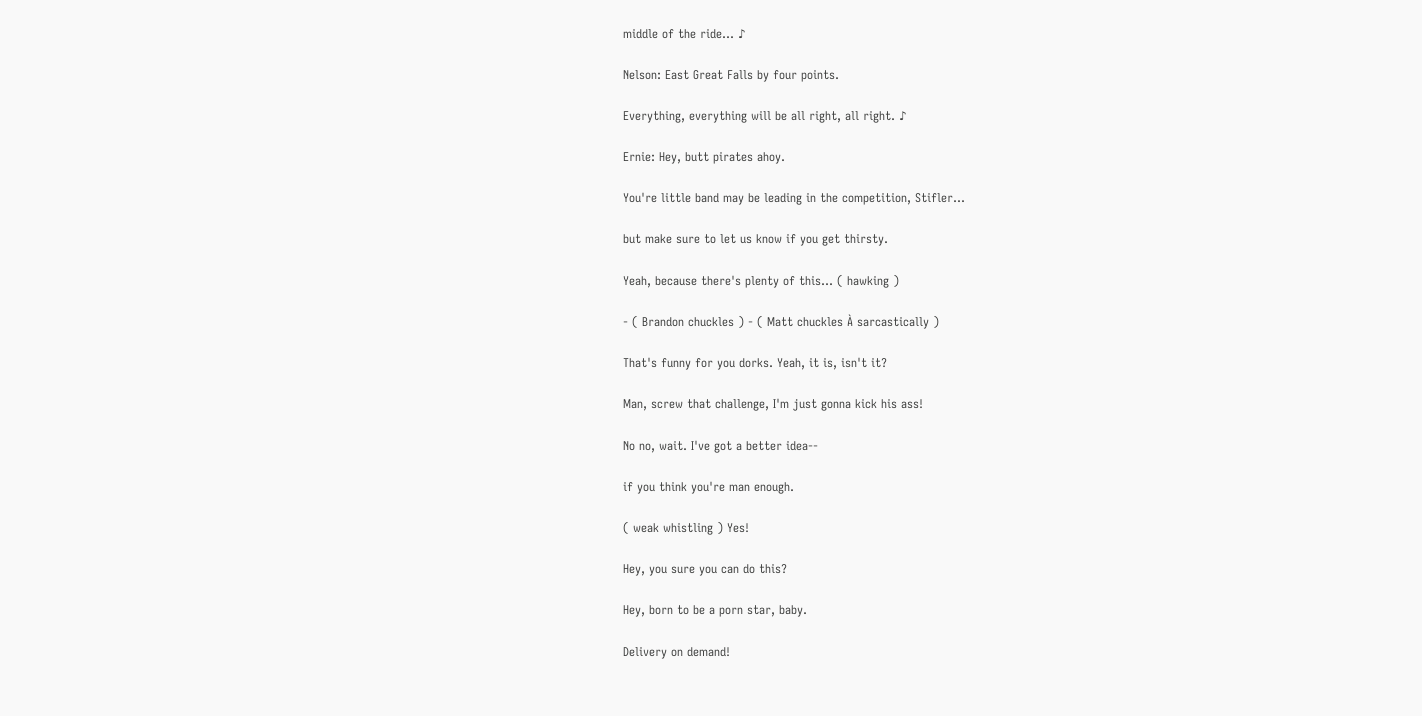middle of the ride... ♪

Nelson: East Great Falls by four points.

Everything, everything will be all right, all right. ♪

Ernie: Hey, butt pirates ahoy.

You're little band may be leading in the competition, Stifler...

but make sure to let us know if you get thirsty.

Yeah, because there's plenty of this... ( hawking )

- ( Brandon chuckles ) - ( Matt chuckles À sarcastically )

That's funny for you dorks. Yeah, it is, isn't it?

Man, screw that challenge, I'm just gonna kick his ass!

No no, wait. I've got a better idea--

if you think you're man enough.

( weak whistling ) Yes!

Hey, you sure you can do this?

Hey, born to be a porn star, baby.

Delivery on demand!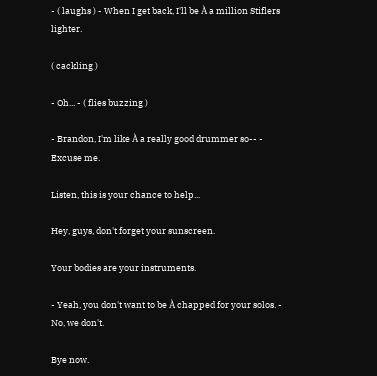- ( laughs ) - When I get back, I'll be À a million Stiflers lighter.

( cackling )

- Oh... - ( flies buzzing )

- Brandon, I'm like À a really good drummer so-- - Excuse me.

Listen, this is your chance to help...

Hey, guys, don't forget your sunscreen.

Your bodies are your instruments.

- Yeah, you don't want to be À chapped for your solos. - No, we don't.

Bye now.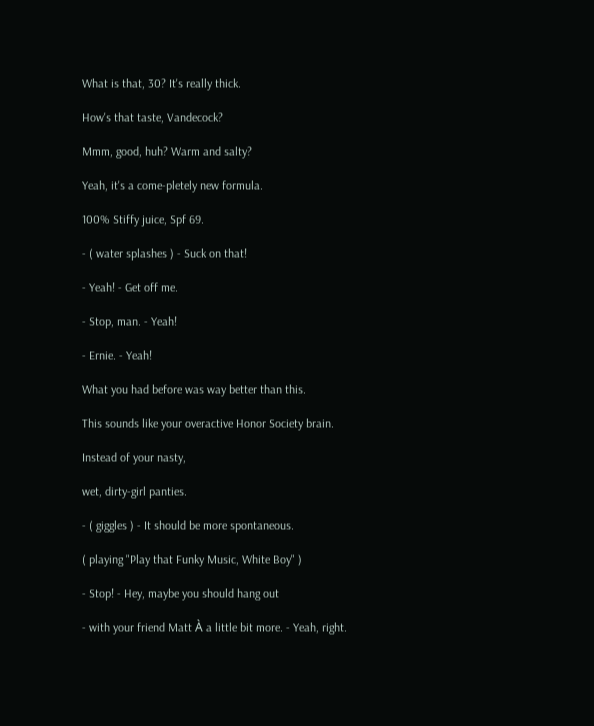What is that, 30? It's really thick.

How's that taste, Vandecock?

Mmm, good, huh? Warm and salty?

Yeah, it's a come-pletely new formula.

100% Stiffy juice, Spf 69.

- ( water splashes ) - Suck on that!

- Yeah! - Get off me.

- Stop, man. - Yeah!

- Ernie. - Yeah!

What you had before was way better than this.

This sounds like your overactive Honor Society brain.

Instead of your nasty,

wet, dirty-girl panties.

- ( giggles ) - It should be more spontaneous.

( playing "Play that Funky Music, White Boy" )

- Stop! - Hey, maybe you should hang out

- with your friend Matt À a little bit more. - Yeah, right.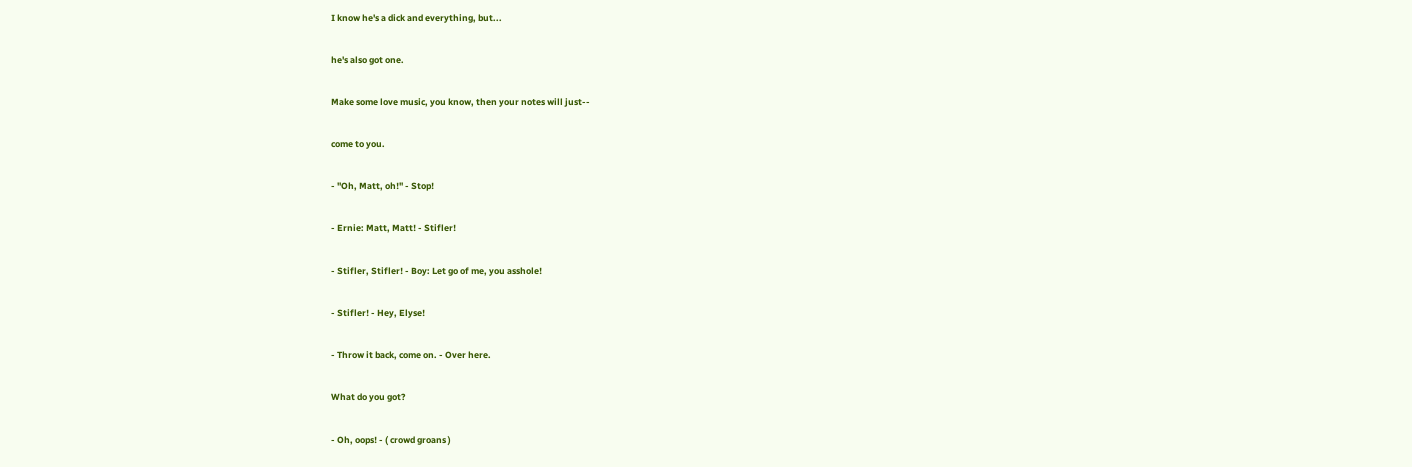I know he's a dick and everything, but...

he's also got one.

Make some love music, you know, then your notes will just--

come to you.

- "Oh, Matt, oh!" - Stop!

- Ernie: Matt, Matt! - Stifler!

- Stifler, Stifler! - Boy: Let go of me, you asshole!

- Stifler! - Hey, Elyse!

- Throw it back, come on. - Over here.

What do you got?

- Oh, oops! - ( crowd groans )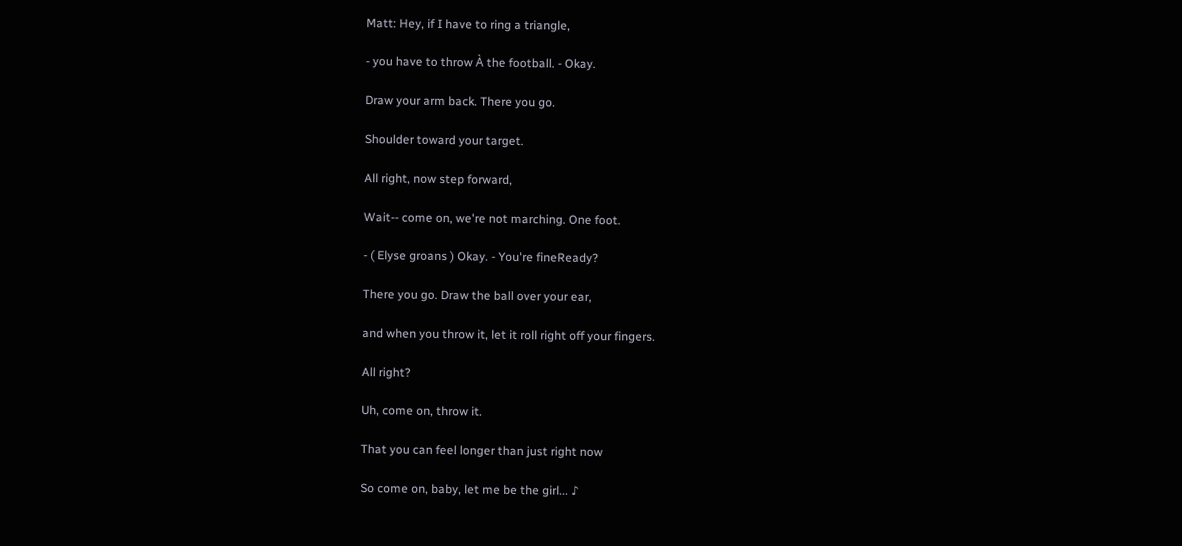Matt: Hey, if I have to ring a triangle,

- you have to throw À the football. - Okay.

Draw your arm back. There you go.

Shoulder toward your target.

All right, now step forward,

Wait-- come on, we're not marching. One foot.

- ( Elyse groans ) Okay. - You're fineReady?

There you go. Draw the ball over your ear,

and when you throw it, let it roll right off your fingers.

All right?

Uh, come on, throw it.

That you can feel longer than just right now

So come on, baby, let me be the girl... ♪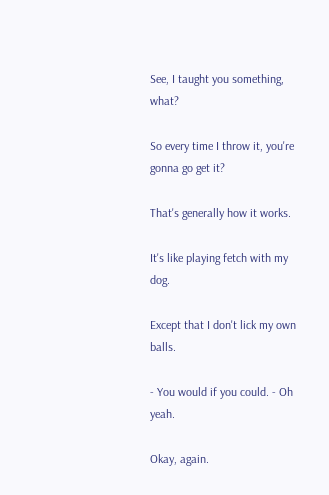See, I taught you something, what?

So every time I throw it, you're gonna go get it?

That's generally how it works.

It's like playing fetch with my dog.

Except that I don't lick my own balls.

- You would if you could. - Oh yeah.

Okay, again.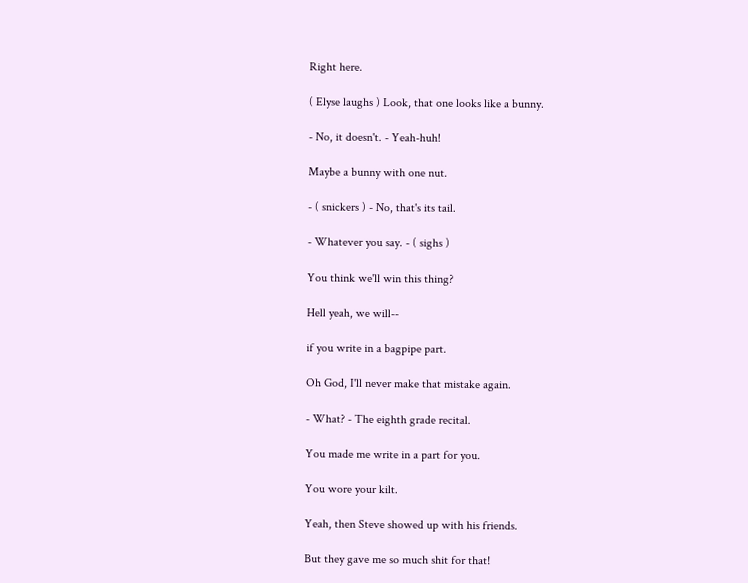Right here.

( Elyse laughs ) Look, that one looks like a bunny.

- No, it doesn't. - Yeah-huh!

Maybe a bunny with one nut.

- ( snickers ) - No, that's its tail.

- Whatever you say. - ( sighs )

You think we'll win this thing?

Hell yeah, we will--

if you write in a bagpipe part.

Oh God, I'll never make that mistake again.

- What? - The eighth grade recital.

You made me write in a part for you.

You wore your kilt.

Yeah, then Steve showed up with his friends.

But they gave me so much shit for that!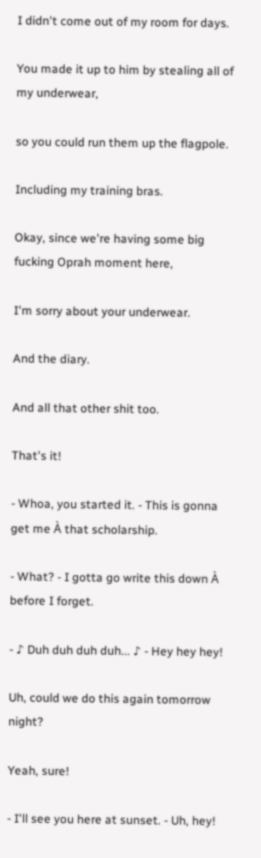I didn't come out of my room for days.

You made it up to him by stealing all of my underwear,

so you could run them up the flagpole.

Including my training bras.

Okay, since we're having some big fucking Oprah moment here,

I'm sorry about your underwear.

And the diary.

And all that other shit too.

That's it!

- Whoa, you started it. - This is gonna get me À that scholarship.

- What? - I gotta go write this down À before I forget.

- ♪ Duh duh duh duh... ♪ - Hey hey hey!

Uh, could we do this again tomorrow night?

Yeah, sure!

- I'll see you here at sunset. - Uh, hey!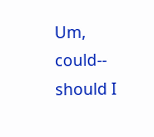Um, could-- should I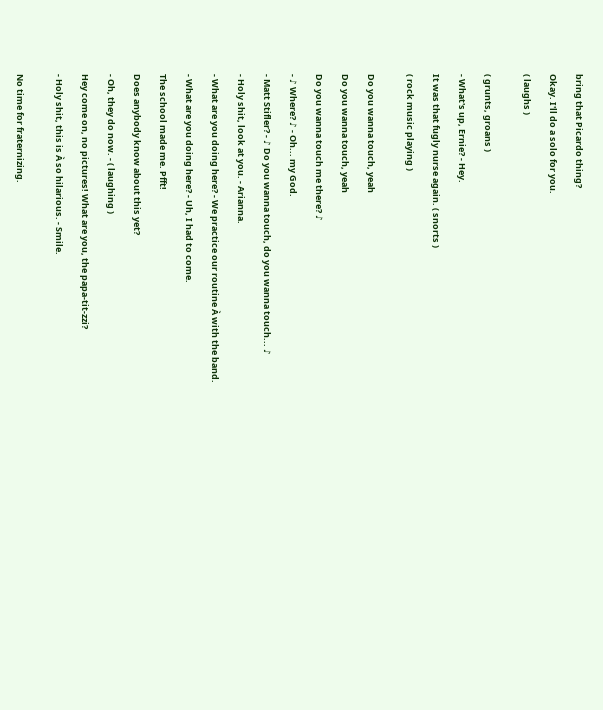bring that Picardo thing?

Okay. I'll do a solo for you.

( laughs )


( grunts, groans )

- What's up, Ernie? - Hey.

It was that fugly nurse again. ( snorts )

( rock music playing )


Do you wanna touch, yeah

Do you wanna touch, yeah

Do you wanna touch me there? ♪

- ♪ Where? ♪ - Oh... my God.

- Matt Stifler? - ♪ Do you wanna touch, do you wanna touch... ♪

- Holy shit, look at you. - Arianna.

- What are you doing here? - We practice our routine À with the band.

- What are you doing here? - Uh, I had to come.

The school made me. Pfft!

Does anybody know about this yet?

- Oh, they do now. - ( laughing )

Hey come on, no pictures! What are you, the papa-tit-zzi?

- Holy shit, this is À so hilarious. - Smile.


No time for fraternizing.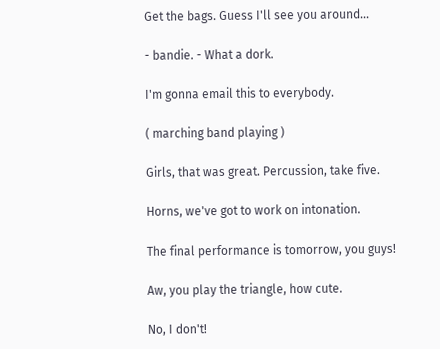Get the bags. Guess I'll see you around...

- bandie. - What a dork.

I'm gonna email this to everybody.

( marching band playing )

Girls, that was great. Percussion, take five.

Horns, we've got to work on intonation.

The final performance is tomorrow, you guys!

Aw, you play the triangle, how cute.

No, I don't!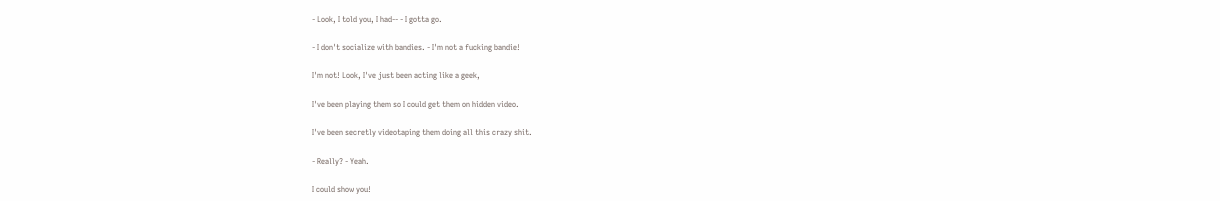- Look, I told you, I had-- - I gotta go.

- I don't socialize with bandies. - I'm not a fucking bandie!

I'm not! Look, I've just been acting like a geek,

I've been playing them so I could get them on hidden video.

I've been secretly videotaping them doing all this crazy shit.

- Really? - Yeah.

I could show you!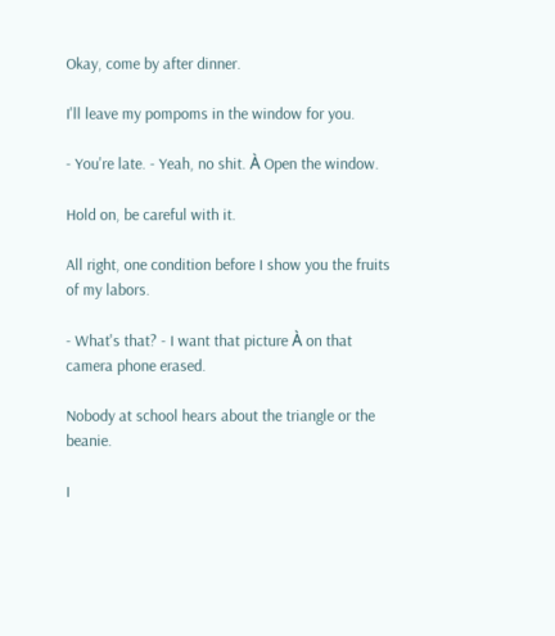Okay, come by after dinner.

I'll leave my pompoms in the window for you.

- You're late. - Yeah, no shit. À Open the window.

Hold on, be careful with it.

All right, one condition before I show you the fruits of my labors.

- What's that? - I want that picture À on that camera phone erased.

Nobody at school hears about the triangle or the beanie.

I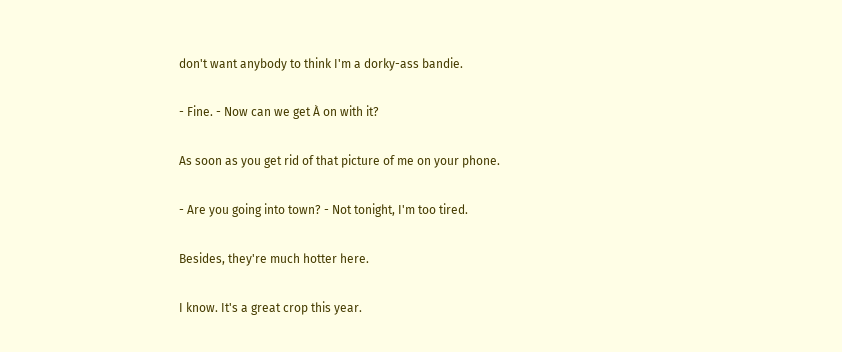don't want anybody to think I'm a dorky-ass bandie.

- Fine. - Now can we get À on with it?

As soon as you get rid of that picture of me on your phone.

- Are you going into town? - Not tonight, I'm too tired.

Besides, they're much hotter here.

I know. It's a great crop this year.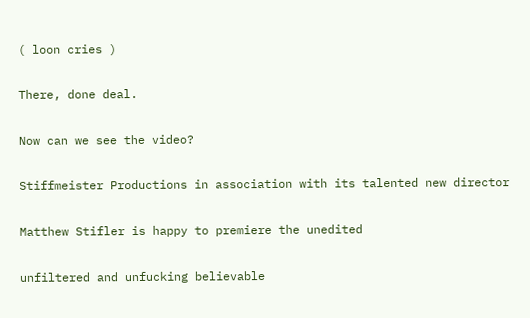( loon cries )

There, done deal.

Now can we see the video?

Stiffmeister Productions in association with its talented new director

Matthew Stifler is happy to premiere the unedited

unfiltered and unfucking believable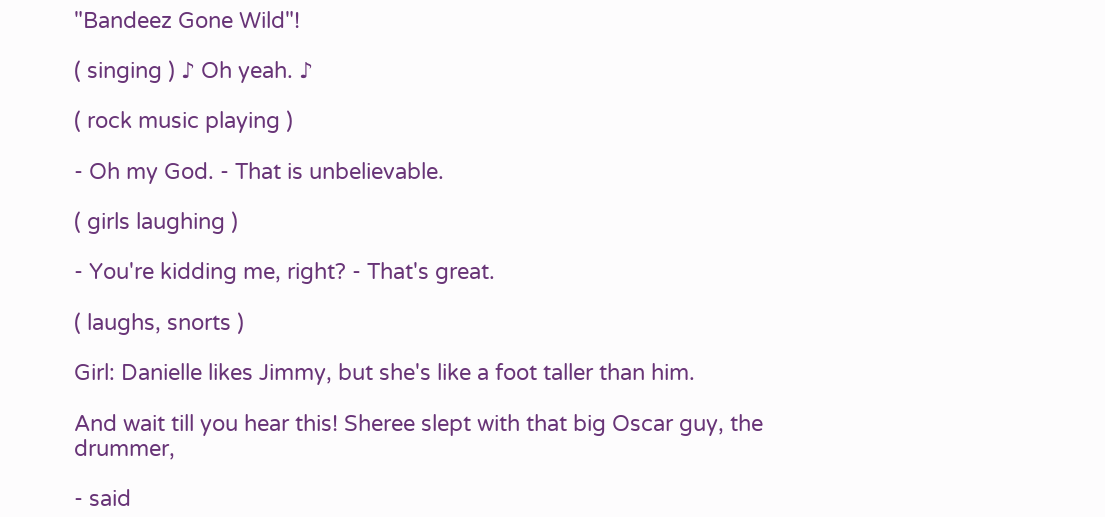"Bandeez Gone Wild"!

( singing ) ♪ Oh yeah. ♪

( rock music playing )

- Oh my God. - That is unbelievable.

( girls laughing )

- You're kidding me, right? - That's great.

( laughs, snorts )

Girl: Danielle likes Jimmy, but she's like a foot taller than him.

And wait till you hear this! Sheree slept with that big Oscar guy, the drummer,

- said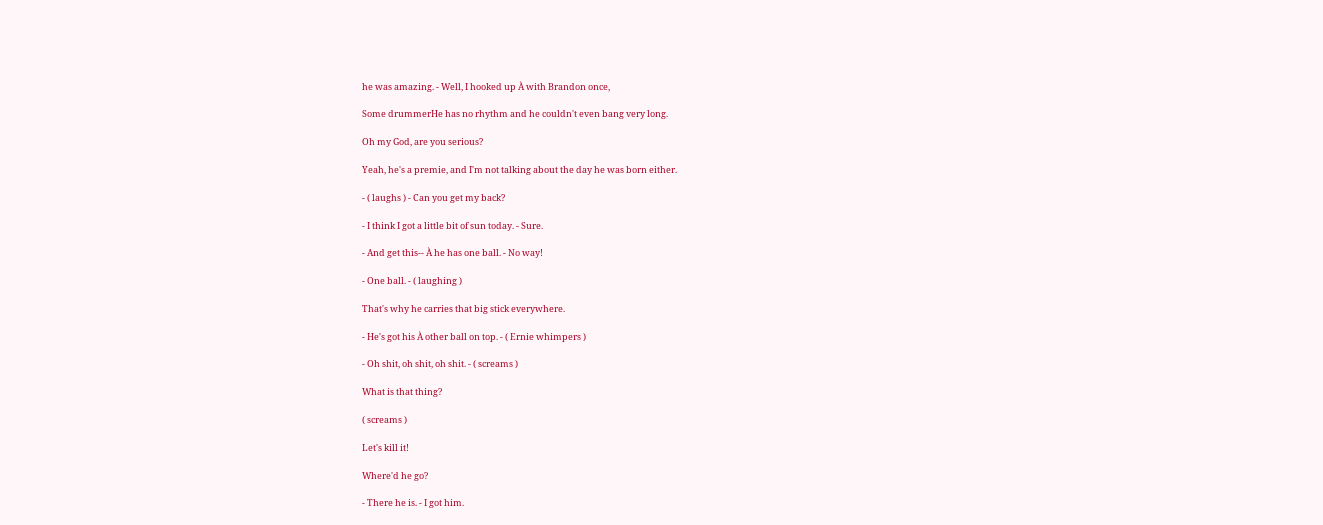he was amazing. - Well, I hooked up À with Brandon once,

Some drummerHe has no rhythm and he couldn't even bang very long.

Oh my God, are you serious?

Yeah, he's a premie, and I'm not talking about the day he was born either.

- ( laughs ) - Can you get my back?

- I think I got a little bit of sun today. - Sure.

- And get this-- À he has one ball. - No way!

- One ball. - ( laughing )

That's why he carries that big stick everywhere.

- He's got his À other ball on top. - ( Ernie whimpers )

- Oh shit, oh shit, oh shit. - ( screams )

What is that thing?

( screams )

Let's kill it!

Where'd he go?

- There he is. - I got him.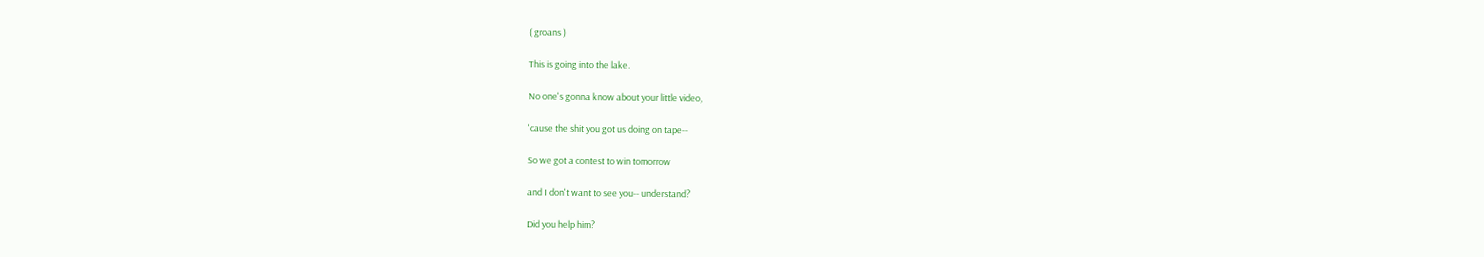( groans )

This is going into the lake.

No one's gonna know about your little video,

'cause the shit you got us doing on tape--

So we got a contest to win tomorrow

and I don't want to see you-- understand?

Did you help him?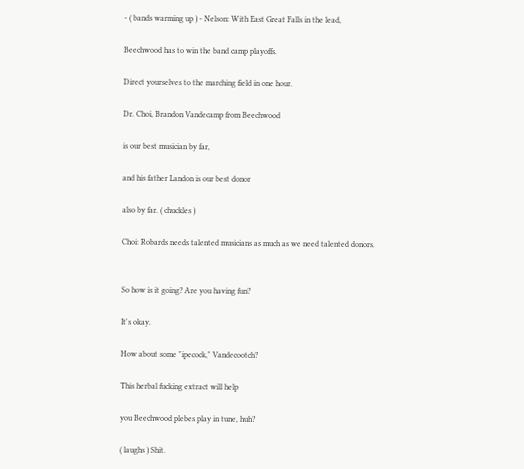- ( bands warming up ) - Nelson: With East Great Falls in the lead,

Beechwood has to win the band camp playoffs.

Direct yourselves to the marching field in one hour.

Dr. Choi, Brandon Vandecamp from Beechwood

is our best musician by far,

and his father Landon is our best donor

also by far. ( chuckles )

Choi: Robards needs talented musicians as much as we need talented donors.


So how is it going? Are you having fun?

It's okay.

How about some "ipecock," Vandecootch?

This herbal fucking extract will help

you Beechwood plebes play in tune, huh?

( laughs ) Shit.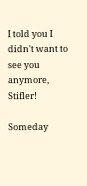I told you I didn't want to see you anymore, Stifler!

Someday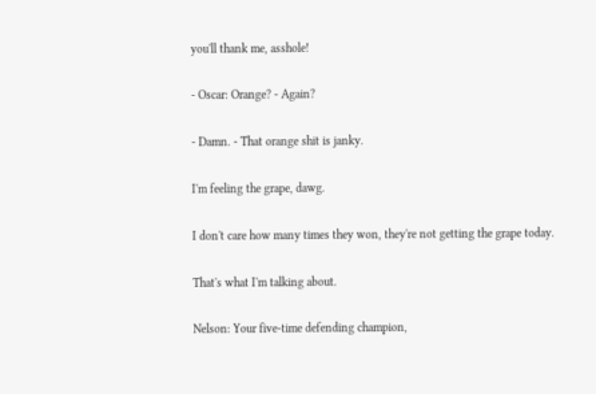you'll thank me, asshole!

- Oscar: Orange? - Again?

- Damn. - That orange shit is janky.

I'm feeling the grape, dawg.

I don't care how many times they won, they're not getting the grape today.

That's what I'm talking about.

Nelson: Your five-time defending champion,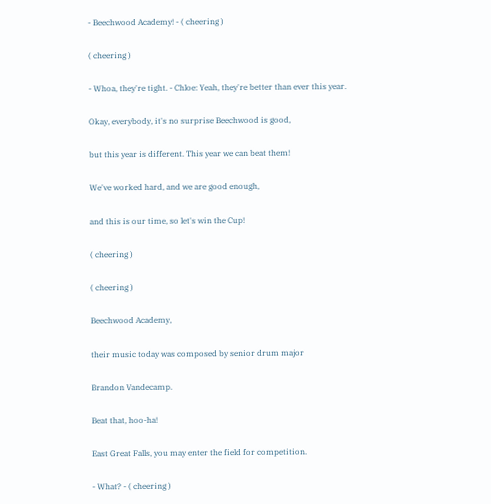- Beechwood Academy! - ( cheering )

( cheering )

- Whoa, they're tight. - Chloe: Yeah, they're better than ever this year.

Okay, everybody, it's no surprise Beechwood is good,

but this year is different. This year we can beat them!

We've worked hard, and we are good enough,

and this is our time, so let's win the Cup!

( cheering )

( cheering )

Beechwood Academy,

their music today was composed by senior drum major

Brandon Vandecamp.

Beat that, hoo-ha!

East Great Falls, you may enter the field for competition.

- What? - ( cheering )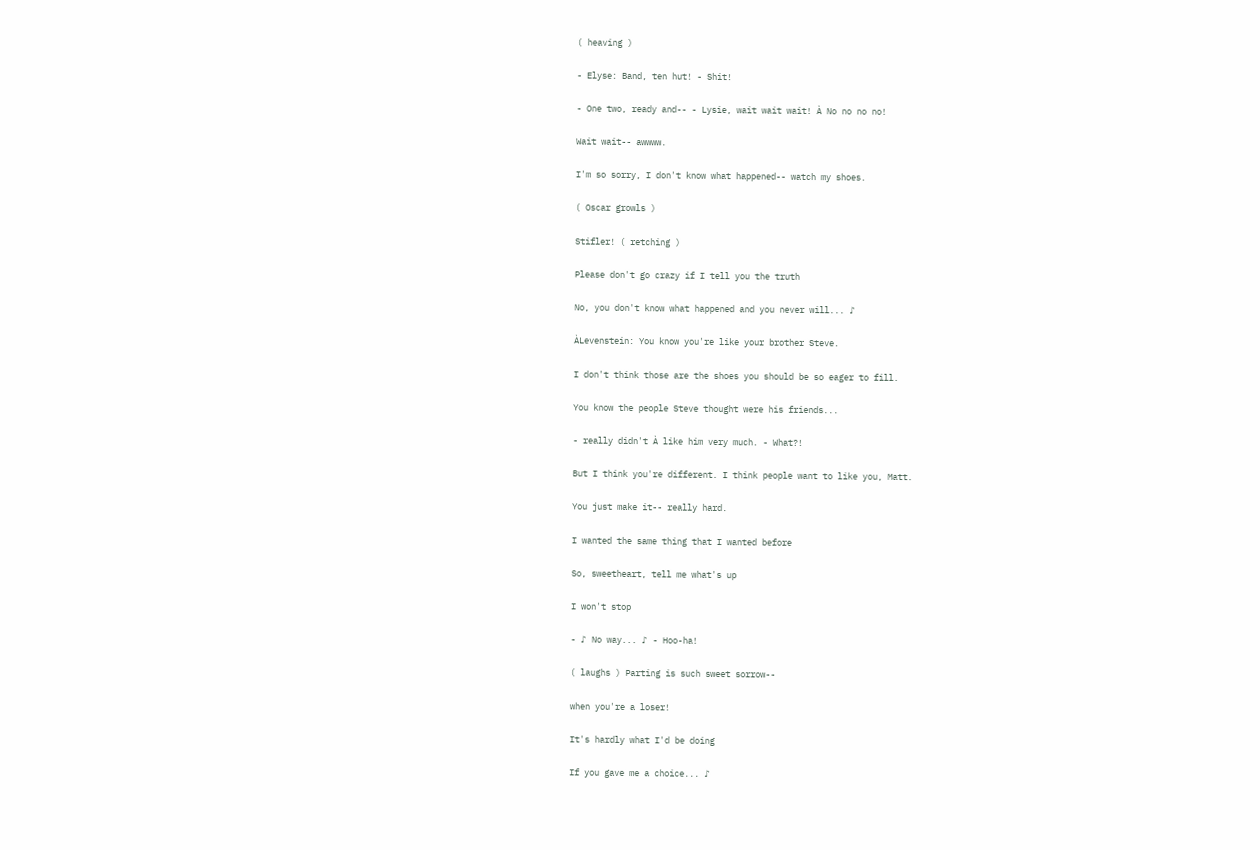( heaving )

- Elyse: Band, ten hut! - Shit!

- One two, ready and-- - Lysie, wait wait wait! À No no no no!

Wait wait-- awwww.

I'm so sorry, I don't know what happened-- watch my shoes.

( Oscar growls )

Stifler! ( retching )

Please don't go crazy if I tell you the truth

No, you don't know what happened and you never will... ♪

ÀLevenstein: You know you're like your brother Steve.

I don't think those are the shoes you should be so eager to fill.

You know the people Steve thought were his friends...

- really didn't À like him very much. - What?!

But I think you're different. I think people want to like you, Matt.

You just make it-- really hard.

I wanted the same thing that I wanted before

So, sweetheart, tell me what's up

I won't stop

- ♪ No way... ♪ - Hoo-ha!

( laughs ) Parting is such sweet sorrow--

when you're a loser!

It's hardly what I'd be doing

If you gave me a choice... ♪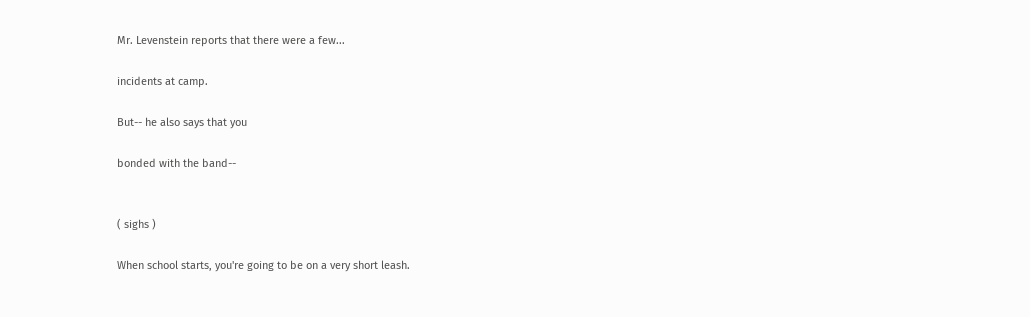Mr. Levenstein reports that there were a few...

incidents at camp.

But-- he also says that you

bonded with the band--


( sighs )

When school starts, you're going to be on a very short leash.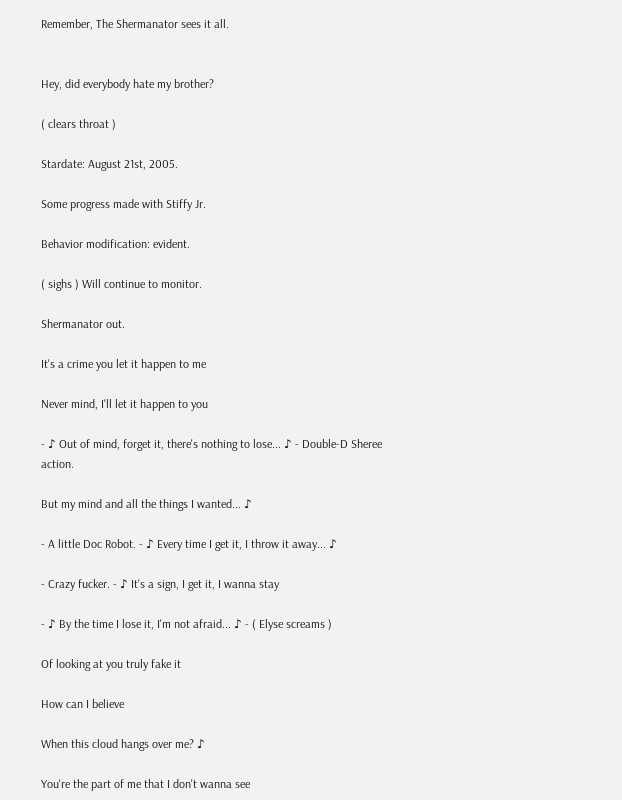Remember, The Shermanator sees it all.


Hey, did everybody hate my brother?

( clears throat )

Stardate: August 21st, 2005.

Some progress made with Stiffy Jr.

Behavior modification: evident.

( sighs ) Will continue to monitor.

Shermanator out.

It's a crime you let it happen to me

Never mind, I'll let it happen to you

- ♪ Out of mind, forget it, there's nothing to lose... ♪ - Double-D Sheree action.

But my mind and all the things I wanted... ♪

- A little Doc Robot. - ♪ Every time I get it, I throw it away... ♪

- Crazy fucker. - ♪ It's a sign, I get it, I wanna stay

- ♪ By the time I lose it, I'm not afraid... ♪ - ( Elyse screams )

Of looking at you truly fake it

How can I believe

When this cloud hangs over me? ♪

You're the part of me that I don't wanna see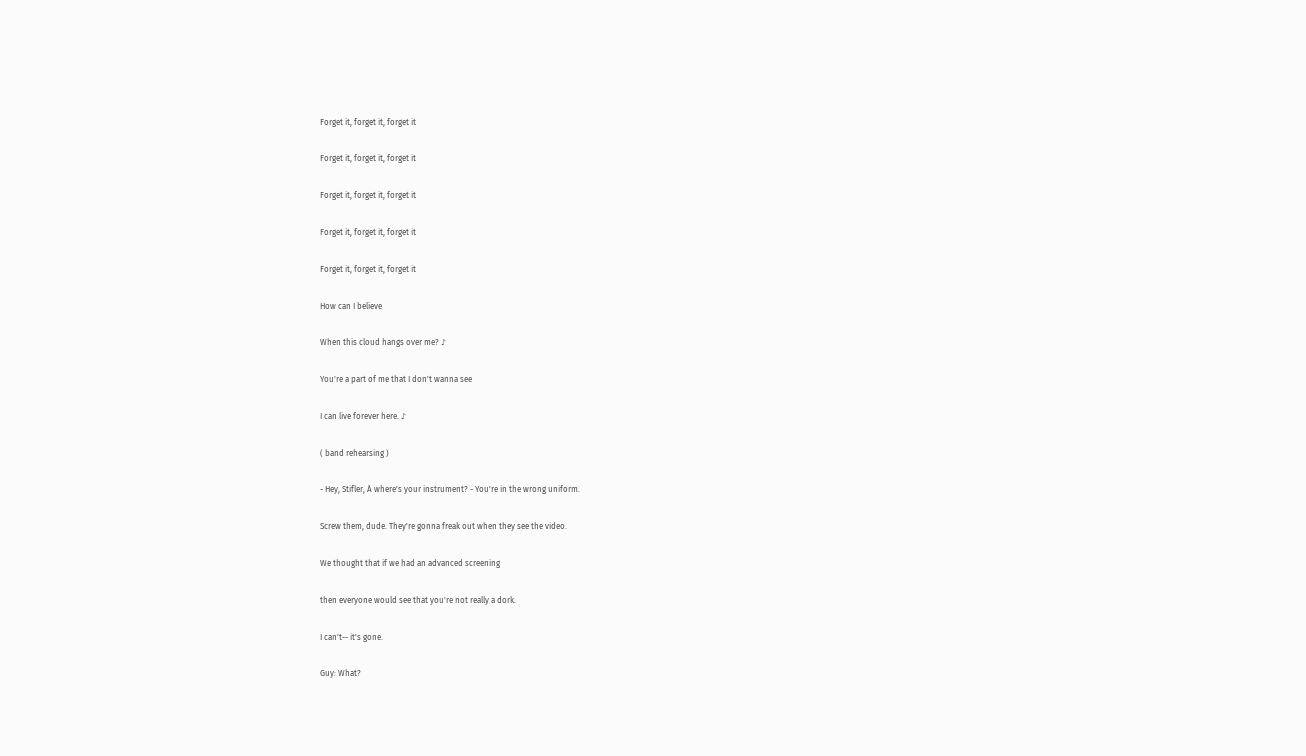Forget it, forget it, forget it

Forget it, forget it, forget it

Forget it, forget it, forget it

Forget it, forget it, forget it

Forget it, forget it, forget it

How can I believe

When this cloud hangs over me? ♪

You're a part of me that I don't wanna see

I can live forever here. ♪

( band rehearsing )

- Hey, Stifler, À where's your instrument? - You're in the wrong uniform.

Screw them, dude. They're gonna freak out when they see the video.

We thought that if we had an advanced screening

then everyone would see that you're not really a dork.

I can't-- it's gone.

Guy: What?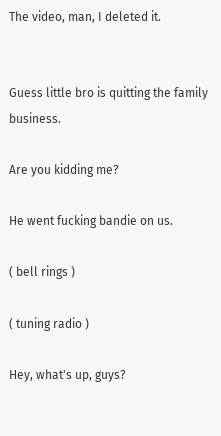The video, man, I deleted it.


Guess little bro is quitting the family business.

Are you kidding me?

He went fucking bandie on us.

( bell rings )

( tuning radio )

Hey, what's up, guys?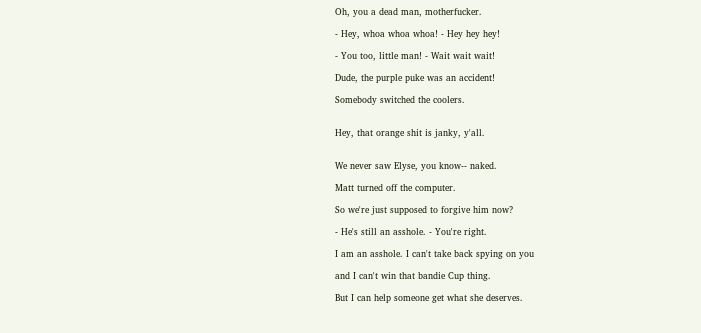Oh, you a dead man, motherfucker.

- Hey, whoa whoa whoa! - Hey hey hey!

- You too, little man! - Wait wait wait!

Dude, the purple puke was an accident!

Somebody switched the coolers.


Hey, that orange shit is janky, y'all.


We never saw Elyse, you know-- naked.

Matt turned off the computer.

So we're just supposed to forgive him now?

- He's still an asshole. - You're right.

I am an asshole. I can't take back spying on you

and I can't win that bandie Cup thing.

But I can help someone get what she deserves.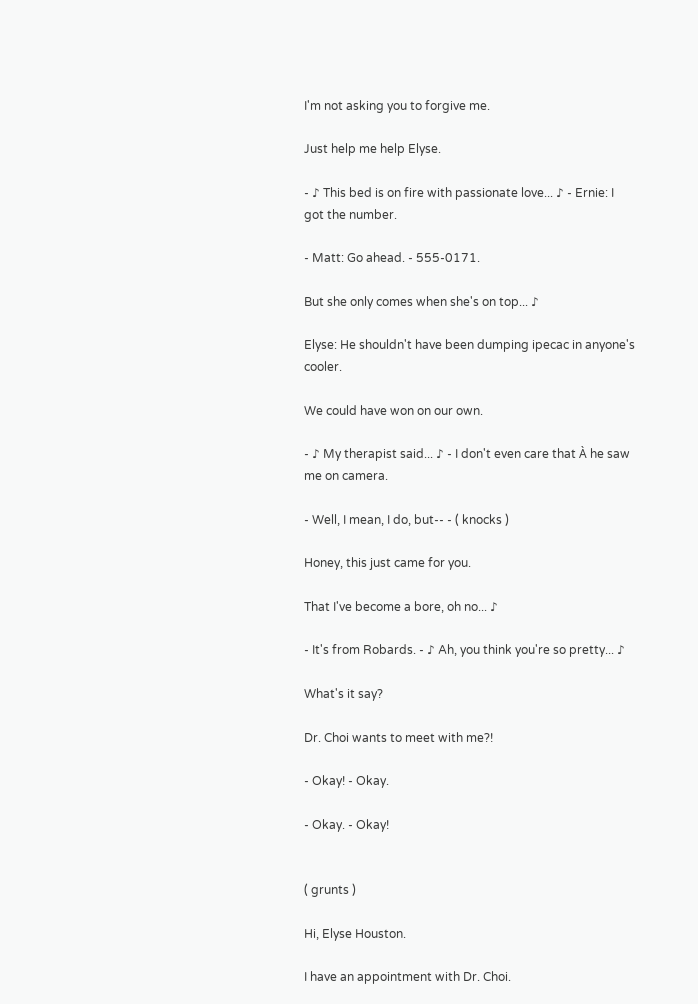I'm not asking you to forgive me.

Just help me help Elyse.

- ♪ This bed is on fire with passionate love... ♪ - Ernie: I got the number.

- Matt: Go ahead. - 555-0171.

But she only comes when she's on top... ♪

Elyse: He shouldn't have been dumping ipecac in anyone's cooler.

We could have won on our own.

- ♪ My therapist said... ♪ - I don't even care that À he saw me on camera.

- Well, I mean, I do, but-- - ( knocks )

Honey, this just came for you.

That I've become a bore, oh no... ♪

- It's from Robards. - ♪ Ah, you think you're so pretty... ♪

What's it say?

Dr. Choi wants to meet with me?!

- Okay! - Okay.

- Okay. - Okay!


( grunts )

Hi, Elyse Houston.

I have an appointment with Dr. Choi.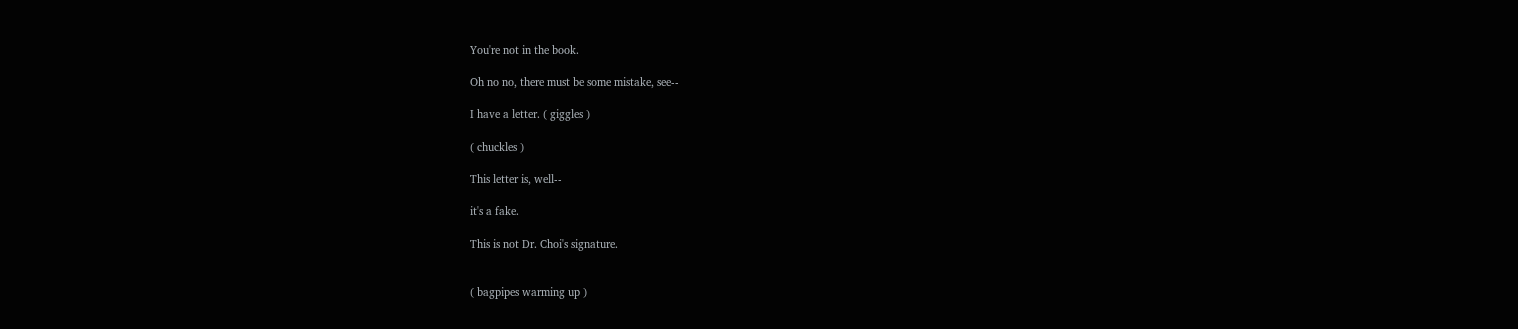You're not in the book.

Oh no no, there must be some mistake, see--

I have a letter. ( giggles )

( chuckles )

This letter is, well--

it's a fake.

This is not Dr. Choi's signature.


( bagpipes warming up )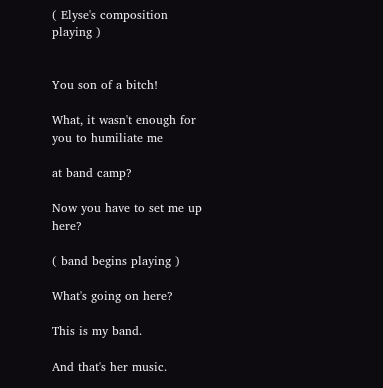( Elyse's composition playing )


You son of a bitch!

What, it wasn't enough for you to humiliate me

at band camp?

Now you have to set me up here?

( band begins playing )

What's going on here?

This is my band.

And that's her music.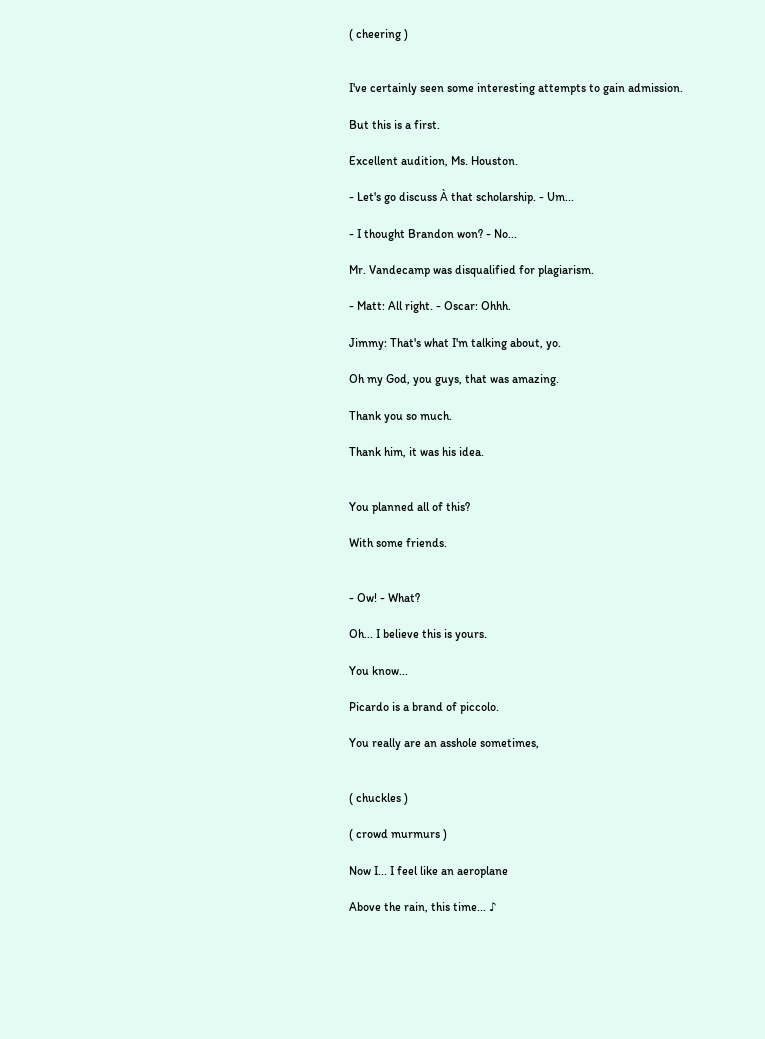( cheering )


I've certainly seen some interesting attempts to gain admission.

But this is a first.

Excellent audition, Ms. Houston.

- Let's go discuss À that scholarship. - Um...

- I thought Brandon won? - No...

Mr. Vandecamp was disqualified for plagiarism.

- Matt: All right. - Oscar: Ohhh.

Jimmy: That's what I'm talking about, yo.

Oh my God, you guys, that was amazing.

Thank you so much.

Thank him, it was his idea.


You planned all of this?

With some friends.


- Ow! - What?

Oh... I believe this is yours.

You know...

Picardo is a brand of piccolo.

You really are an asshole sometimes,


( chuckles )

( crowd murmurs )

Now I... I feel like an aeroplane

Above the rain, this time... ♪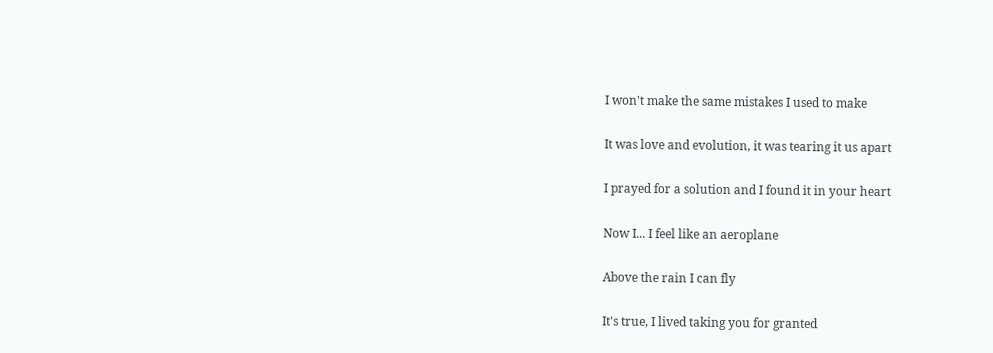I won't make the same mistakes I used to make

It was love and evolution, it was tearing it us apart

I prayed for a solution and I found it in your heart

Now I... I feel like an aeroplane

Above the rain I can fly

It's true, I lived taking you for granted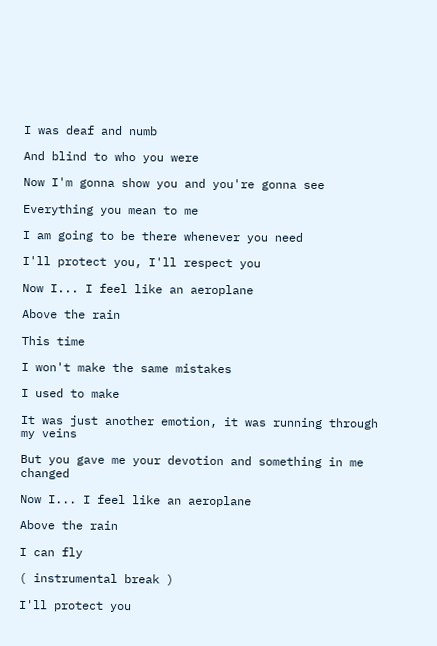I was deaf and numb

And blind to who you were

Now I'm gonna show you and you're gonna see

Everything you mean to me

I am going to be there whenever you need

I'll protect you, I'll respect you

Now I... I feel like an aeroplane

Above the rain

This time

I won't make the same mistakes

I used to make

It was just another emotion, it was running through my veins

But you gave me your devotion and something in me changed

Now I... I feel like an aeroplane

Above the rain

I can fly

( instrumental break )

I'll protect you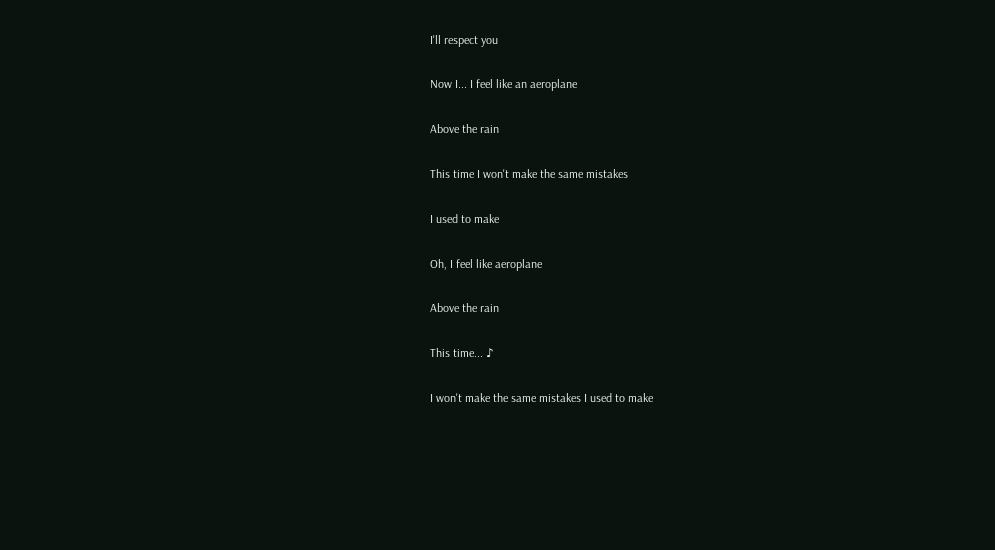I'll respect you

Now I... I feel like an aeroplane

Above the rain

This time I won't make the same mistakes

I used to make

Oh, I feel like aeroplane

Above the rain

This time... ♪

I won't make the same mistakes I used to make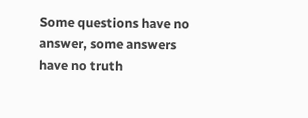Some questions have no answer, some answers have no truth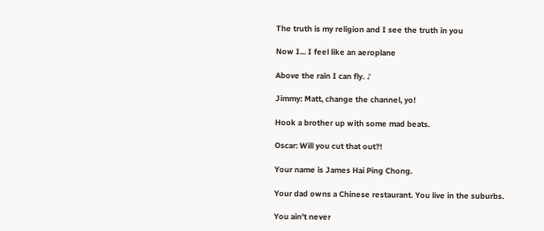The truth is my religion and I see the truth in you

Now I... I feel like an aeroplane

Above the rain I can fly. ♪

Jimmy: Matt, change the channel, yo!

Hook a brother up with some mad beats.

Oscar: Will you cut that out?!

Your name is James Hai Ping Chong.

Your dad owns a Chinese restaurant. You live in the suburbs.

You ain't never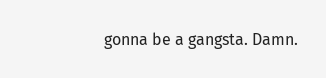gonna be a gangsta. Damn.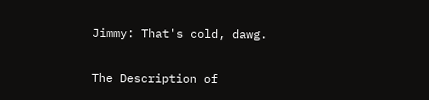Jimmy: That's cold, dawg.

The Description of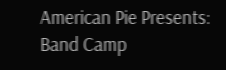American Pie Presents: Band Camp